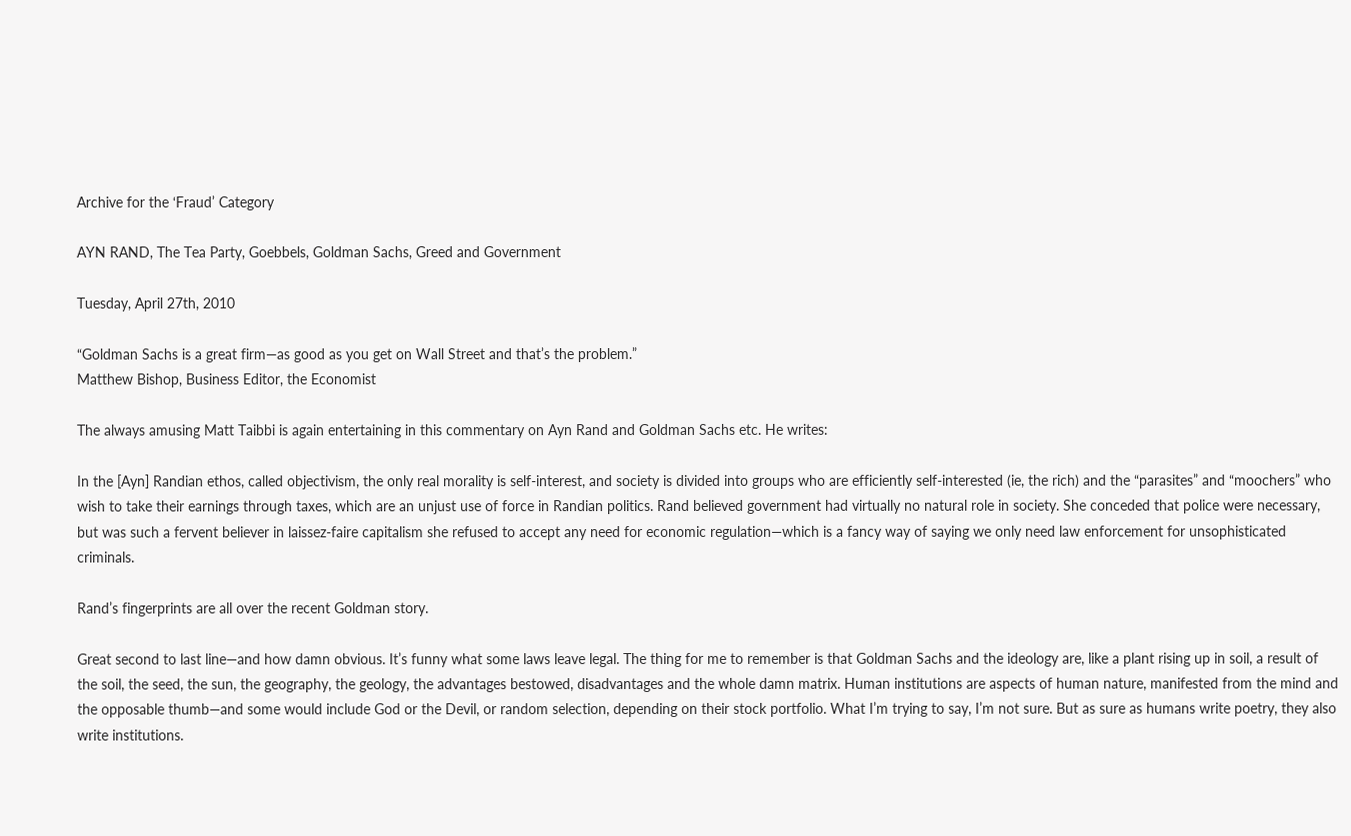Archive for the ‘Fraud’ Category

AYN RAND, The Tea Party, Goebbels, Goldman Sachs, Greed and Government

Tuesday, April 27th, 2010

“Goldman Sachs is a great firm—as good as you get on Wall Street and that’s the problem.”
Matthew Bishop, Business Editor, the Economist

The always amusing Matt Taibbi is again entertaining in this commentary on Ayn Rand and Goldman Sachs etc. He writes:

In the [Ayn] Randian ethos, called objectivism, the only real morality is self-interest, and society is divided into groups who are efficiently self-interested (ie, the rich) and the “parasites” and “moochers” who wish to take their earnings through taxes, which are an unjust use of force in Randian politics. Rand believed government had virtually no natural role in society. She conceded that police were necessary, but was such a fervent believer in laissez-faire capitalism she refused to accept any need for economic regulation—which is a fancy way of saying we only need law enforcement for unsophisticated criminals.

Rand’s fingerprints are all over the recent Goldman story.

Great second to last line—and how damn obvious. It’s funny what some laws leave legal. The thing for me to remember is that Goldman Sachs and the ideology are, like a plant rising up in soil, a result of the soil, the seed, the sun, the geography, the geology, the advantages bestowed, disadvantages and the whole damn matrix. Human institutions are aspects of human nature, manifested from the mind and the opposable thumb—and some would include God or the Devil, or random selection, depending on their stock portfolio. What I’m trying to say, I’m not sure. But as sure as humans write poetry, they also write institutions.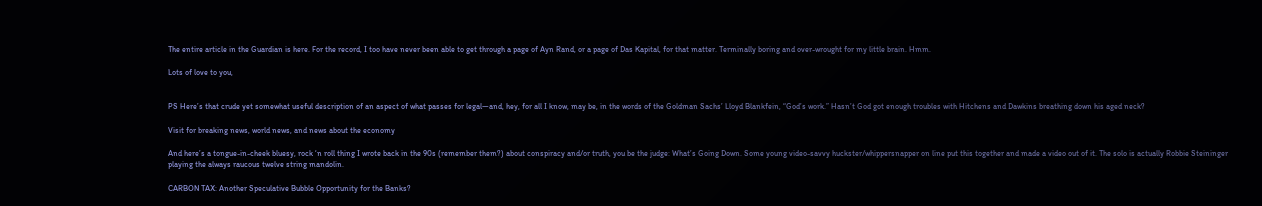The entire article in the Guardian is here. For the record, I too have never been able to get through a page of Ayn Rand, or a page of Das Kapital, for that matter. Terminally boring and over-wrought for my little brain. Hmm.

Lots of love to you,


PS Here’s that crude yet somewhat useful description of an aspect of what passes for legal—and, hey, for all I know, may be, in the words of the Goldman Sachs’ Lloyd Blankfein, “God’s work.” Hasn’t God got enough troubles with Hitchens and Dawkins breathing down his aged neck?

Visit for breaking news, world news, and news about the economy

And here’s a tongue-in-cheek bluesy, rock ‘n roll thing I wrote back in the 90s (remember them?) about conspiracy and/or truth, you be the judge: What’s Going Down. Some young video-savvy huckster/whippersnapper on line put this together and made a video out of it. The solo is actually Robbie Steininger playing the always raucous twelve string mandolin.

CARBON TAX: Another Speculative Bubble Opportunity for the Banks?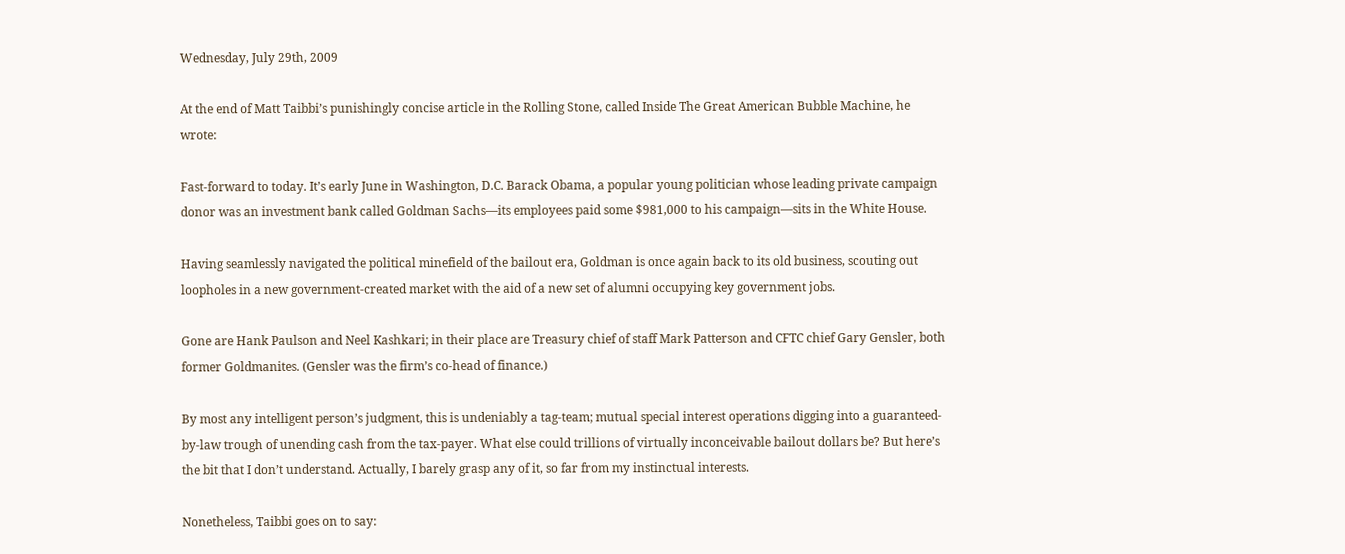Wednesday, July 29th, 2009

At the end of Matt Taibbi’s punishingly concise article in the Rolling Stone, called Inside The Great American Bubble Machine, he wrote:

Fast-forward to today. It’s early June in Washington, D.C. Barack Obama, a popular young politician whose leading private campaign donor was an investment bank called Goldman Sachs—its employees paid some $981,000 to his campaign—sits in the White House.

Having seamlessly navigated the political minefield of the bailout era, Goldman is once again back to its old business, scouting out loopholes in a new government-created market with the aid of a new set of alumni occupying key government jobs.

Gone are Hank Paulson and Neel Kashkari; in their place are Treasury chief of staff Mark Patterson and CFTC chief Gary Gensler, both former Goldmanites. (Gensler was the firm’s co-head of finance.)

By most any intelligent person’s judgment, this is undeniably a tag-team; mutual special interest operations digging into a guaranteed-by-law trough of unending cash from the tax-payer. What else could trillions of virtually inconceivable bailout dollars be? But here’s the bit that I don’t understand. Actually, I barely grasp any of it, so far from my instinctual interests.

Nonetheless, Taibbi goes on to say: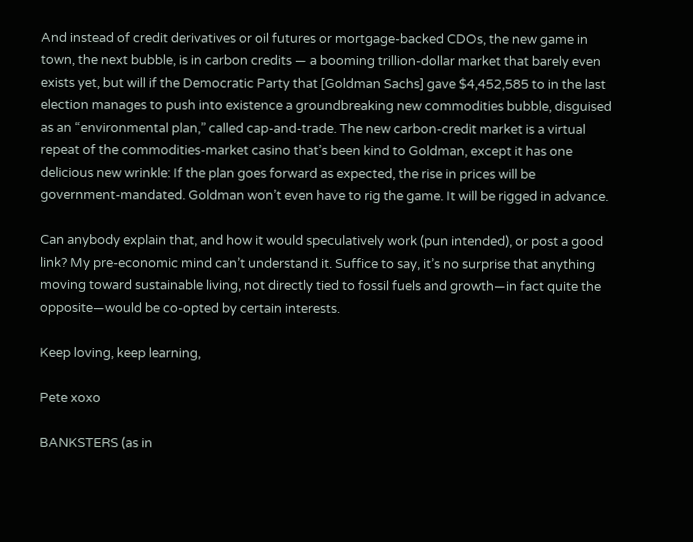And instead of credit derivatives or oil futures or mortgage-backed CDOs, the new game in town, the next bubble, is in carbon credits — a booming trillion-dollar market that barely even exists yet, but will if the Democratic Party that [Goldman Sachs] gave $4,452,585 to in the last election manages to push into existence a groundbreaking new commodities bubble, disguised as an “environmental plan,” called cap-and-trade. The new carbon-credit market is a virtual repeat of the commodities-market casino that’s been kind to Goldman, except it has one delicious new wrinkle: If the plan goes forward as expected, the rise in prices will be government-mandated. Goldman won’t even have to rig the game. It will be rigged in advance.

Can anybody explain that, and how it would speculatively work (pun intended), or post a good link? My pre-economic mind can’t understand it. Suffice to say, it’s no surprise that anything moving toward sustainable living, not directly tied to fossil fuels and growth—in fact quite the opposite—would be co-opted by certain interests.

Keep loving, keep learning,

Pete xoxo

BANKSTERS (as in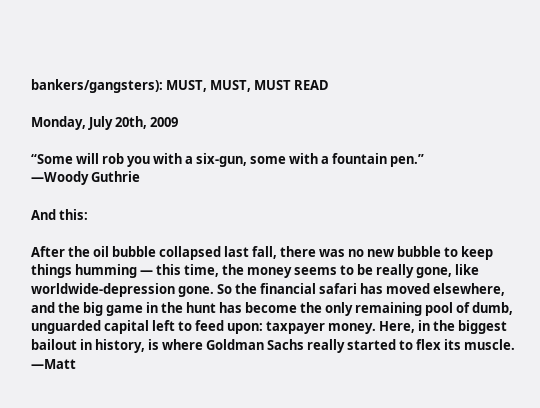bankers/gangsters): MUST, MUST, MUST READ

Monday, July 20th, 2009

“Some will rob you with a six-gun, some with a fountain pen.”
—Woody Guthrie

And this:

After the oil bubble collapsed last fall, there was no new bubble to keep things humming — this time, the money seems to be really gone, like worldwide-depression gone. So the financial safari has moved elsewhere, and the big game in the hunt has become the only remaining pool of dumb, unguarded capital left to feed upon: taxpayer money. Here, in the biggest bailout in history, is where Goldman Sachs really started to flex its muscle.
—Matt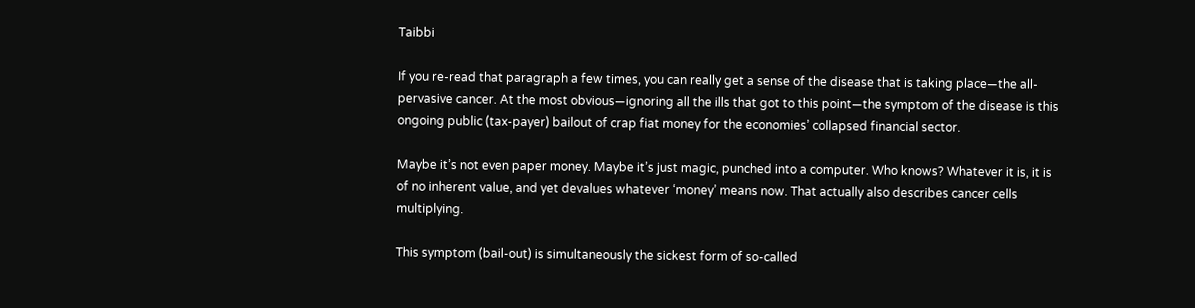Taibbi

If you re-read that paragraph a few times, you can really get a sense of the disease that is taking place—the all-pervasive cancer. At the most obvious—ignoring all the ills that got to this point—the symptom of the disease is this ongoing public (tax-payer) bailout of crap fiat money for the economies’ collapsed financial sector.

Maybe it’s not even paper money. Maybe it’s just magic, punched into a computer. Who knows? Whatever it is, it is of no inherent value, and yet devalues whatever ‘money’ means now. That actually also describes cancer cells multiplying.

This symptom (bail-out) is simultaneously the sickest form of so-called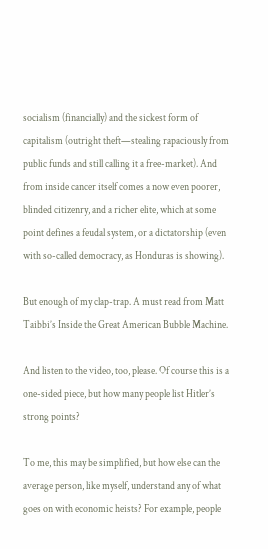socialism (financially) and the sickest form of capitalism (outright theft—stealing rapaciously from public funds and still calling it a free-market). And from inside cancer itself comes a now even poorer, blinded citizenry, and a richer elite, which at some point defines a feudal system, or a dictatorship (even with so-called democracy, as Honduras is showing).

But enough of my clap-trap. A must read from Matt Taibbi’s Inside the Great American Bubble Machine.

And listen to the video, too, please. Of course this is a one-sided piece, but how many people list Hitler’s strong points?

To me, this may be simplified, but how else can the average person, like myself, understand any of what goes on with economic heists? For example, people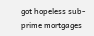got hopeless sub-prime mortgages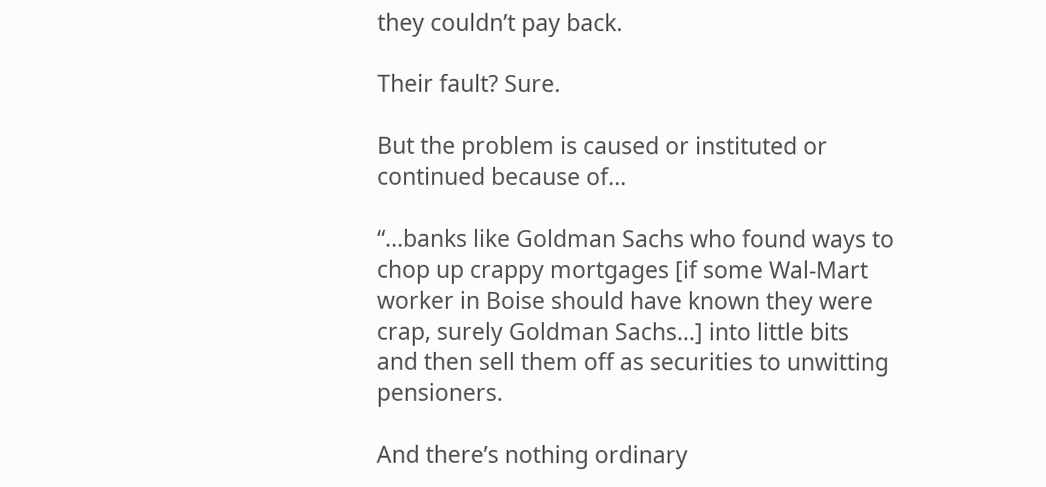they couldn’t pay back.

Their fault? Sure.

But the problem is caused or instituted or continued because of…

“…banks like Goldman Sachs who found ways to chop up crappy mortgages [if some Wal-Mart worker in Boise should have known they were crap, surely Goldman Sachs…] into little bits and then sell them off as securities to unwitting pensioners.

And there’s nothing ordinary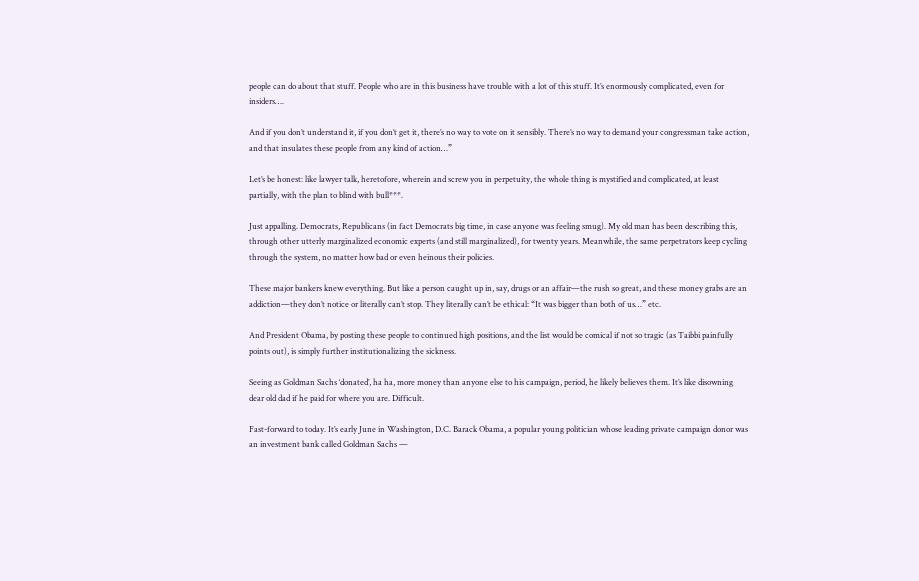people can do about that stuff. People who are in this business have trouble with a lot of this stuff. It’s enormously complicated, even for insiders….

And if you don’t understand it, if you don’t get it, there’s no way to vote on it sensibly. There’s no way to demand your congressman take action, and that insulates these people from any kind of action…”

Let’s be honest: like lawyer talk, heretofore, wherein and screw you in perpetuity, the whole thing is mystified and complicated, at least partially, with the plan to blind with bull***.

Just appalling. Democrats, Republicans (in fact Democrats big time, in case anyone was feeling smug). My old man has been describing this, through other utterly marginalized economic experts (and still marginalized), for twenty years. Meanwhile, the same perpetrators keep cycling through the system, no matter how bad or even heinous their policies.

These major bankers knew everything. But like a person caught up in, say, drugs or an affair—the rush so great, and these money grabs are an addiction—they don’t notice or literally can’t stop. They literally can’t be ethical: “It was bigger than both of us…” etc.

And President Obama, by posting these people to continued high positions, and the list would be comical if not so tragic (as Taibbi painfully points out), is simply further institutionalizing the sickness.

Seeing as Goldman Sachs ‘donated’, ha ha, more money than anyone else to his campaign, period, he likely believes them. It’s like disowning dear old dad if he paid for where you are. Difficult.

Fast-forward to today. It’s early June in Washington, D.C. Barack Obama, a popular young politician whose leading private campaign donor was an investment bank called Goldman Sachs —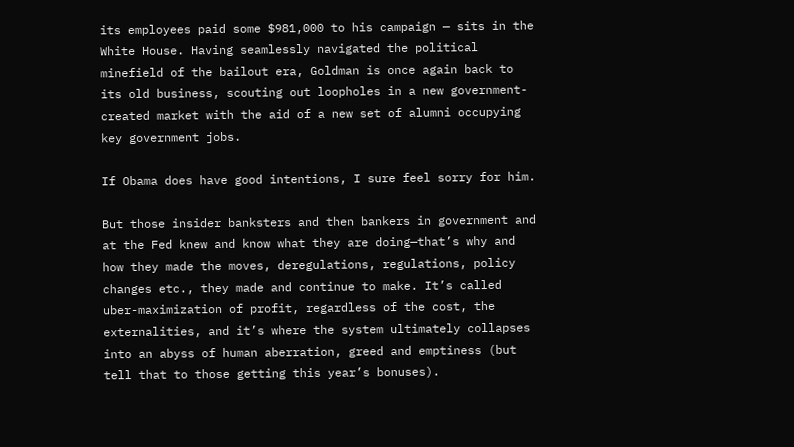its employees paid some $981,000 to his campaign — sits in the White House. Having seamlessly navigated the political minefield of the bailout era, Goldman is once again back to its old business, scouting out loopholes in a new government-created market with the aid of a new set of alumni occupying key government jobs.

If Obama does have good intentions, I sure feel sorry for him.

But those insider banksters and then bankers in government and at the Fed knew and know what they are doing—that’s why and how they made the moves, deregulations, regulations, policy changes etc., they made and continue to make. It’s called uber-maximization of profit, regardless of the cost, the externalities, and it’s where the system ultimately collapses into an abyss of human aberration, greed and emptiness (but tell that to those getting this year’s bonuses).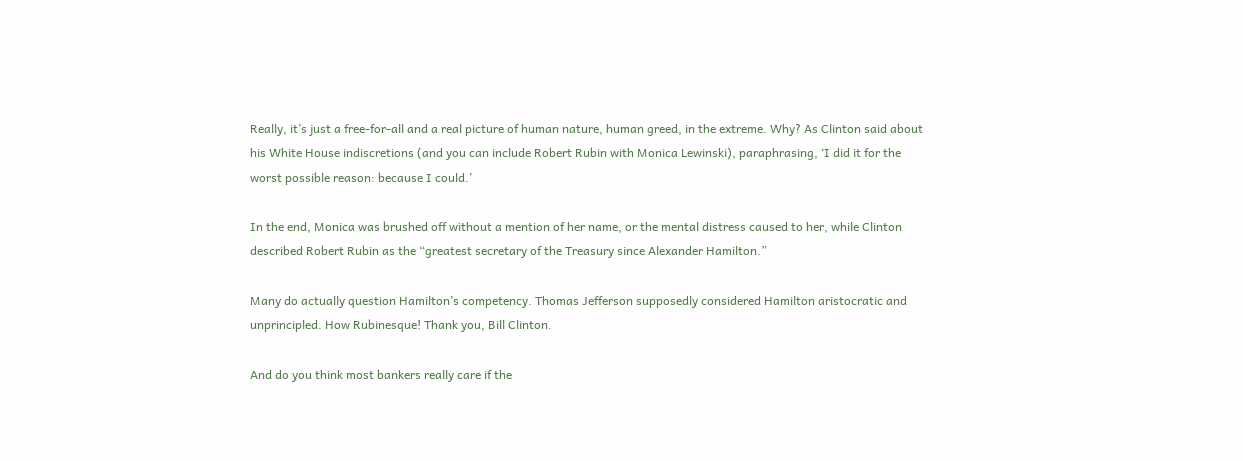Really, it’s just a free-for-all and a real picture of human nature, human greed, in the extreme. Why? As Clinton said about his White House indiscretions (and you can include Robert Rubin with Monica Lewinski), paraphrasing, ‘I did it for the worst possible reason: because I could.’

In the end, Monica was brushed off without a mention of her name, or the mental distress caused to her, while Clinton described Robert Rubin as the “greatest secretary of the Treasury since Alexander Hamilton.”

Many do actually question Hamilton’s competency. Thomas Jefferson supposedly considered Hamilton aristocratic and unprincipled. How Rubinesque! Thank you, Bill Clinton.

And do you think most bankers really care if the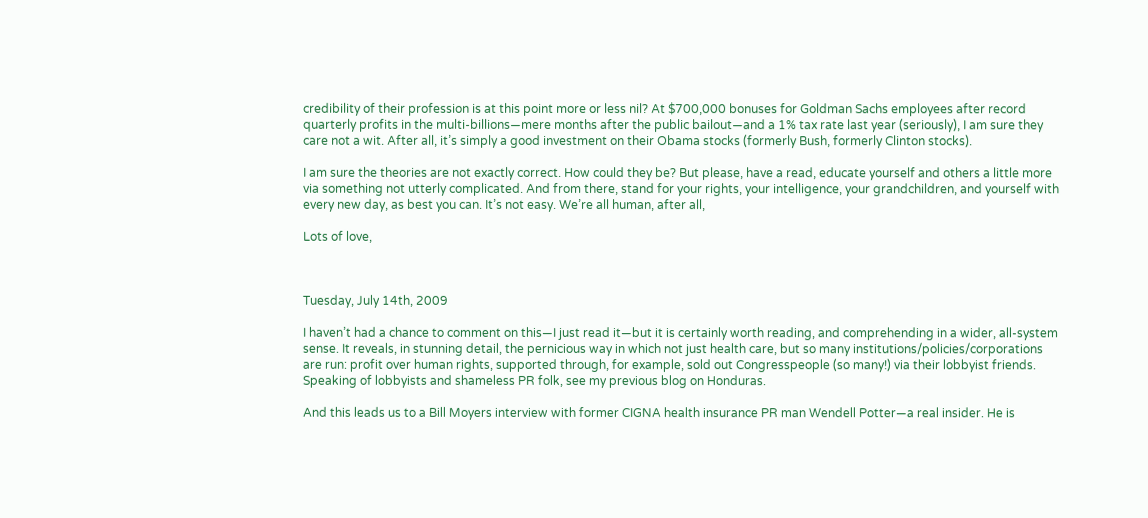credibility of their profession is at this point more or less nil? At $700,000 bonuses for Goldman Sachs employees after record quarterly profits in the multi-billions—mere months after the public bailout—and a 1% tax rate last year (seriously), I am sure they care not a wit. After all, it’s simply a good investment on their Obama stocks (formerly Bush, formerly Clinton stocks).

I am sure the theories are not exactly correct. How could they be? But please, have a read, educate yourself and others a little more via something not utterly complicated. And from there, stand for your rights, your intelligence, your grandchildren, and yourself with every new day, as best you can. It’s not easy. We’re all human, after all,

Lots of love,



Tuesday, July 14th, 2009

I haven’t had a chance to comment on this—I just read it—but it is certainly worth reading, and comprehending in a wider, all-system sense. It reveals, in stunning detail, the pernicious way in which not just health care, but so many institutions/policies/corporations are run: profit over human rights, supported through, for example, sold out Congresspeople (so many!) via their lobbyist friends. Speaking of lobbyists and shameless PR folk, see my previous blog on Honduras.

And this leads us to a Bill Moyers interview with former CIGNA health insurance PR man Wendell Potter—a real insider. He is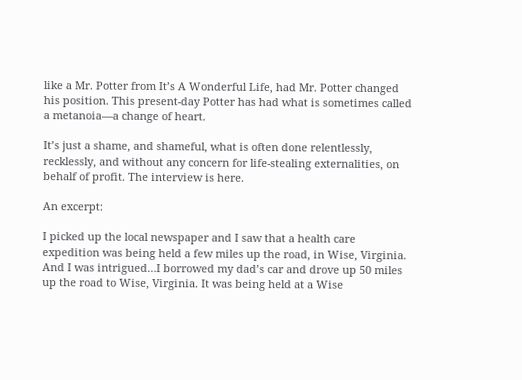like a Mr. Potter from It’s A Wonderful Life, had Mr. Potter changed his position. This present-day Potter has had what is sometimes called a metanoia—a change of heart.

It’s just a shame, and shameful, what is often done relentlessly, recklessly, and without any concern for life-stealing externalities, on behalf of profit. The interview is here.

An excerpt:

I picked up the local newspaper and I saw that a health care expedition was being held a few miles up the road, in Wise, Virginia. And I was intrigued…I borrowed my dad’s car and drove up 50 miles up the road to Wise, Virginia. It was being held at a Wise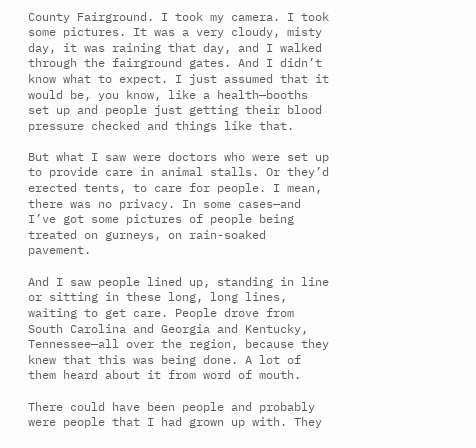County Fairground. I took my camera. I took some pictures. It was a very cloudy, misty day, it was raining that day, and I walked through the fairground gates. And I didn’t know what to expect. I just assumed that it would be, you know, like a health—booths set up and people just getting their blood pressure checked and things like that.

But what I saw were doctors who were set up to provide care in animal stalls. Or they’d erected tents, to care for people. I mean, there was no privacy. In some cases—and I’ve got some pictures of people being treated on gurneys, on rain-soaked pavement.

And I saw people lined up, standing in line or sitting in these long, long lines, waiting to get care. People drove from South Carolina and Georgia and Kentucky, Tennessee—all over the region, because they knew that this was being done. A lot of them heard about it from word of mouth.

There could have been people and probably were people that I had grown up with. They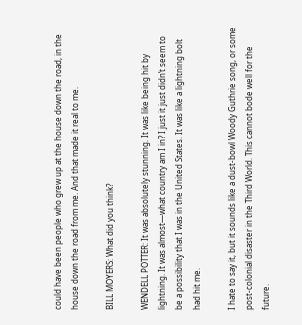could have been people who grew up at the house down the road, in the house down the road from me. And that made it real to me.

BILL MOYERS: What did you think?

WENDELL POTTER: It was absolutely stunning. It was like being hit by lightning. It was almost—what country am I in? I just it just didn’t seem to be a possibility that I was in the United States. It was like a lightning bolt had hit me.

I hate to say it, but it sounds like a dust-bowl Woody Guthrie song, or some post-colonial disaster in the Third World. This cannot bode well for the future.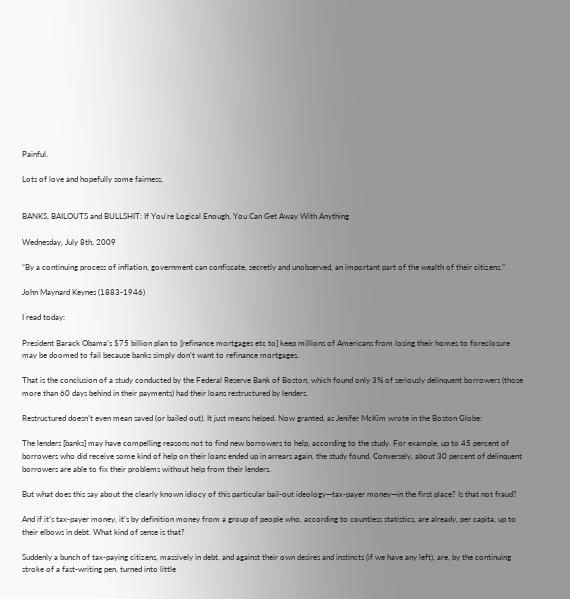Painful.

Lots of love and hopefully some fairness,


BANKS, BAILOUTS and BULLSHIT: If You’re Logical Enough, You Can Get Away With Anything

Wednesday, July 8th, 2009

“By a continuing process of inflation, government can confiscate, secretly and unobserved, an important part of the wealth of their citizens.”

John Maynard Keynes (1883-1946)

I read today:

President Barack Obama’s $75 billion plan to [refinance mortgages etc to] keep millions of Americans from losing their homes to foreclosure may be doomed to fail because banks simply don’t want to refinance mortgages.

That is the conclusion of a study conducted by the Federal Reserve Bank of Boston, which found only 3% of seriously delinquent borrowers (those more than 60 days behind in their payments) had their loans restructured by lenders.

Restructured doesn’t even mean saved (or bailed out). It just means helped. Now granted, as Jenifer McKim wrote in the Boston Globe:

The lenders [banks] may have compelling reasons not to find new borrowers to help, according to the study. For example, up to 45 percent of borrowers who did receive some kind of help on their loans ended up in arrears again, the study found. Conversely, about 30 percent of delinquent borrowers are able to fix their problems without help from their lenders.

But what does this say about the clearly known idiocy of this particular bail-out ideology—tax-payer money—in the first place? Is that not fraud?

And if it’s tax-payer money, it’s by definition money from a group of people who, according to countless statistics, are already, per capita, up to their elbows in debt. What kind of sense is that?

Suddenly a bunch of tax-paying citizens, massively in debt, and against their own desires and instincts (if we have any left), are, by the continuing stroke of a fast-writing pen, turned into little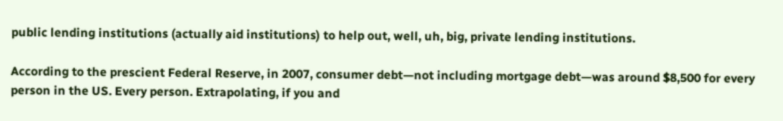public lending institutions (actually aid institutions) to help out, well, uh, big, private lending institutions.

According to the prescient Federal Reserve, in 2007, consumer debt—not including mortgage debt—was around $8,500 for every person in the US. Every person. Extrapolating, if you and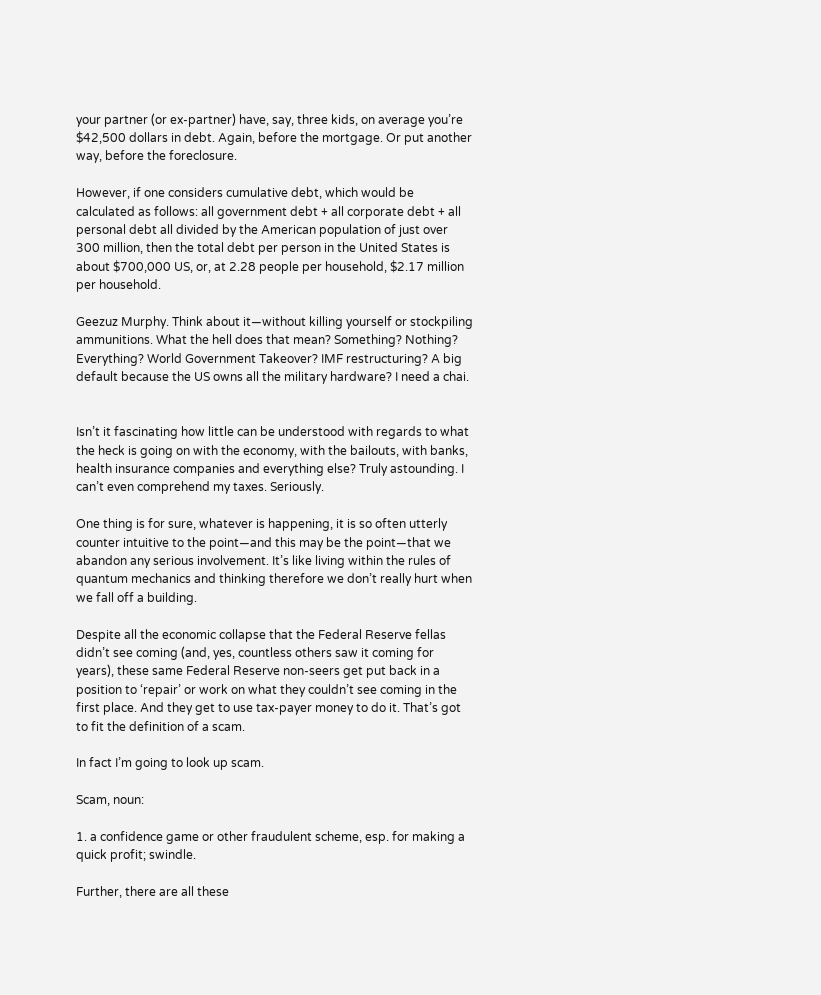your partner (or ex-partner) have, say, three kids, on average you’re $42,500 dollars in debt. Again, before the mortgage. Or put another way, before the foreclosure.

However, if one considers cumulative debt, which would be calculated as follows: all government debt + all corporate debt + all personal debt all divided by the American population of just over 300 million, then the total debt per person in the United States is about $700,000 US, or, at 2.28 people per household, $2.17 million per household.

Geezuz Murphy. Think about it—without killing yourself or stockpiling ammunitions. What the hell does that mean? Something? Nothing? Everything? World Government Takeover? IMF restructuring? A big default because the US owns all the military hardware? I need a chai.


Isn’t it fascinating how little can be understood with regards to what the heck is going on with the economy, with the bailouts, with banks, health insurance companies and everything else? Truly astounding. I can’t even comprehend my taxes. Seriously.

One thing is for sure, whatever is happening, it is so often utterly counter intuitive to the point—and this may be the point—that we abandon any serious involvement. It’s like living within the rules of quantum mechanics and thinking therefore we don’t really hurt when we fall off a building.

Despite all the economic collapse that the Federal Reserve fellas didn’t see coming (and, yes, countless others saw it coming for years), these same Federal Reserve non-seers get put back in a position to ‘repair’ or work on what they couldn’t see coming in the first place. And they get to use tax-payer money to do it. That’s got to fit the definition of a scam.

In fact I’m going to look up scam.

Scam, noun:

1. a confidence game or other fraudulent scheme, esp. for making a quick profit; swindle.

Further, there are all these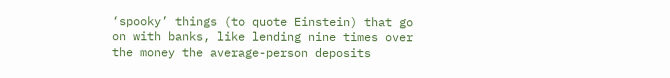‘spooky’ things (to quote Einstein) that go on with banks, like lending nine times over the money the average-person deposits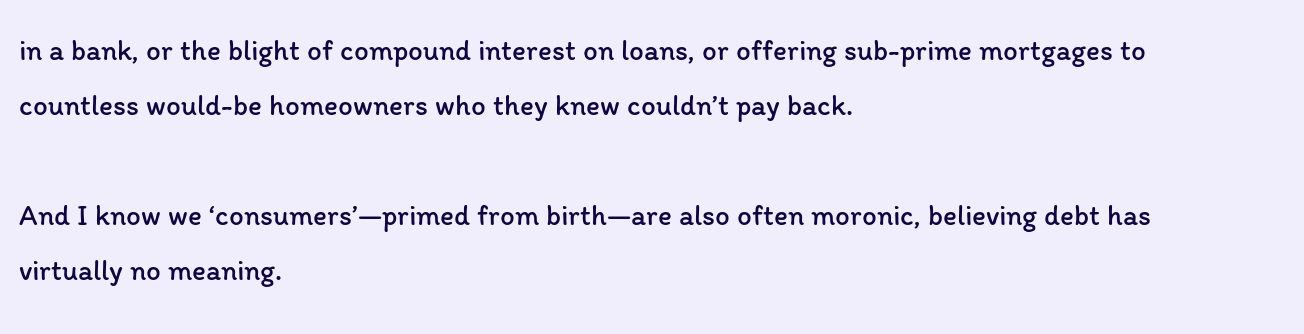in a bank, or the blight of compound interest on loans, or offering sub-prime mortgages to countless would-be homeowners who they knew couldn’t pay back.

And I know we ‘consumers’—primed from birth—are also often moronic, believing debt has virtually no meaning.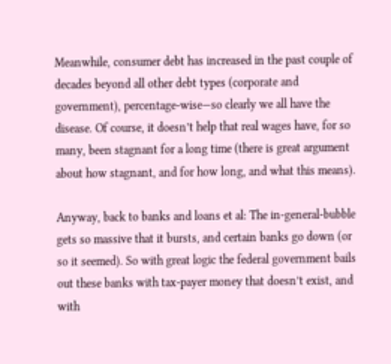Meanwhile, consumer debt has increased in the past couple of decades beyond all other debt types (corporate and government), percentage-wise—so clearly we all have the disease. Of course, it doesn’t help that real wages have, for so many, been stagnant for a long time (there is great argument about how stagnant, and for how long, and what this means).

Anyway, back to banks and loans et al: The in-general-bubble gets so massive that it bursts, and certain banks go down (or so it seemed). So with great logic the federal government bails out these banks with tax-payer money that doesn’t exist, and with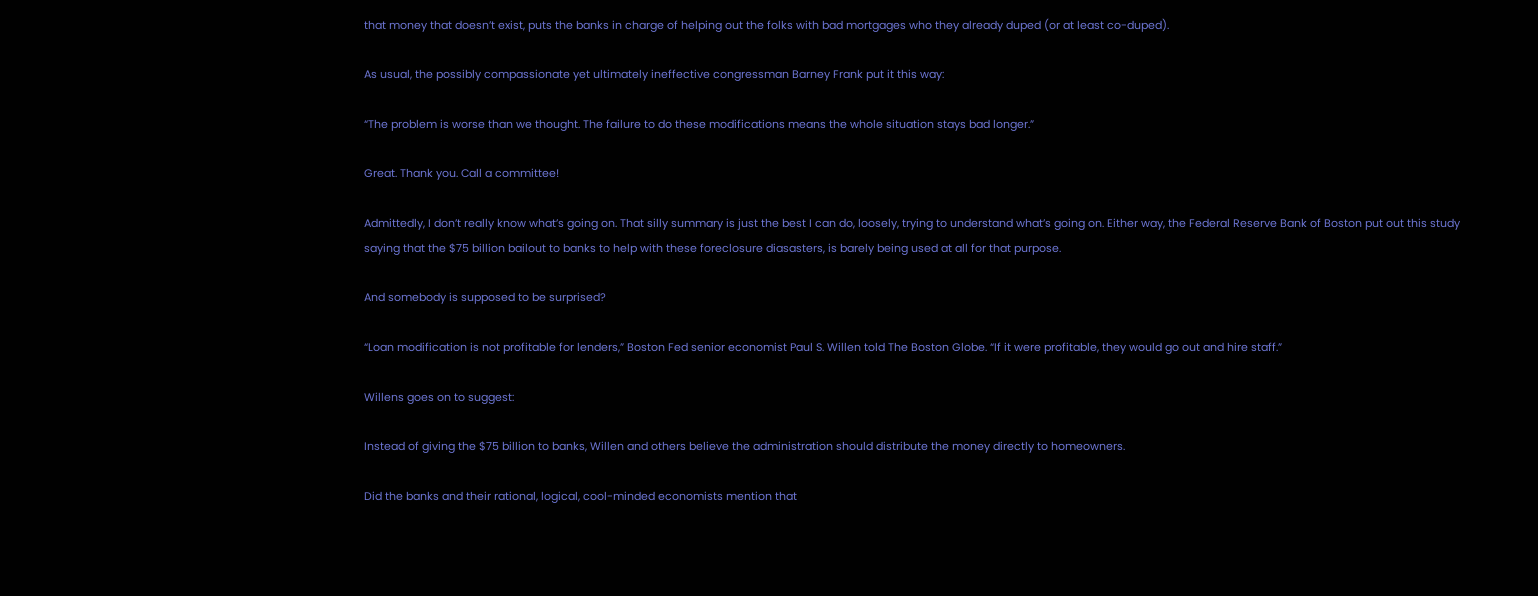that money that doesn’t exist, puts the banks in charge of helping out the folks with bad mortgages who they already duped (or at least co-duped).

As usual, the possibly compassionate yet ultimately ineffective congressman Barney Frank put it this way:

“The problem is worse than we thought. The failure to do these modifications means the whole situation stays bad longer.”

Great. Thank you. Call a committee!

Admittedly, I don’t really know what’s going on. That silly summary is just the best I can do, loosely, trying to understand what’s going on. Either way, the Federal Reserve Bank of Boston put out this study saying that the $75 billion bailout to banks to help with these foreclosure diasasters, is barely being used at all for that purpose.

And somebody is supposed to be surprised?

“Loan modification is not profitable for lenders,” Boston Fed senior economist Paul S. Willen told The Boston Globe. “If it were profitable, they would go out and hire staff.”

Willens goes on to suggest:

Instead of giving the $75 billion to banks, Willen and others believe the administration should distribute the money directly to homeowners.

Did the banks and their rational, logical, cool-minded economists mention that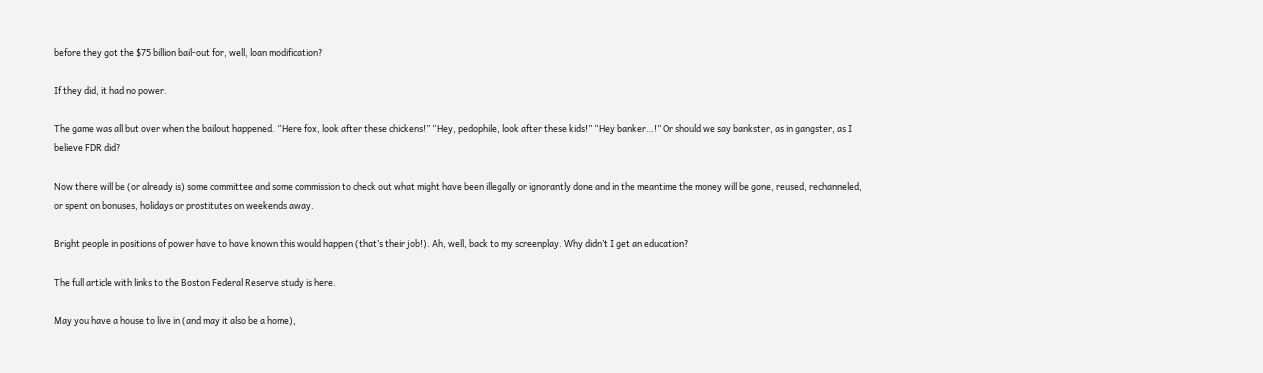before they got the $75 billion bail-out for, well, loan modification?

If they did, it had no power.

The game was all but over when the bailout happened. “Here fox, look after these chickens!” “Hey, pedophile, look after these kids!” “Hey banker…!” Or should we say bankster, as in gangster, as I believe FDR did?

Now there will be (or already is) some committee and some commission to check out what might have been illegally or ignorantly done and in the meantime the money will be gone, reused, rechanneled, or spent on bonuses, holidays or prostitutes on weekends away.

Bright people in positions of power have to have known this would happen (that’s their job!). Ah, well, back to my screenplay. Why didn’t I get an education?

The full article with links to the Boston Federal Reserve study is here.

May you have a house to live in (and may it also be a home),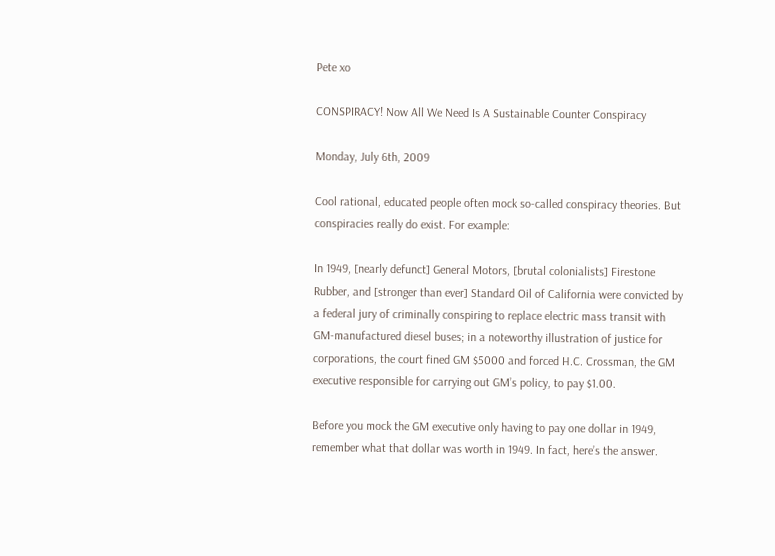Pete xo

CONSPIRACY! Now All We Need Is A Sustainable Counter Conspiracy

Monday, July 6th, 2009

Cool rational, educated people often mock so-called conspiracy theories. But conspiracies really do exist. For example:

In 1949, [nearly defunct] General Motors, [brutal colonialists] Firestone Rubber, and [stronger than ever] Standard Oil of California were convicted by a federal jury of criminally conspiring to replace electric mass transit with GM-manufactured diesel buses; in a noteworthy illustration of justice for corporations, the court fined GM $5000 and forced H.C. Crossman, the GM executive responsible for carrying out GM’s policy, to pay $1.00.

Before you mock the GM executive only having to pay one dollar in 1949, remember what that dollar was worth in 1949. In fact, here’s the answer.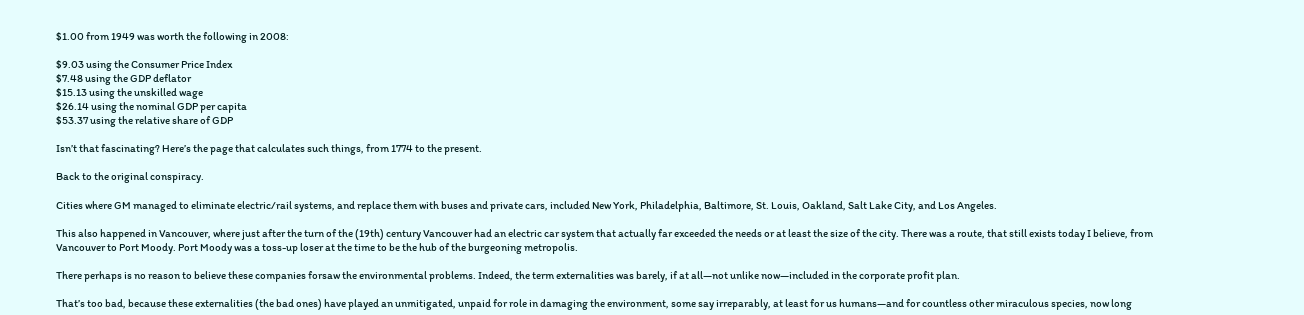$1.00 from 1949 was worth the following in 2008:

$9.03 using the Consumer Price Index
$7.48 using the GDP deflator
$15.13 using the unskilled wage
$26.14 using the nominal GDP per capita
$53.37 using the relative share of GDP

Isn’t that fascinating? Here’s the page that calculates such things, from 1774 to the present.

Back to the original conspiracy.

Cities where GM managed to eliminate electric/rail systems, and replace them with buses and private cars, included New York, Philadelphia, Baltimore, St. Louis, Oakland, Salt Lake City, and Los Angeles.

This also happened in Vancouver, where just after the turn of the (19th) century Vancouver had an electric car system that actually far exceeded the needs or at least the size of the city. There was a route, that still exists today I believe, from Vancouver to Port Moody. Port Moody was a toss-up loser at the time to be the hub of the burgeoning metropolis.

There perhaps is no reason to believe these companies forsaw the environmental problems. Indeed, the term externalities was barely, if at all—not unlike now—included in the corporate profit plan.

That’s too bad, because these externalities (the bad ones) have played an unmitigated, unpaid for role in damaging the environment, some say irreparably, at least for us humans—and for countless other miraculous species, now long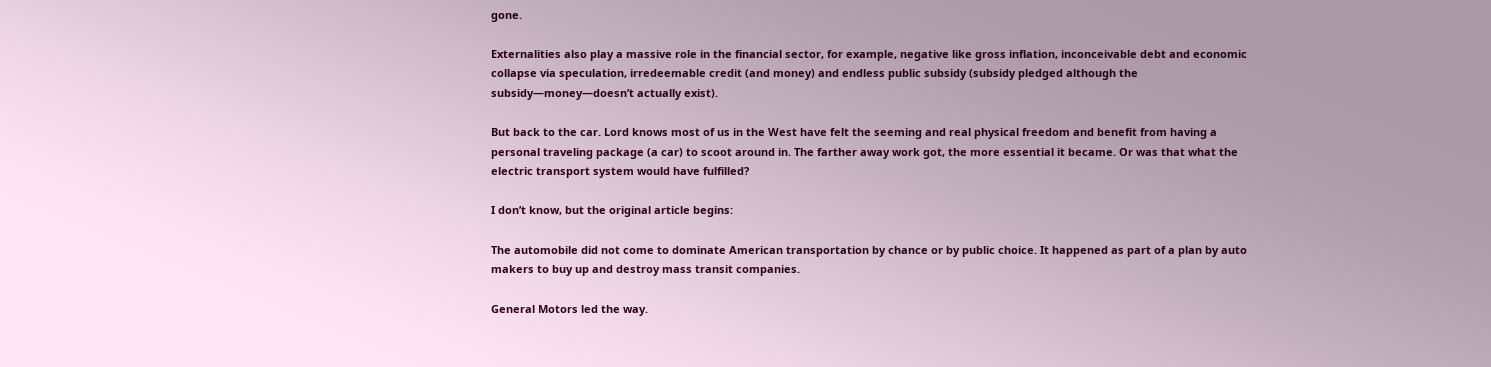gone.

Externalities also play a massive role in the financial sector, for example, negative like gross inflation, inconceivable debt and economic collapse via speculation, irredeemable credit (and money) and endless public subsidy (subsidy pledged although the subsidy—money—doesn’t actually exist).

But back to the car. Lord knows most of us in the West have felt the seeming and real physical freedom and benefit from having a personal traveling package (a car) to scoot around in. The farther away work got, the more essential it became. Or was that what the electric transport system would have fulfilled?

I don’t know, but the original article begins:

The automobile did not come to dominate American transportation by chance or by public choice. It happened as part of a plan by auto makers to buy up and destroy mass transit companies.

General Motors led the way.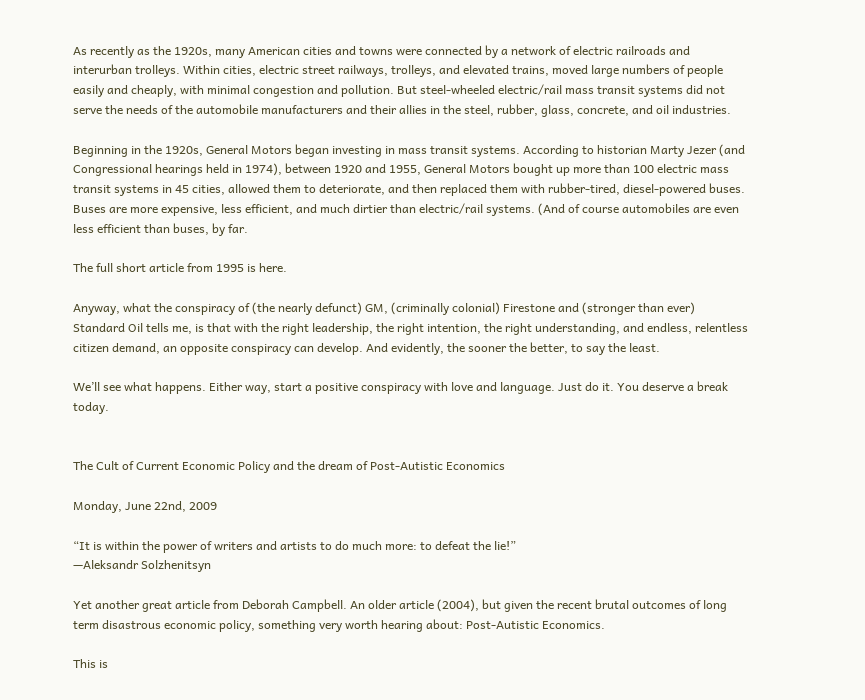As recently as the 1920s, many American cities and towns were connected by a network of electric railroads and interurban trolleys. Within cities, electric street railways, trolleys, and elevated trains, moved large numbers of people easily and cheaply, with minimal congestion and pollution. But steel-wheeled electric/rail mass transit systems did not serve the needs of the automobile manufacturers and their allies in the steel, rubber, glass, concrete, and oil industries.

Beginning in the 1920s, General Motors began investing in mass transit systems. According to historian Marty Jezer (and Congressional hearings held in 1974), between 1920 and 1955, General Motors bought up more than 100 electric mass transit systems in 45 cities, allowed them to deteriorate, and then replaced them with rubber-tired, diesel-powered buses. Buses are more expensive, less efficient, and much dirtier than electric/rail systems. (And of course automobiles are even less efficient than buses, by far.

The full short article from 1995 is here.

Anyway, what the conspiracy of (the nearly defunct) GM, (criminally colonial) Firestone and (stronger than ever) Standard Oil tells me, is that with the right leadership, the right intention, the right understanding, and endless, relentless citizen demand, an opposite conspiracy can develop. And evidently, the sooner the better, to say the least.

We’ll see what happens. Either way, start a positive conspiracy with love and language. Just do it. You deserve a break today.


The Cult of Current Economic Policy and the dream of Post-Autistic Economics

Monday, June 22nd, 2009

“It is within the power of writers and artists to do much more: to defeat the lie!”
—Aleksandr Solzhenitsyn

Yet another great article from Deborah Campbell. An older article (2004), but given the recent brutal outcomes of long term disastrous economic policy, something very worth hearing about: Post-Autistic Economics.

This is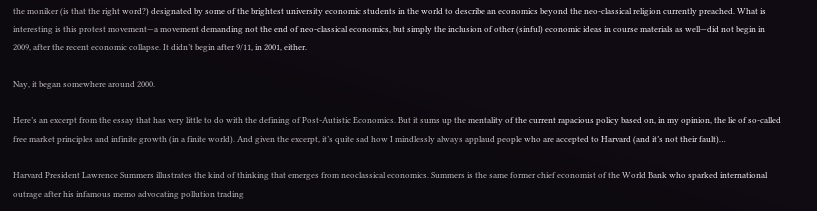the moniker (is that the right word?) designated by some of the brightest university economic students in the world to describe an economics beyond the neo-classical religion currently preached. What is interesting is this protest movement—a movement demanding not the end of neo-classical economics, but simply the inclusion of other (sinful) economic ideas in course materials as well—did not begin in 2009, after the recent economic collapse. It didn’t begin after 9/11, in 2001, either.

Nay, it began somewhere around 2000.

Here’s an excerpt from the essay that has very little to do with the defining of Post-Autistic Economics. But it sums up the mentality of the current rapacious policy based on, in my opinion, the lie of so-called free market principles and infinite growth (in a finite world). And given the excerpt, it’s quite sad how I mindlessly always applaud people who are accepted to Harvard (and it’s not their fault)…

Harvard President Lawrence Summers illustrates the kind of thinking that emerges from neoclassical economics. Summers is the same former chief economist of the World Bank who sparked international outrage after his infamous memo advocating pollution trading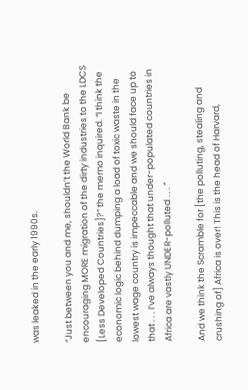was leaked in the early 1990s.

“Just between you and me, shouldn’t the World Bank be encouraging MORE migration of the dirty industries to the LDCS [Less Developed Countries]?” the memo inquired. “I think the economic logic behind dumping a load of toxic waste in the lowest wage country is impeccable and we should face up to that . . . I’ve always thought that under-populated countries in Africa are vastly UNDER-polluted . . . ”

And we think the Scramble for [the polluting, stealing and crushing of] Africa is over! This is the head of Harvard,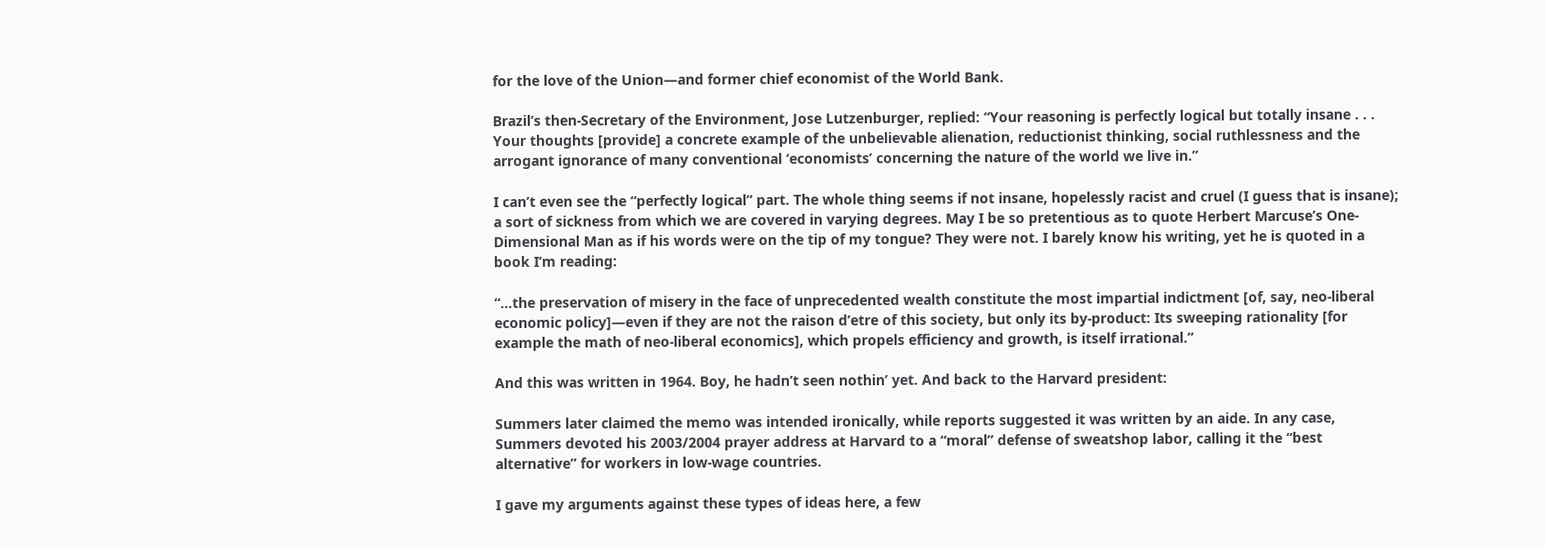for the love of the Union—and former chief economist of the World Bank.

Brazil’s then-Secretary of the Environment, Jose Lutzenburger, replied: “Your reasoning is perfectly logical but totally insane . . . Your thoughts [provide] a concrete example of the unbelievable alienation, reductionist thinking, social ruthlessness and the arrogant ignorance of many conventional ‘economists’ concerning the nature of the world we live in.”

I can’t even see the “perfectly logical” part. The whole thing seems if not insane, hopelessly racist and cruel (I guess that is insane); a sort of sickness from which we are covered in varying degrees. May I be so pretentious as to quote Herbert Marcuse’s One-Dimensional Man as if his words were on the tip of my tongue? They were not. I barely know his writing, yet he is quoted in a book I’m reading:

“…the preservation of misery in the face of unprecedented wealth constitute the most impartial indictment [of, say, neo-liberal economic policy]—even if they are not the raison d’etre of this society, but only its by-product: Its sweeping rationality [for example the math of neo-liberal economics], which propels efficiency and growth, is itself irrational.”

And this was written in 1964. Boy, he hadn’t seen nothin’ yet. And back to the Harvard president:

Summers later claimed the memo was intended ironically, while reports suggested it was written by an aide. In any case, Summers devoted his 2003/2004 prayer address at Harvard to a “moral” defense of sweatshop labor, calling it the “best alternative” for workers in low-wage countries.

I gave my arguments against these types of ideas here, a few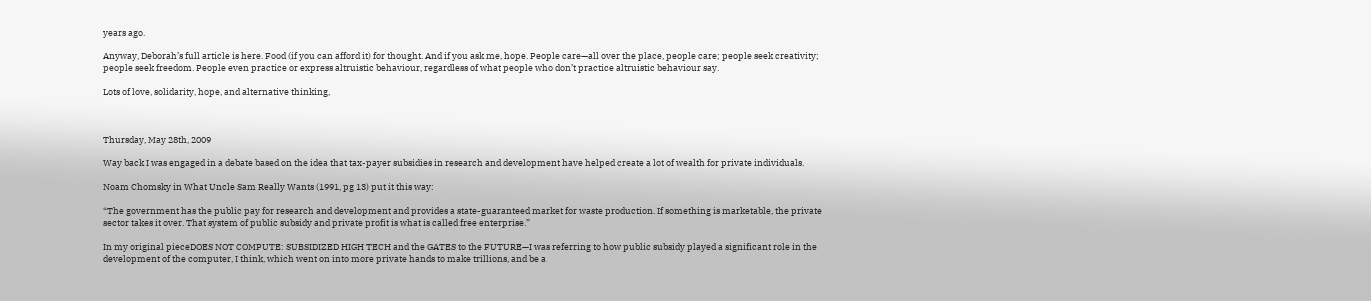years ago.

Anyway, Deborah’s full article is here. Food (if you can afford it) for thought. And if you ask me, hope. People care—all over the place, people care; people seek creativity; people seek freedom. People even practice or express altruistic behaviour, regardless of what people who don’t practice altruistic behaviour say.

Lots of love, solidarity, hope, and alternative thinking,



Thursday, May 28th, 2009

Way back I was engaged in a debate based on the idea that tax-payer subsidies in research and development have helped create a lot of wealth for private individuals.

Noam Chomsky in What Uncle Sam Really Wants (1991, pg 13) put it this way:

“The government has the public pay for research and development and provides a state-guaranteed market for waste production. If something is marketable, the private sector takes it over. That system of public subsidy and private profit is what is called free enterprise.”

In my original pieceDOES NOT COMPUTE: SUBSIDIZED HIGH TECH and the GATES to the FUTURE—I was referring to how public subsidy played a significant role in the development of the computer, I think, which went on into more private hands to make trillions, and be a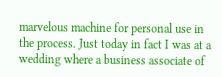marvelous machine for personal use in the process. Just today in fact I was at a wedding where a business associate of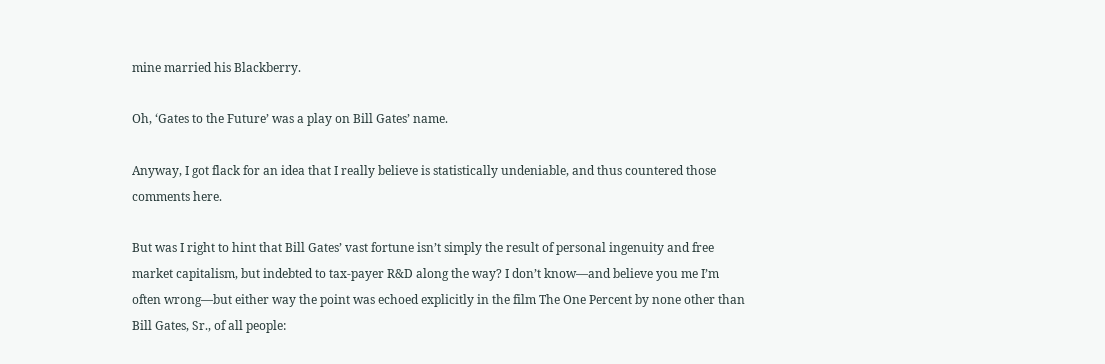mine married his Blackberry.

Oh, ‘Gates to the Future’ was a play on Bill Gates’ name.

Anyway, I got flack for an idea that I really believe is statistically undeniable, and thus countered those comments here.

But was I right to hint that Bill Gates’ vast fortune isn’t simply the result of personal ingenuity and free market capitalism, but indebted to tax-payer R&D along the way? I don’t know—and believe you me I’m often wrong—but either way the point was echoed explicitly in the film The One Percent by none other than Bill Gates, Sr., of all people: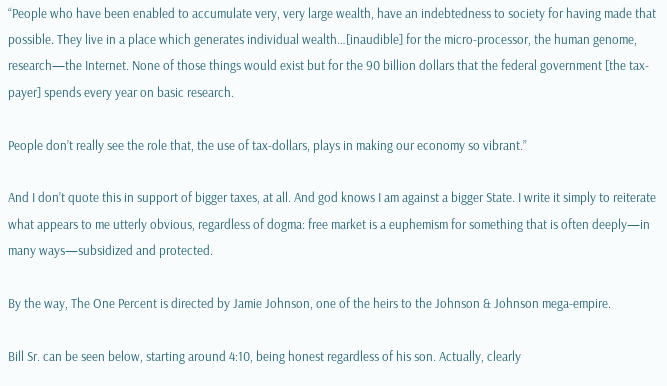“People who have been enabled to accumulate very, very large wealth, have an indebtedness to society for having made that possible. They live in a place which generates individual wealth…[inaudible] for the micro-processor, the human genome, research—the Internet. None of those things would exist but for the 90 billion dollars that the federal government [the tax-payer] spends every year on basic research.

People don’t really see the role that, the use of tax-dollars, plays in making our economy so vibrant.”

And I don’t quote this in support of bigger taxes, at all. And god knows I am against a bigger State. I write it simply to reiterate what appears to me utterly obvious, regardless of dogma: free market is a euphemism for something that is often deeply—in many ways—subsidized and protected.

By the way, The One Percent is directed by Jamie Johnson, one of the heirs to the Johnson & Johnson mega-empire.

Bill Sr. can be seen below, starting around 4:10, being honest regardless of his son. Actually, clearly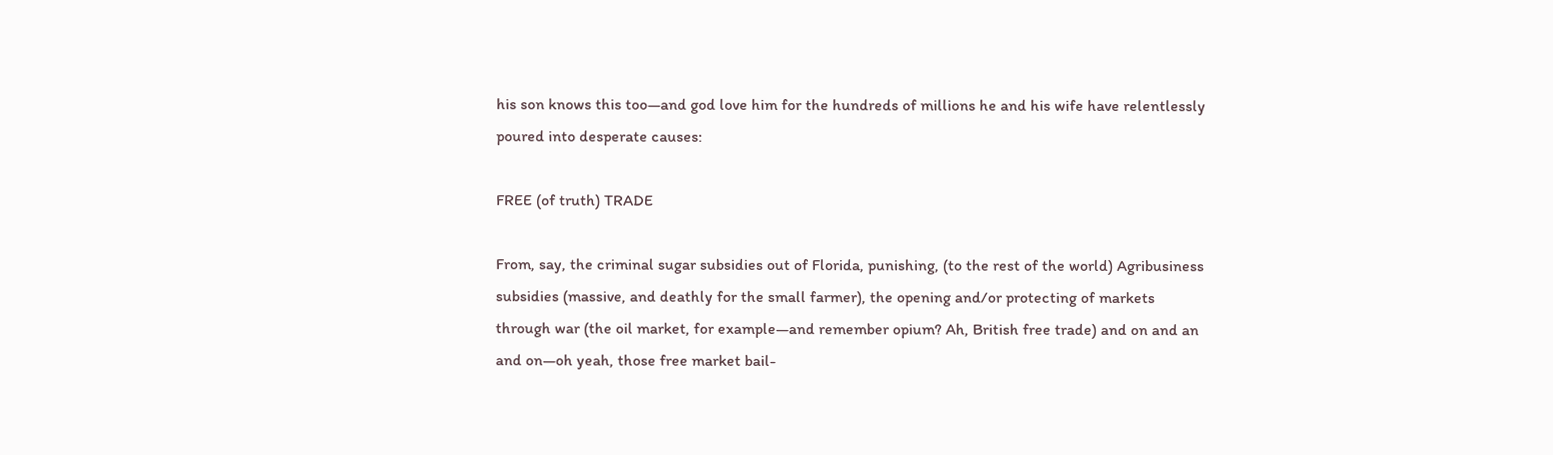his son knows this too—and god love him for the hundreds of millions he and his wife have relentlessly poured into desperate causes:

FREE (of truth) TRADE

From, say, the criminal sugar subsidies out of Florida, punishing, (to the rest of the world) Agribusiness subsidies (massive, and deathly for the small farmer), the opening and/or protecting of markets through war (the oil market, for example—and remember opium? Ah, British free trade) and on and an and on—oh yeah, those free market bail-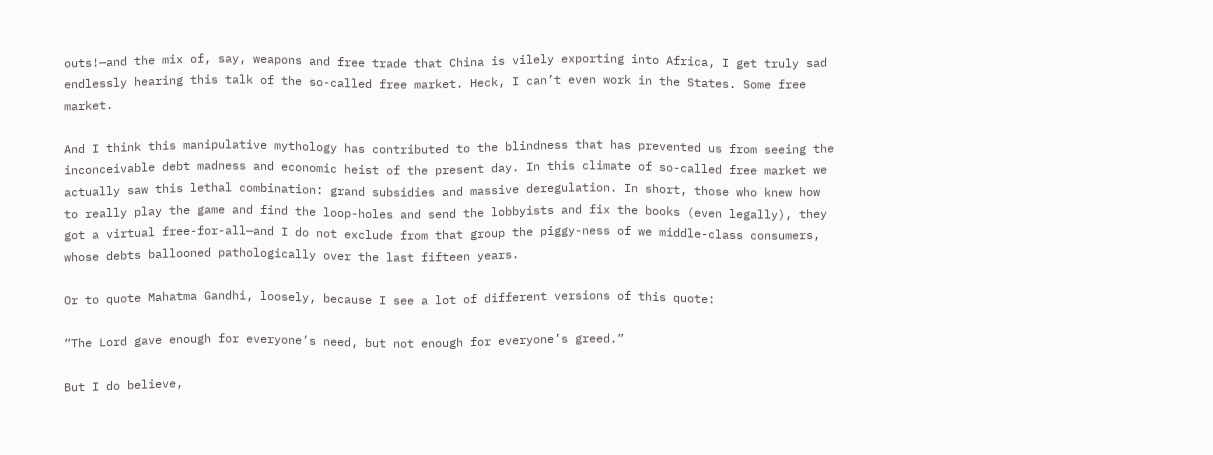outs!—and the mix of, say, weapons and free trade that China is vilely exporting into Africa, I get truly sad endlessly hearing this talk of the so-called free market. Heck, I can’t even work in the States. Some free market.

And I think this manipulative mythology has contributed to the blindness that has prevented us from seeing the inconceivable debt madness and economic heist of the present day. In this climate of so-called free market we actually saw this lethal combination: grand subsidies and massive deregulation. In short, those who knew how to really play the game and find the loop-holes and send the lobbyists and fix the books (even legally), they got a virtual free-for-all—and I do not exclude from that group the piggy-ness of we middle-class consumers, whose debts ballooned pathologically over the last fifteen years.

Or to quote Mahatma Gandhi, loosely, because I see a lot of different versions of this quote:

“The Lord gave enough for everyone’s need, but not enough for everyone’s greed.”

But I do believe,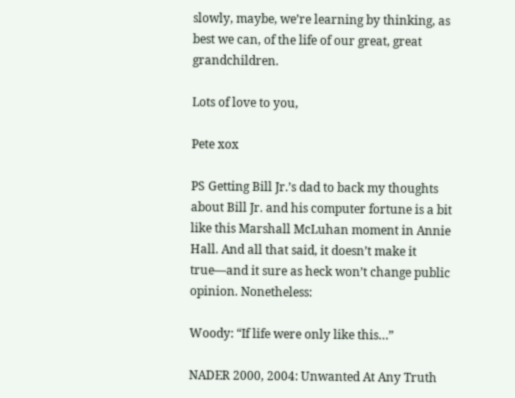slowly, maybe, we’re learning by thinking, as best we can, of the life of our great, great grandchildren.

Lots of love to you,

Pete xox

PS Getting Bill Jr.’s dad to back my thoughts about Bill Jr. and his computer fortune is a bit like this Marshall McLuhan moment in Annie Hall. And all that said, it doesn’t make it true—and it sure as heck won’t change public opinion. Nonetheless:

Woody: “If life were only like this…”

NADER 2000, 2004: Unwanted At Any Truth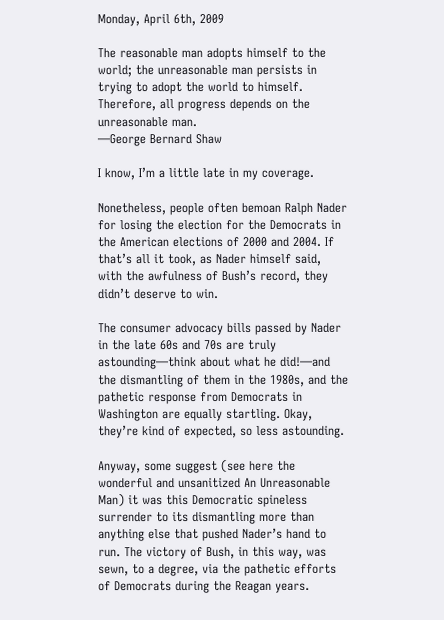Monday, April 6th, 2009

The reasonable man adopts himself to the world; the unreasonable man persists in trying to adopt the world to himself. Therefore, all progress depends on the unreasonable man.
—George Bernard Shaw

I know, I’m a little late in my coverage.

Nonetheless, people often bemoan Ralph Nader for losing the election for the Democrats in the American elections of 2000 and 2004. If that’s all it took, as Nader himself said, with the awfulness of Bush’s record, they didn’t deserve to win.

The consumer advocacy bills passed by Nader in the late 60s and 70s are truly astounding—think about what he did!—and the dismantling of them in the 1980s, and the pathetic response from Democrats in Washington are equally startling. Okay, they’re kind of expected, so less astounding.

Anyway, some suggest (see here the wonderful and unsanitized An Unreasonable Man) it was this Democratic spineless surrender to its dismantling more than anything else that pushed Nader’s hand to run. The victory of Bush, in this way, was sewn, to a degree, via the pathetic efforts of Democrats during the Reagan years.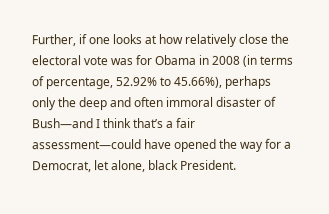Further, if one looks at how relatively close the electoral vote was for Obama in 2008 (in terms of percentage, 52.92% to 45.66%), perhaps only the deep and often immoral disaster of Bush—and I think that’s a fair assessment—could have opened the way for a Democrat, let alone, black President.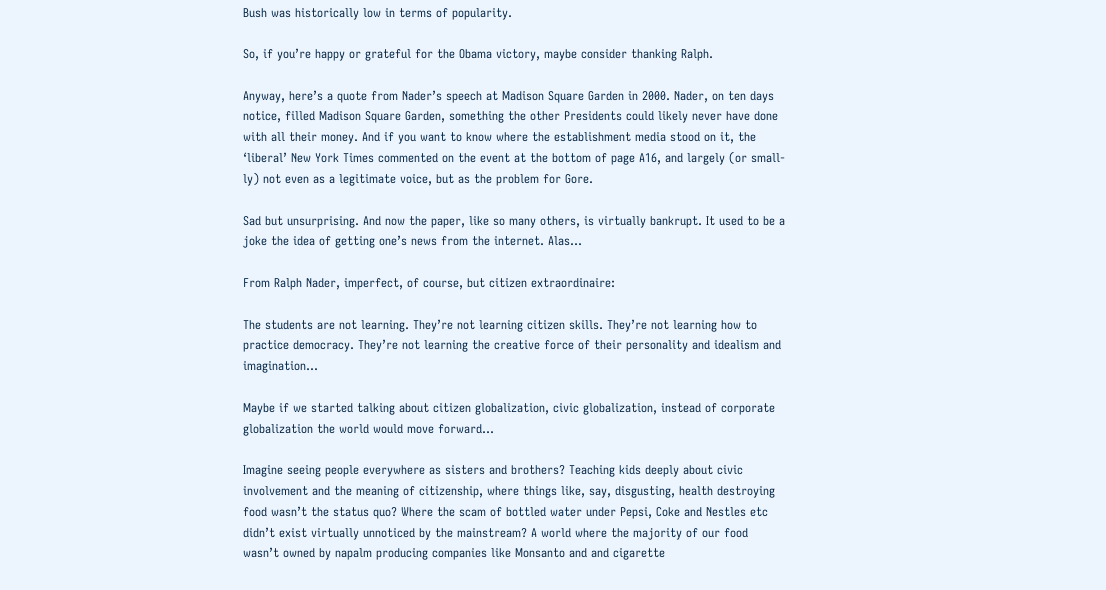Bush was historically low in terms of popularity.

So, if you’re happy or grateful for the Obama victory, maybe consider thanking Ralph.

Anyway, here’s a quote from Nader’s speech at Madison Square Garden in 2000. Nader, on ten days notice, filled Madison Square Garden, something the other Presidents could likely never have done with all their money. And if you want to know where the establishment media stood on it, the ‘liberal’ New York Times commented on the event at the bottom of page A16, and largely (or small-ly) not even as a legitimate voice, but as the problem for Gore.

Sad but unsurprising. And now the paper, like so many others, is virtually bankrupt. It used to be a joke the idea of getting one’s news from the internet. Alas…

From Ralph Nader, imperfect, of course, but citizen extraordinaire:

The students are not learning. They’re not learning citizen skills. They’re not learning how to practice democracy. They’re not learning the creative force of their personality and idealism and imagination…

Maybe if we started talking about citizen globalization, civic globalization, instead of corporate globalization the world would move forward…

Imagine seeing people everywhere as sisters and brothers? Teaching kids deeply about civic involvement and the meaning of citizenship, where things like, say, disgusting, health destroying food wasn’t the status quo? Where the scam of bottled water under Pepsi, Coke and Nestles etc didn’t exist virtually unnoticed by the mainstream? A world where the majority of our food wasn’t owned by napalm producing companies like Monsanto and and cigarette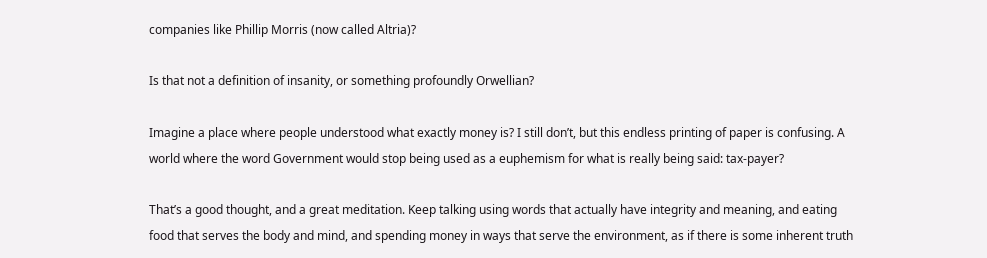companies like Phillip Morris (now called Altria)?

Is that not a definition of insanity, or something profoundly Orwellian?

Imagine a place where people understood what exactly money is? I still don’t, but this endless printing of paper is confusing. A world where the word Government would stop being used as a euphemism for what is really being said: tax-payer?

That’s a good thought, and a great meditation. Keep talking using words that actually have integrity and meaning, and eating food that serves the body and mind, and spending money in ways that serve the environment, as if there is some inherent truth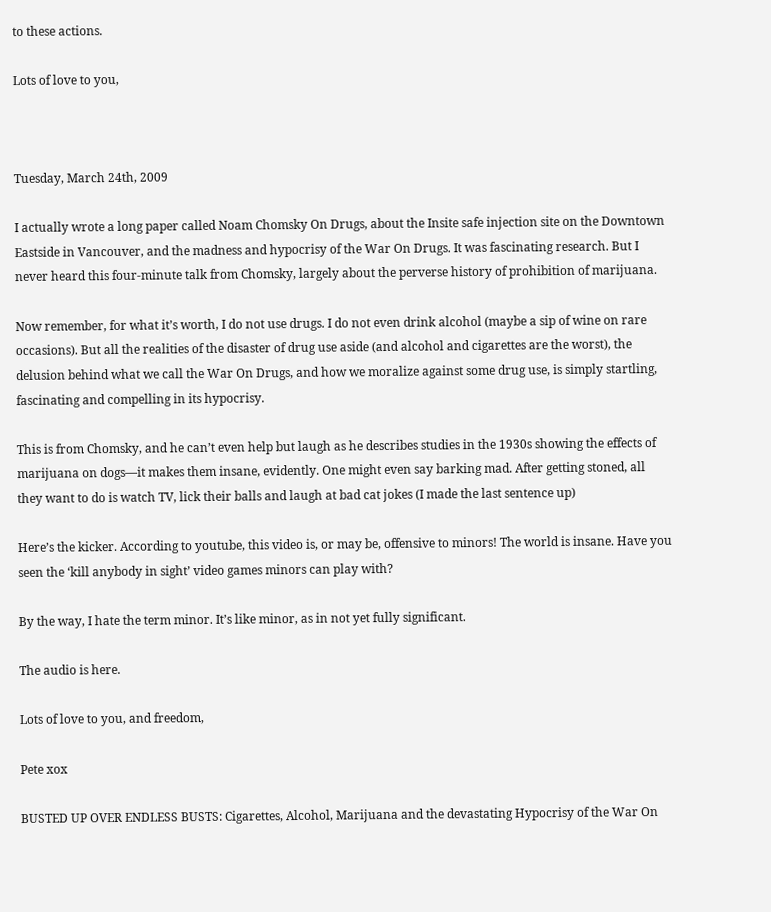to these actions.

Lots of love to you,



Tuesday, March 24th, 2009

I actually wrote a long paper called Noam Chomsky On Drugs, about the Insite safe injection site on the Downtown Eastside in Vancouver, and the madness and hypocrisy of the War On Drugs. It was fascinating research. But I never heard this four-minute talk from Chomsky, largely about the perverse history of prohibition of marijuana.

Now remember, for what it’s worth, I do not use drugs. I do not even drink alcohol (maybe a sip of wine on rare occasions). But all the realities of the disaster of drug use aside (and alcohol and cigarettes are the worst), the delusion behind what we call the War On Drugs, and how we moralize against some drug use, is simply startling, fascinating and compelling in its hypocrisy.

This is from Chomsky, and he can’t even help but laugh as he describes studies in the 1930s showing the effects of marijuana on dogs—it makes them insane, evidently. One might even say barking mad. After getting stoned, all they want to do is watch TV, lick their balls and laugh at bad cat jokes (I made the last sentence up)

Here’s the kicker. According to youtube, this video is, or may be, offensive to minors! The world is insane. Have you seen the ‘kill anybody in sight’ video games minors can play with?

By the way, I hate the term minor. It’s like minor, as in not yet fully significant.

The audio is here.

Lots of love to you, and freedom,

Pete xox

BUSTED UP OVER ENDLESS BUSTS: Cigarettes, Alcohol, Marijuana and the devastating Hypocrisy of the War On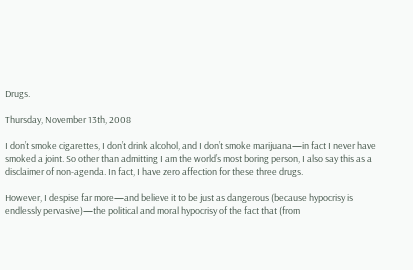Drugs.

Thursday, November 13th, 2008

I don’t smoke cigarettes, I don’t drink alcohol, and I don’t smoke marijuana—in fact I never have smoked a joint. So other than admitting I am the world’s most boring person, I also say this as a disclaimer of non-agenda. In fact, I have zero affection for these three drugs.

However, I despise far more—and believe it to be just as dangerous (because hypocrisy is endlessly pervasive)—the political and moral hypocrisy of the fact that (from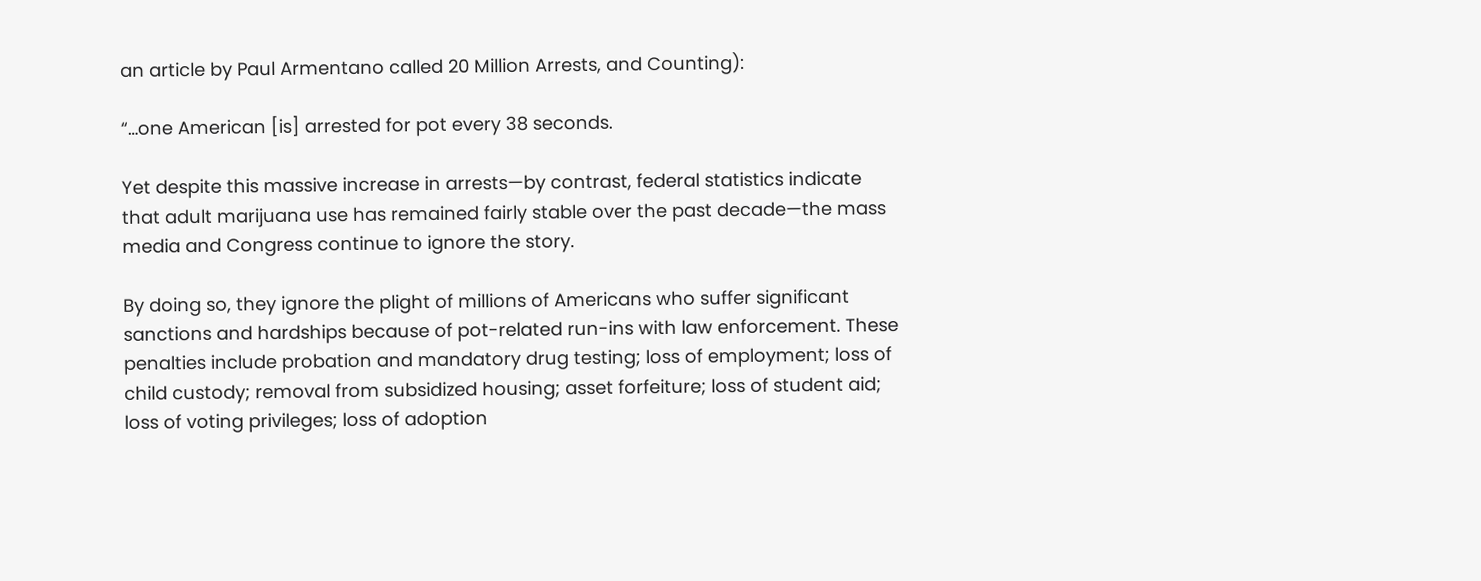an article by Paul Armentano called 20 Million Arrests, and Counting):

“…one American [is] arrested for pot every 38 seconds.

Yet despite this massive increase in arrests—by contrast, federal statistics indicate that adult marijuana use has remained fairly stable over the past decade—the mass media and Congress continue to ignore the story.

By doing so, they ignore the plight of millions of Americans who suffer significant sanctions and hardships because of pot-related run-ins with law enforcement. These penalties include probation and mandatory drug testing; loss of employment; loss of child custody; removal from subsidized housing; asset forfeiture; loss of student aid; loss of voting privileges; loss of adoption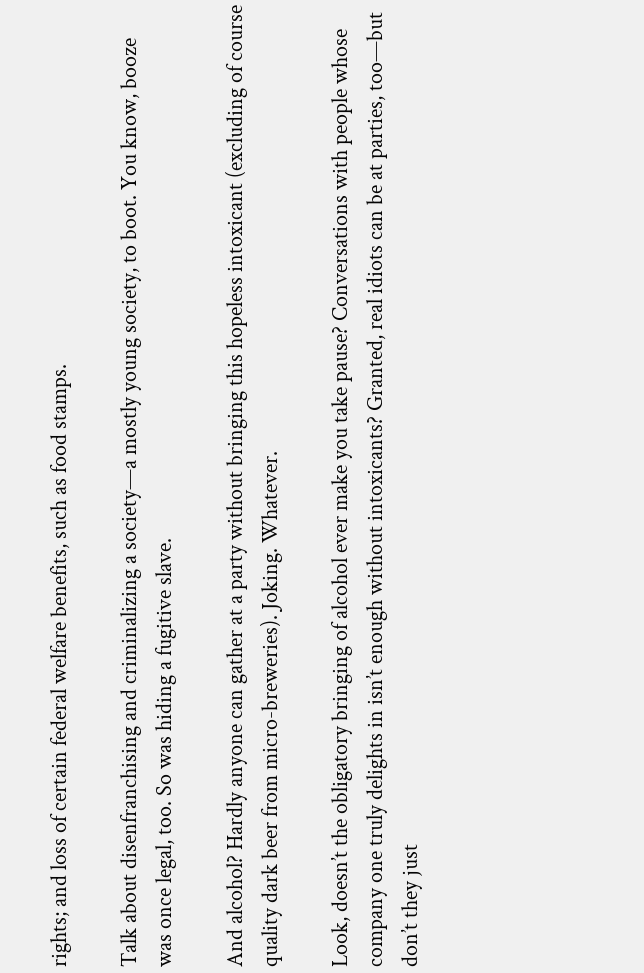rights; and loss of certain federal welfare benefits, such as food stamps.

Talk about disenfranchising and criminalizing a society—a mostly young society, to boot. You know, booze was once legal, too. So was hiding a fugitive slave.

And alcohol? Hardly anyone can gather at a party without bringing this hopeless intoxicant (excluding of course quality dark beer from micro-breweries). Joking. Whatever.

Look, doesn’t the obligatory bringing of alcohol ever make you take pause? Conversations with people whose company one truly delights in isn’t enough without intoxicants? Granted, real idiots can be at parties, too—but don’t they just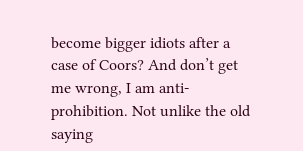become bigger idiots after a case of Coors? And don’t get me wrong, I am anti-prohibition. Not unlike the old saying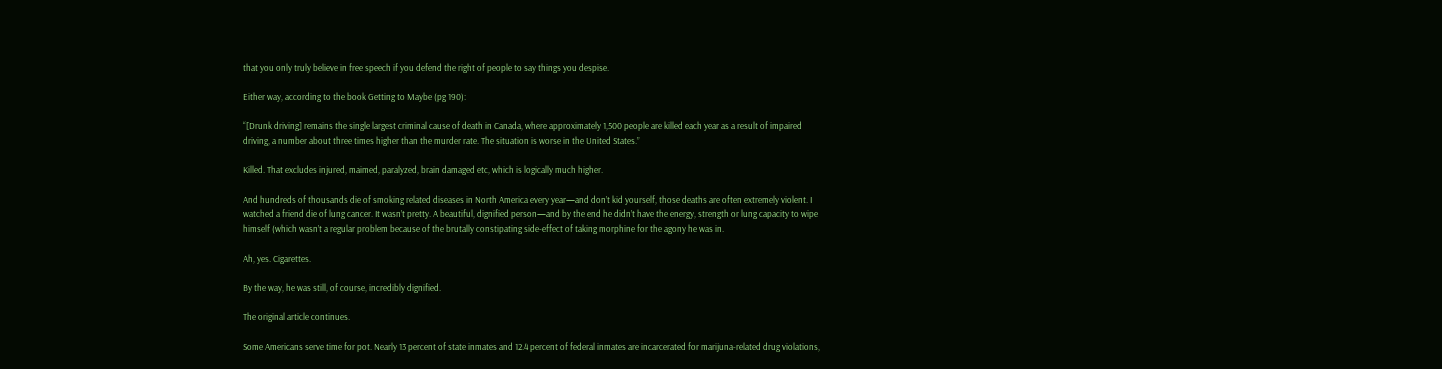that you only truly believe in free speech if you defend the right of people to say things you despise.

Either way, according to the book Getting to Maybe (pg 190):

“[Drunk driving] remains the single largest criminal cause of death in Canada, where approximately 1,500 people are killed each year as a result of impaired driving, a number about three times higher than the murder rate. The situation is worse in the United States.”

Killed. That excludes injured, maimed, paralyzed, brain damaged etc, which is logically much higher.

And hundreds of thousands die of smoking related diseases in North America every year—and don’t kid yourself, those deaths are often extremely violent. I watched a friend die of lung cancer. It wasn’t pretty. A beautiful, dignified person—and by the end he didn’t have the energy, strength or lung capacity to wipe himself (which wasn’t a regular problem because of the brutally constipating side-effect of taking morphine for the agony he was in.

Ah, yes. Cigarettes.

By the way, he was still, of course, incredibly dignified.

The original article continues.

Some Americans serve time for pot. Nearly 13 percent of state inmates and 12.4 percent of federal inmates are incarcerated for marijuna-related drug violations,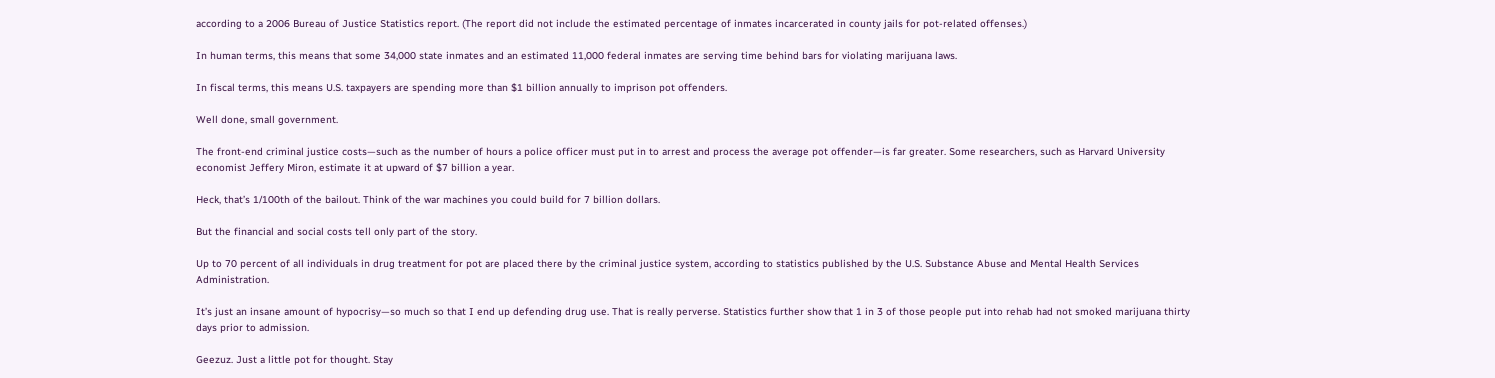according to a 2006 Bureau of Justice Statistics report. (The report did not include the estimated percentage of inmates incarcerated in county jails for pot-related offenses.)

In human terms, this means that some 34,000 state inmates and an estimated 11,000 federal inmates are serving time behind bars for violating marijuana laws.

In fiscal terms, this means U.S. taxpayers are spending more than $1 billion annually to imprison pot offenders.

Well done, small government.

The front-end criminal justice costs—such as the number of hours a police officer must put in to arrest and process the average pot offender—is far greater. Some researchers, such as Harvard University economist Jeffery Miron, estimate it at upward of $7 billion a year.

Heck, that’s 1/100th of the bailout. Think of the war machines you could build for 7 billion dollars.

But the financial and social costs tell only part of the story.

Up to 70 percent of all individuals in drug treatment for pot are placed there by the criminal justice system, according to statistics published by the U.S. Substance Abuse and Mental Health Services Administration.

It’s just an insane amount of hypocrisy—so much so that I end up defending drug use. That is really perverse. Statistics further show that 1 in 3 of those people put into rehab had not smoked marijuana thirty days prior to admission.

Geezuz. Just a little pot for thought. Stay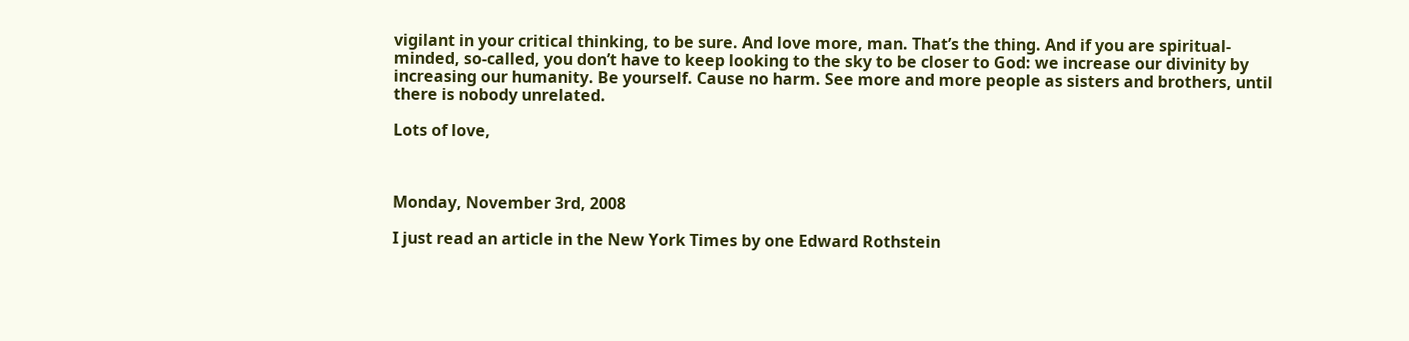vigilant in your critical thinking, to be sure. And love more, man. That’s the thing. And if you are spiritual-minded, so-called, you don’t have to keep looking to the sky to be closer to God: we increase our divinity by increasing our humanity. Be yourself. Cause no harm. See more and more people as sisters and brothers, until there is nobody unrelated.

Lots of love,



Monday, November 3rd, 2008

I just read an article in the New York Times by one Edward Rothstein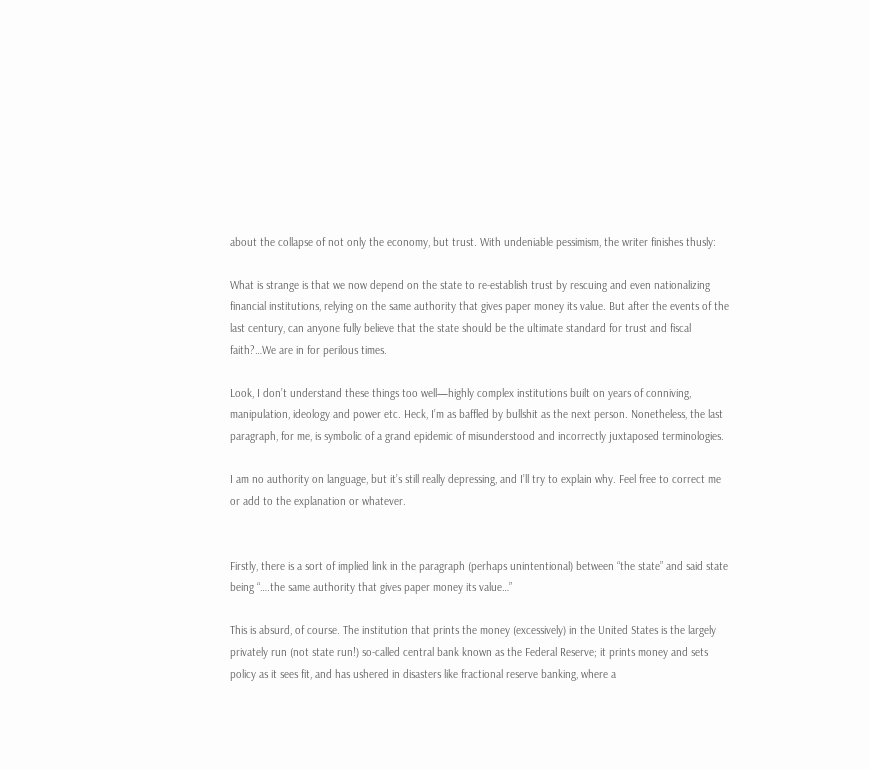about the collapse of not only the economy, but trust. With undeniable pessimism, the writer finishes thusly:

What is strange is that we now depend on the state to re-establish trust by rescuing and even nationalizing financial institutions, relying on the same authority that gives paper money its value. But after the events of the last century, can anyone fully believe that the state should be the ultimate standard for trust and fiscal faith?…We are in for perilous times.

Look, I don’t understand these things too well—highly complex institutions built on years of conniving, manipulation, ideology and power etc. Heck, I’m as baffled by bullshit as the next person. Nonetheless, the last paragraph, for me, is symbolic of a grand epidemic of misunderstood and incorrectly juxtaposed terminologies.

I am no authority on language, but it’s still really depressing, and I’ll try to explain why. Feel free to correct me or add to the explanation or whatever.


Firstly, there is a sort of implied link in the paragraph (perhaps unintentional) between “the state” and said state being “….the same authority that gives paper money its value…”

This is absurd, of course. The institution that prints the money (excessively) in the United States is the largely privately run (not state run!) so-called central bank known as the Federal Reserve; it prints money and sets policy as it sees fit, and has ushered in disasters like fractional reserve banking, where a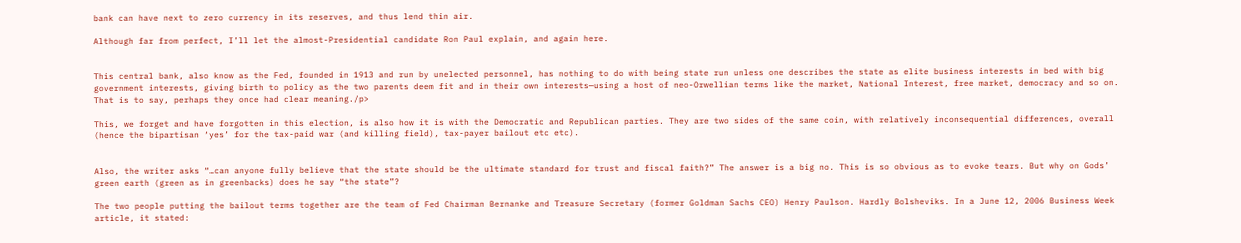bank can have next to zero currency in its reserves, and thus lend thin air.

Although far from perfect, I’ll let the almost-Presidential candidate Ron Paul explain, and again here.


This central bank, also know as the Fed, founded in 1913 and run by unelected personnel, has nothing to do with being state run unless one describes the state as elite business interests in bed with big government interests, giving birth to policy as the two parents deem fit and in their own interests—using a host of neo-Orwellian terms like the market, National Interest, free market, democracy and so on. That is to say, perhaps they once had clear meaning./p>

This, we forget and have forgotten in this election, is also how it is with the Democratic and Republican parties. They are two sides of the same coin, with relatively inconsequential differences, overall (hence the bipartisan ‘yes’ for the tax-paid war (and killing field), tax-payer bailout etc etc).


Also, the writer asks “…can anyone fully believe that the state should be the ultimate standard for trust and fiscal faith?” The answer is a big no. This is so obvious as to evoke tears. But why on Gods’ green earth (green as in greenbacks) does he say “the state”?

The two people putting the bailout terms together are the team of Fed Chairman Bernanke and Treasure Secretary (former Goldman Sachs CEO) Henry Paulson. Hardly Bolsheviks. In a June 12, 2006 Business Week article, it stated: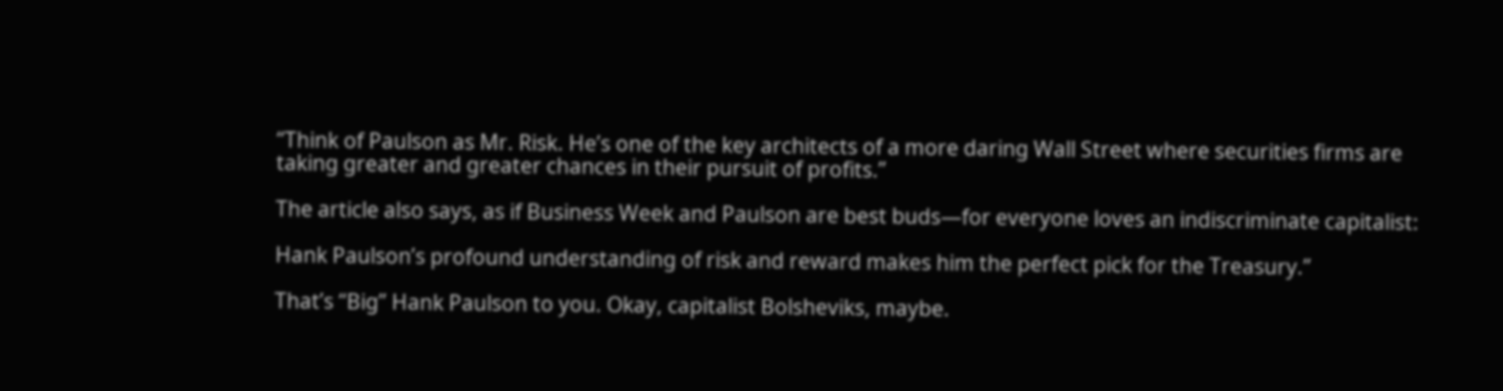“Think of Paulson as Mr. Risk. He’s one of the key architects of a more daring Wall Street where securities firms are taking greater and greater chances in their pursuit of profits.”

The article also says, as if Business Week and Paulson are best buds—for everyone loves an indiscriminate capitalist:

Hank Paulson’s profound understanding of risk and reward makes him the perfect pick for the Treasury.”

That’s “Big” Hank Paulson to you. Okay, capitalist Bolsheviks, maybe.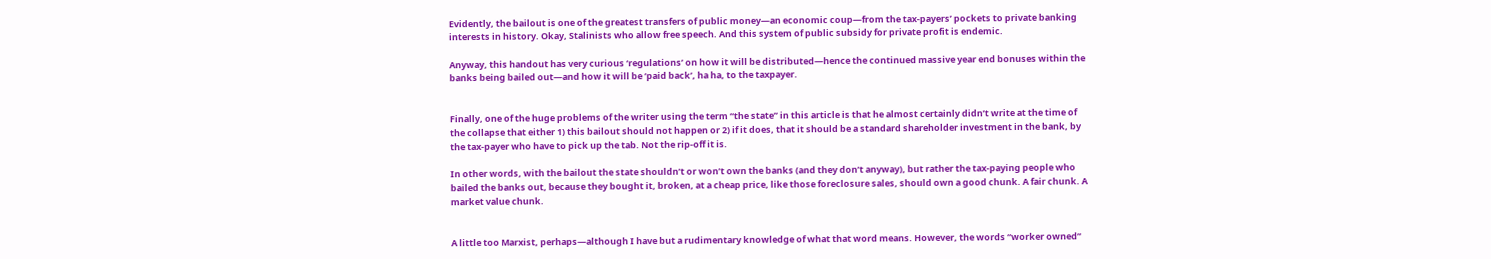Evidently, the bailout is one of the greatest transfers of public money—an economic coup—from the tax-payers’ pockets to private banking interests in history. Okay, Stalinists who allow free speech. And this system of public subsidy for private profit is endemic.

Anyway, this handout has very curious ‘regulations’ on how it will be distributed—hence the continued massive year end bonuses within the banks being bailed out—and how it will be ‘paid back’, ha ha, to the taxpayer.


Finally, one of the huge problems of the writer using the term “the state” in this article is that he almost certainly didn’t write at the time of the collapse that either 1) this bailout should not happen or 2) if it does, that it should be a standard shareholder investment in the bank, by the tax-payer who have to pick up the tab. Not the rip-off it is.

In other words, with the bailout the state shouldn’t or won’t own the banks (and they don’t anyway), but rather the tax-paying people who bailed the banks out, because they bought it, broken, at a cheap price, like those foreclosure sales, should own a good chunk. A fair chunk. A market value chunk.


A little too Marxist, perhaps—although I have but a rudimentary knowledge of what that word means. However, the words “worker owned”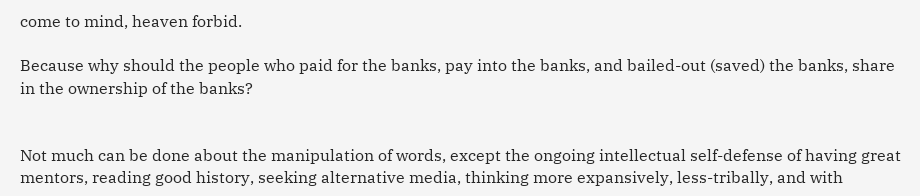come to mind, heaven forbid.

Because why should the people who paid for the banks, pay into the banks, and bailed-out (saved) the banks, share in the ownership of the banks?


Not much can be done about the manipulation of words, except the ongoing intellectual self-defense of having great mentors, reading good history, seeking alternative media, thinking more expansively, less-tribally, and with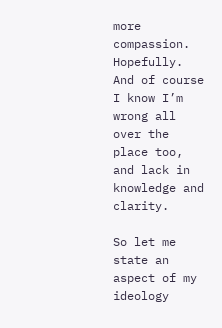more compassion. Hopefully. And of course I know I’m wrong all over the place too, and lack in knowledge and clarity.

So let me state an aspect of my ideology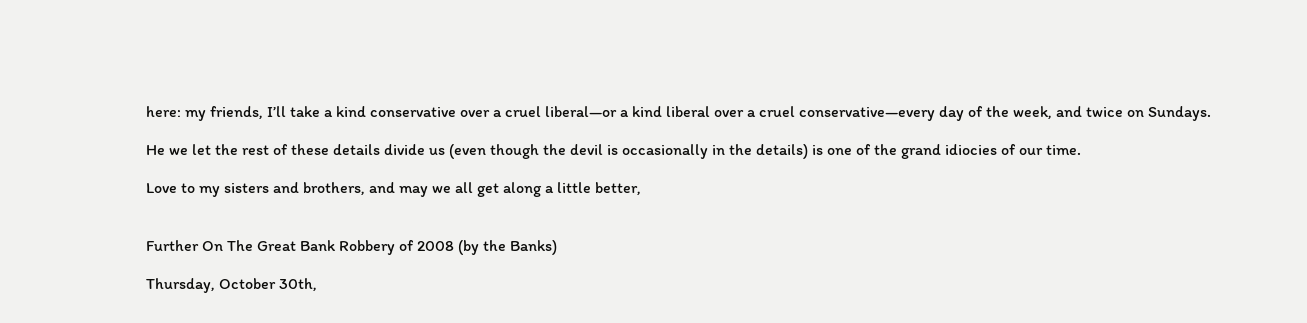here: my friends, I’ll take a kind conservative over a cruel liberal—or a kind liberal over a cruel conservative—every day of the week, and twice on Sundays.

He we let the rest of these details divide us (even though the devil is occasionally in the details) is one of the grand idiocies of our time.

Love to my sisters and brothers, and may we all get along a little better,


Further On The Great Bank Robbery of 2008 (by the Banks)

Thursday, October 30th,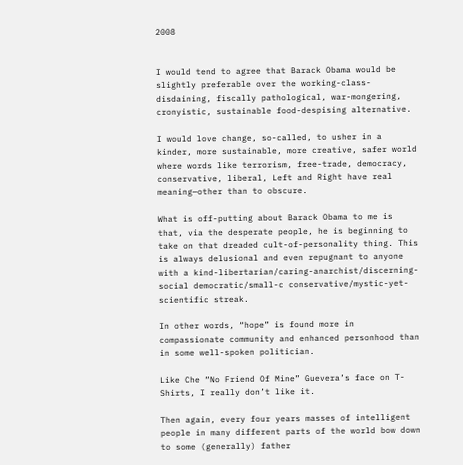2008


I would tend to agree that Barack Obama would be slightly preferable over the working-class-disdaining, fiscally pathological, war-mongering, cronyistic, sustainable food-despising alternative.

I would love change, so-called, to usher in a kinder, more sustainable, more creative, safer world where words like terrorism, free-trade, democracy, conservative, liberal, Left and Right have real meaning—other than to obscure.

What is off-putting about Barack Obama to me is that, via the desperate people, he is beginning to take on that dreaded cult-of-personality thing. This is always delusional and even repugnant to anyone with a kind-libertarian/caring-anarchist/discerning-social democratic/small-c conservative/mystic-yet-scientific streak.

In other words, “hope” is found more in compassionate community and enhanced personhood than in some well-spoken politician.

Like Che “No Friend Of Mine” Guevera’s face on T-Shirts, I really don’t like it.

Then again, every four years masses of intelligent people in many different parts of the world bow down to some (generally) father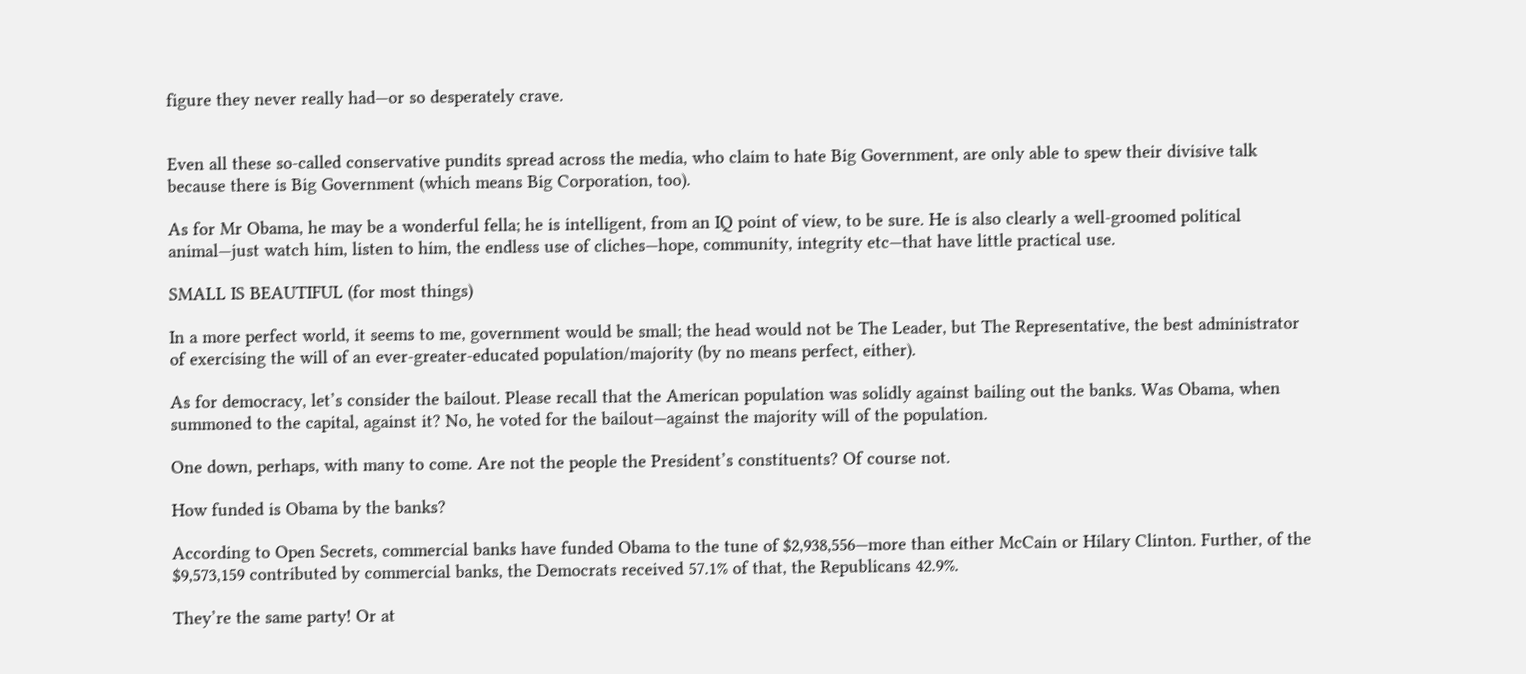figure they never really had—or so desperately crave.


Even all these so-called conservative pundits spread across the media, who claim to hate Big Government, are only able to spew their divisive talk because there is Big Government (which means Big Corporation, too).

As for Mr Obama, he may be a wonderful fella; he is intelligent, from an IQ point of view, to be sure. He is also clearly a well-groomed political animal—just watch him, listen to him, the endless use of cliches—hope, community, integrity etc—that have little practical use.

SMALL IS BEAUTIFUL (for most things)

In a more perfect world, it seems to me, government would be small; the head would not be The Leader, but The Representative, the best administrator of exercising the will of an ever-greater-educated population/majority (by no means perfect, either).

As for democracy, let’s consider the bailout. Please recall that the American population was solidly against bailing out the banks. Was Obama, when summoned to the capital, against it? No, he voted for the bailout—against the majority will of the population.

One down, perhaps, with many to come. Are not the people the President’s constituents? Of course not.

How funded is Obama by the banks?

According to Open Secrets, commercial banks have funded Obama to the tune of $2,938,556—more than either McCain or Hilary Clinton. Further, of the $9,573,159 contributed by commercial banks, the Democrats received 57.1% of that, the Republicans 42.9%.

They’re the same party! Or at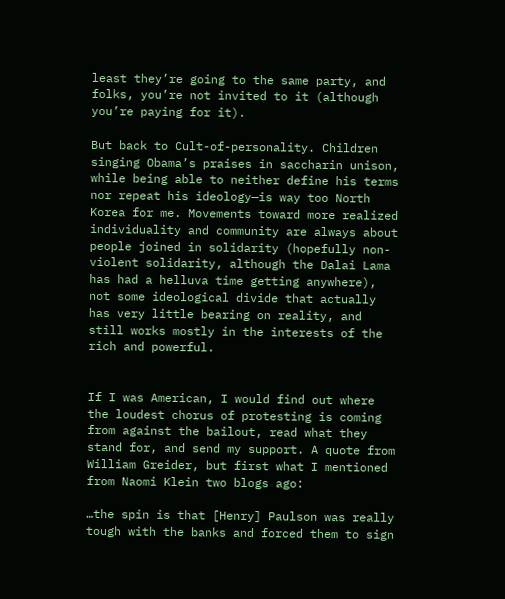least they’re going to the same party, and folks, you’re not invited to it (although you’re paying for it).

But back to Cult-of-personality. Children singing Obama’s praises in saccharin unison, while being able to neither define his terms nor repeat his ideology—is way too North Korea for me. Movements toward more realized individuality and community are always about people joined in solidarity (hopefully non-violent solidarity, although the Dalai Lama has had a helluva time getting anywhere), not some ideological divide that actually has very little bearing on reality, and still works mostly in the interests of the rich and powerful.


If I was American, I would find out where the loudest chorus of protesting is coming from against the bailout, read what they stand for, and send my support. A quote from William Greider, but first what I mentioned from Naomi Klein two blogs ago:

…the spin is that [Henry] Paulson was really tough with the banks and forced them to sign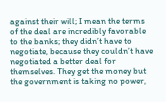against their will; I mean the terms of the deal are incredibly favorable to the banks; they didn’t have to negotiate, because they couldn’t have negotiated a better deal for themselves. They get the money but the government is taking no power,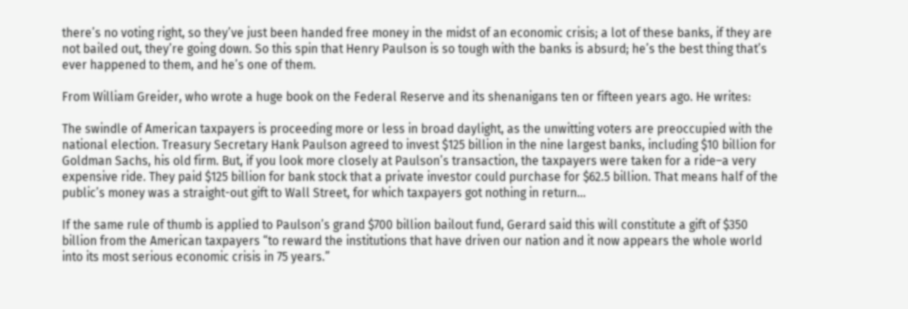there’s no voting right, so they’ve just been handed free money in the midst of an economic crisis; a lot of these banks, if they are not bailed out, they’re going down. So this spin that Henry Paulson is so tough with the banks is absurd; he’s the best thing that’s ever happened to them, and he’s one of them.

From William Greider, who wrote a huge book on the Federal Reserve and its shenanigans ten or fifteen years ago. He writes:

The swindle of American taxpayers is proceeding more or less in broad daylight, as the unwitting voters are preoccupied with the national election. Treasury Secretary Hank Paulson agreed to invest $125 billion in the nine largest banks, including $10 billion for Goldman Sachs, his old firm. But, if you look more closely at Paulson’s transaction, the taxpayers were taken for a ride–a very expensive ride. They paid $125 billion for bank stock that a private investor could purchase for $62.5 billion. That means half of the public’s money was a straight-out gift to Wall Street, for which taxpayers got nothing in return…

If the same rule of thumb is applied to Paulson’s grand $700 billion bailout fund, Gerard said this will constitute a gift of $350 billion from the American taxpayers “to reward the institutions that have driven our nation and it now appears the whole world into its most serious economic crisis in 75 years.”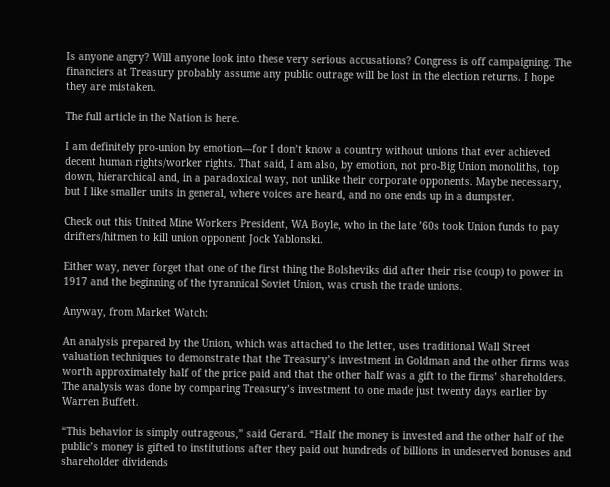Is anyone angry? Will anyone look into these very serious accusations? Congress is off campaigning. The financiers at Treasury probably assume any public outrage will be lost in the election returns. I hope they are mistaken.

The full article in the Nation is here.

I am definitely pro-union by emotion—for I don’t know a country without unions that ever achieved decent human rights/worker rights. That said, I am also, by emotion, not pro-Big Union monoliths, top down, hierarchical and, in a paradoxical way, not unlike their corporate opponents. Maybe necessary, but I like smaller units in general, where voices are heard, and no one ends up in a dumpster.

Check out this United Mine Workers President, WA Boyle, who in the late ’60s took Union funds to pay drifters/hitmen to kill union opponent Jock Yablonski.

Either way, never forget that one of the first thing the Bolsheviks did after their rise (coup) to power in 1917 and the beginning of the tyrannical Soviet Union, was crush the trade unions.

Anyway, from Market Watch:

An analysis prepared by the Union, which was attached to the letter, uses traditional Wall Street valuation techniques to demonstrate that the Treasury’s investment in Goldman and the other firms was worth approximately half of the price paid and that the other half was a gift to the firms’ shareholders. The analysis was done by comparing Treasury’s investment to one made just twenty days earlier by Warren Buffett.

“This behavior is simply outrageous,” said Gerard. “Half the money is invested and the other half of the public’s money is gifted to institutions after they paid out hundreds of billions in undeserved bonuses and shareholder dividends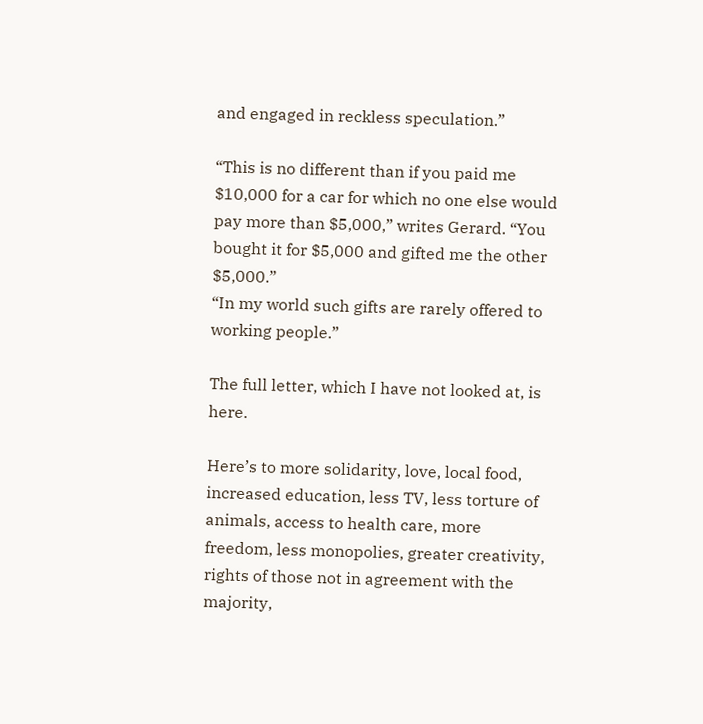and engaged in reckless speculation.”

“This is no different than if you paid me $10,000 for a car for which no one else would pay more than $5,000,” writes Gerard. “You bought it for $5,000 and gifted me the other $5,000.”
“In my world such gifts are rarely offered to working people.”

The full letter, which I have not looked at, is here.

Here’s to more solidarity, love, local food, increased education, less TV, less torture of animals, access to health care, more freedom, less monopolies, greater creativity, rights of those not in agreement with the majority,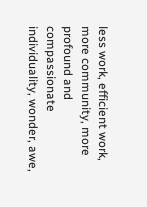less work, efficient work, more community, more profound and compassionate individuality, wonder, awe,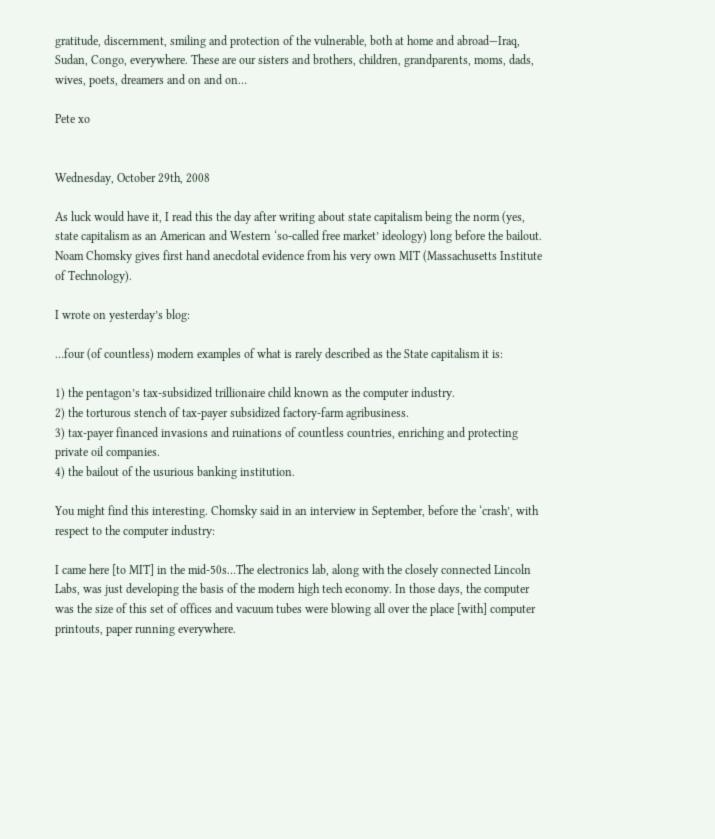gratitude, discernment, smiling and protection of the vulnerable, both at home and abroad—Iraq, Sudan, Congo, everywhere. These are our sisters and brothers, children, grandparents, moms, dads, wives, poets, dreamers and on and on…

Pete xo


Wednesday, October 29th, 2008

As luck would have it, I read this the day after writing about state capitalism being the norm (yes, state capitalism as an American and Western ‘so-called free market’ ideology) long before the bailout. Noam Chomsky gives first hand anecdotal evidence from his very own MIT (Massachusetts Institute of Technology).

I wrote on yesterday’s blog:

…four (of countless) modern examples of what is rarely described as the State capitalism it is:

1) the pentagon’s tax-subsidized trillionaire child known as the computer industry.
2) the torturous stench of tax-payer subsidized factory-farm agribusiness.
3) tax-payer financed invasions and ruinations of countless countries, enriching and protecting private oil companies.
4) the bailout of the usurious banking institution.

You might find this interesting. Chomsky said in an interview in September, before the ‘crash’, with respect to the computer industry:

I came here [to MIT] in the mid-50s…The electronics lab, along with the closely connected Lincoln Labs, was just developing the basis of the modern high tech economy. In those days, the computer was the size of this set of offices and vacuum tubes were blowing all over the place [with] computer printouts, paper running everywhere.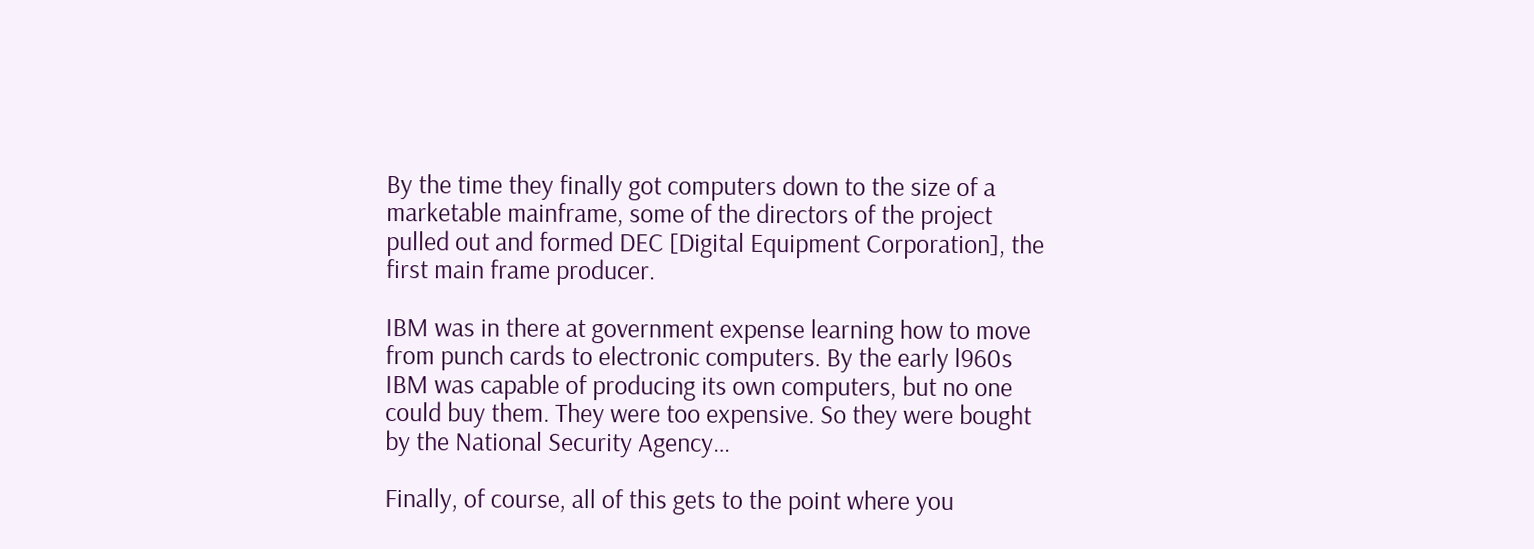By the time they finally got computers down to the size of a marketable mainframe, some of the directors of the project pulled out and formed DEC [Digital Equipment Corporation], the first main frame producer.

IBM was in there at government expense learning how to move from punch cards to electronic computers. By the early l960s IBM was capable of producing its own computers, but no one could buy them. They were too expensive. So they were bought by the National Security Agency…

Finally, of course, all of this gets to the point where you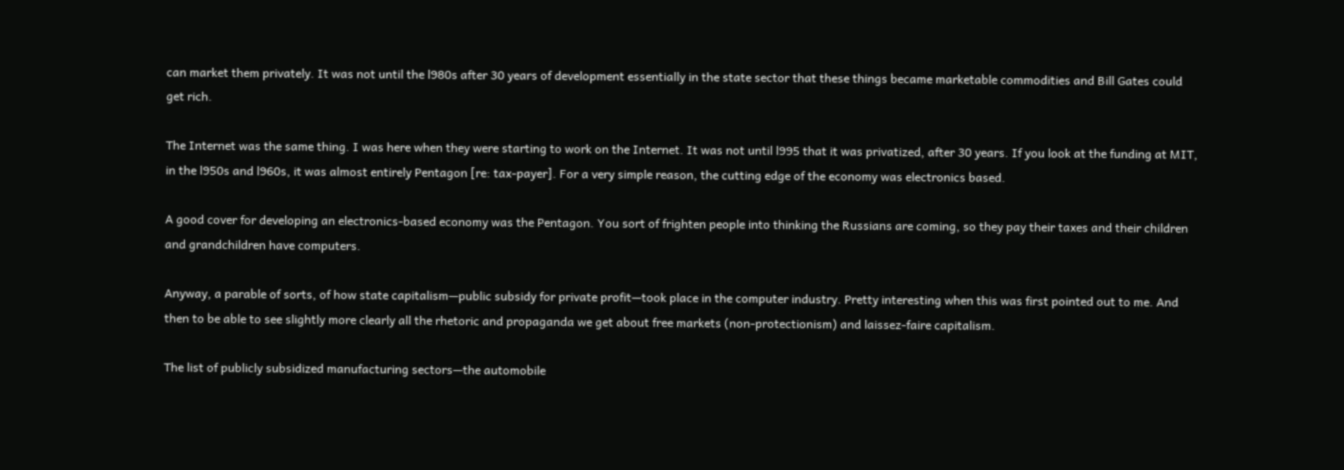can market them privately. It was not until the l980s after 30 years of development essentially in the state sector that these things became marketable commodities and Bill Gates could get rich.

The Internet was the same thing. I was here when they were starting to work on the Internet. It was not until l995 that it was privatized, after 30 years. If you look at the funding at MIT, in the l950s and l960s, it was almost entirely Pentagon [re: tax-payer]. For a very simple reason, the cutting edge of the economy was electronics based.

A good cover for developing an electronics-based economy was the Pentagon. You sort of frighten people into thinking the Russians are coming, so they pay their taxes and their children and grandchildren have computers.

Anyway, a parable of sorts, of how state capitalism—public subsidy for private profit—took place in the computer industry. Pretty interesting when this was first pointed out to me. And then to be able to see slightly more clearly all the rhetoric and propaganda we get about free markets (non-protectionism) and laissez-faire capitalism.

The list of publicly subsidized manufacturing sectors—the automobile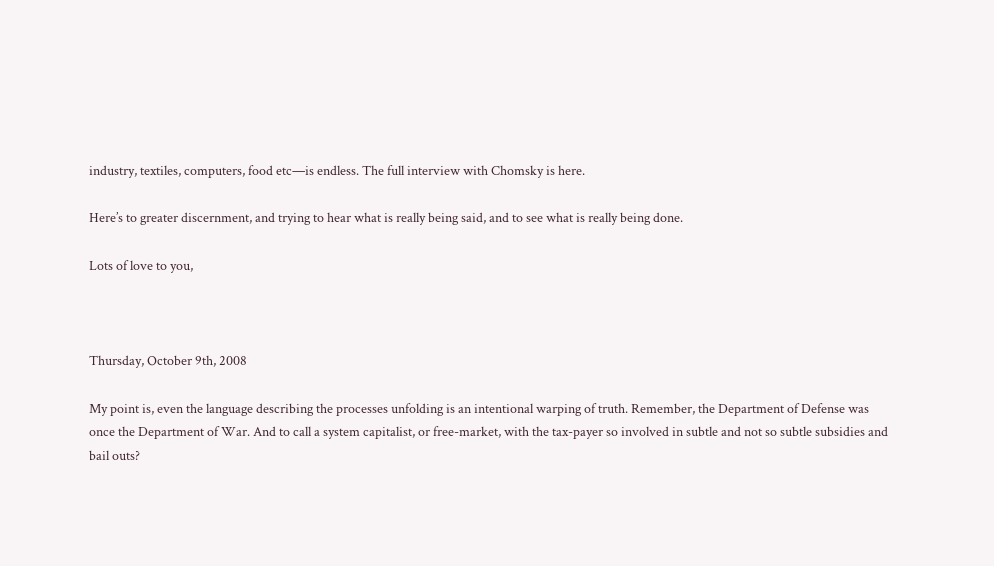industry, textiles, computers, food etc—is endless. The full interview with Chomsky is here.

Here’s to greater discernment, and trying to hear what is really being said, and to see what is really being done.

Lots of love to you,



Thursday, October 9th, 2008

My point is, even the language describing the processes unfolding is an intentional warping of truth. Remember, the Department of Defense was once the Department of War. And to call a system capitalist, or free-market, with the tax-payer so involved in subtle and not so subtle subsidies and bail outs?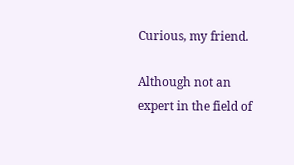Curious, my friend.

Although not an expert in the field of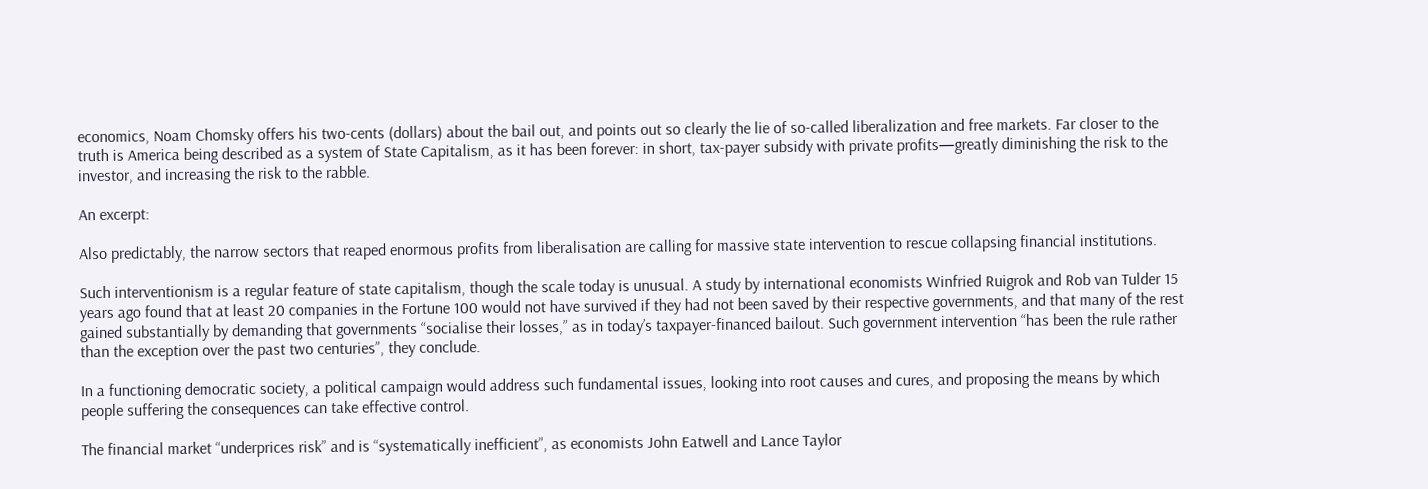economics, Noam Chomsky offers his two-cents (dollars) about the bail out, and points out so clearly the lie of so-called liberalization and free markets. Far closer to the truth is America being described as a system of State Capitalism, as it has been forever: in short, tax-payer subsidy with private profits—greatly diminishing the risk to the investor, and increasing the risk to the rabble.

An excerpt:

Also predictably, the narrow sectors that reaped enormous profits from liberalisation are calling for massive state intervention to rescue collapsing financial institutions.

Such interventionism is a regular feature of state capitalism, though the scale today is unusual. A study by international economists Winfried Ruigrok and Rob van Tulder 15 years ago found that at least 20 companies in the Fortune 100 would not have survived if they had not been saved by their respective governments, and that many of the rest gained substantially by demanding that governments “socialise their losses,” as in today’s taxpayer-financed bailout. Such government intervention “has been the rule rather than the exception over the past two centuries”, they conclude.

In a functioning democratic society, a political campaign would address such fundamental issues, looking into root causes and cures, and proposing the means by which people suffering the consequences can take effective control.

The financial market “underprices risk” and is “systematically inefficient”, as economists John Eatwell and Lance Taylor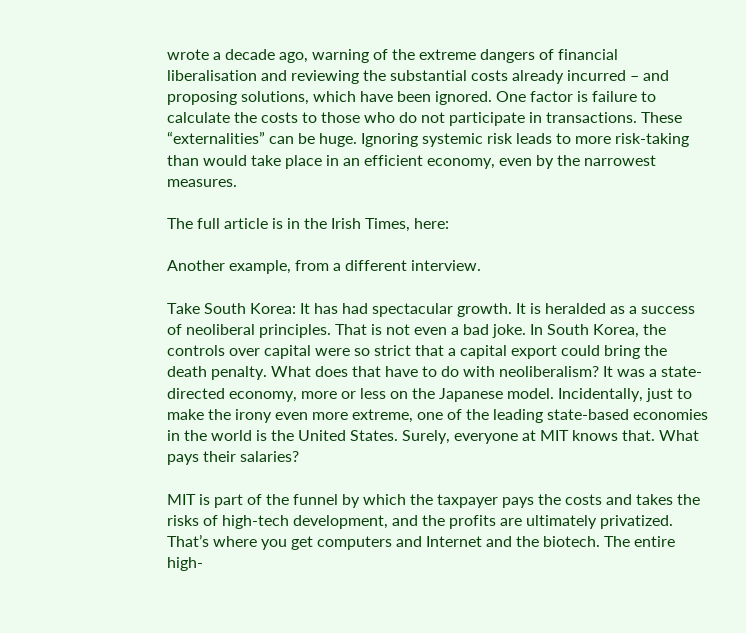wrote a decade ago, warning of the extreme dangers of financial liberalisation and reviewing the substantial costs already incurred – and proposing solutions, which have been ignored. One factor is failure to calculate the costs to those who do not participate in transactions. These “externalities” can be huge. Ignoring systemic risk leads to more risk-taking than would take place in an efficient economy, even by the narrowest measures.

The full article is in the Irish Times, here:

Another example, from a different interview.

Take South Korea: It has had spectacular growth. It is heralded as a success of neoliberal principles. That is not even a bad joke. In South Korea, the controls over capital were so strict that a capital export could bring the death penalty. What does that have to do with neoliberalism? It was a state-directed economy, more or less on the Japanese model. Incidentally, just to make the irony even more extreme, one of the leading state-based economies in the world is the United States. Surely, everyone at MIT knows that. What pays their salaries?

MIT is part of the funnel by which the taxpayer pays the costs and takes the risks of high-tech development, and the profits are ultimately privatized. That’s where you get computers and Internet and the biotech. The entire high-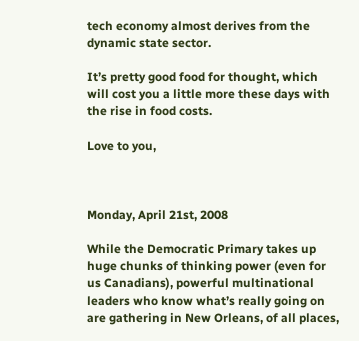tech economy almost derives from the dynamic state sector.

It’s pretty good food for thought, which will cost you a little more these days with the rise in food costs.

Love to you,



Monday, April 21st, 2008

While the Democratic Primary takes up huge chunks of thinking power (even for us Canadians), powerful multinational leaders who know what’s really going on are gathering in New Orleans, of all places,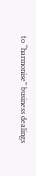to “harmonise” business dealings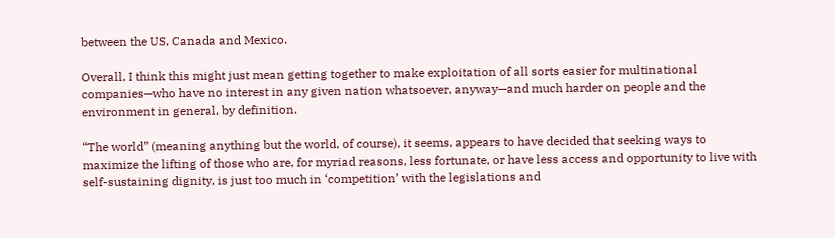between the US, Canada and Mexico.

Overall, I think this might just mean getting together to make exploitation of all sorts easier for multinational companies—who have no interest in any given nation whatsoever, anyway—and much harder on people and the environment in general, by definition.

“The world” (meaning anything but the world, of course), it seems, appears to have decided that seeking ways to maximize the lifting of those who are, for myriad reasons, less fortunate, or have less access and opportunity to live with self-sustaining dignity, is just too much in ‘competition’ with the legislations and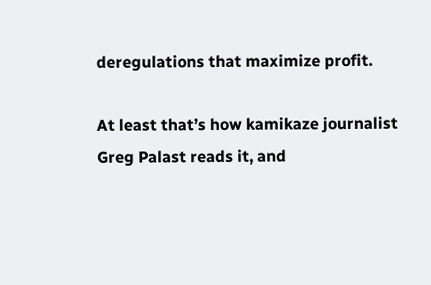deregulations that maximize profit.

At least that’s how kamikaze journalist Greg Palast reads it, and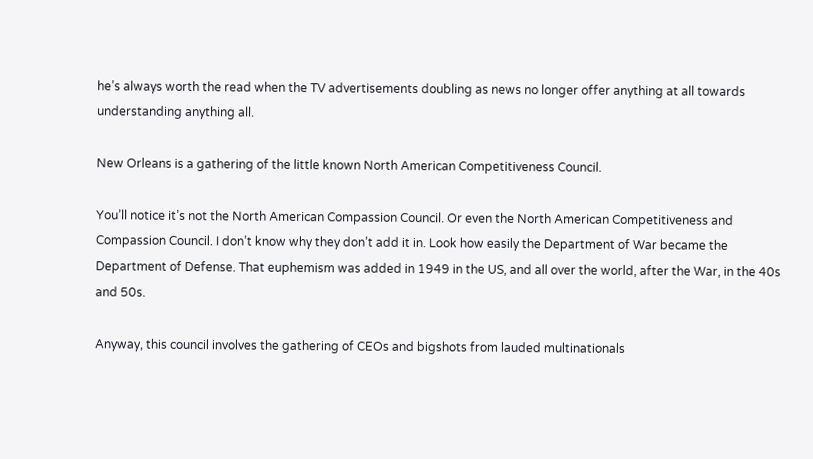he’s always worth the read when the TV advertisements doubling as news no longer offer anything at all towards understanding anything all.

New Orleans is a gathering of the little known North American Competitiveness Council.

You’ll notice it’s not the North American Compassion Council. Or even the North American Competitiveness and Compassion Council. I don’t know why they don’t add it in. Look how easily the Department of War became the Department of Defense. That euphemism was added in 1949 in the US, and all over the world, after the War, in the 40s and 50s.

Anyway, this council involves the gathering of CEOs and bigshots from lauded multinationals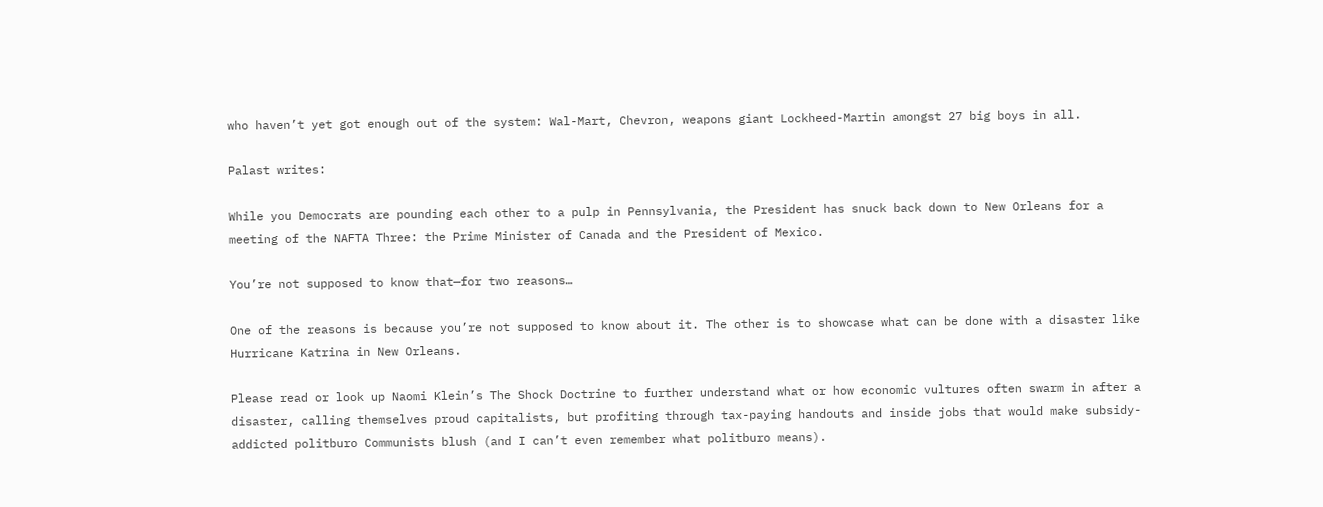who haven’t yet got enough out of the system: Wal-Mart, Chevron, weapons giant Lockheed-Martin amongst 27 big boys in all.

Palast writes:

While you Democrats are pounding each other to a pulp in Pennsylvania, the President has snuck back down to New Orleans for a meeting of the NAFTA Three: the Prime Minister of Canada and the President of Mexico.

You’re not supposed to know that—for two reasons…

One of the reasons is because you’re not supposed to know about it. The other is to showcase what can be done with a disaster like Hurricane Katrina in New Orleans.

Please read or look up Naomi Klein’s The Shock Doctrine to further understand what or how economic vultures often swarm in after a disaster, calling themselves proud capitalists, but profiting through tax-paying handouts and inside jobs that would make subsidy-addicted politburo Communists blush (and I can’t even remember what politburo means).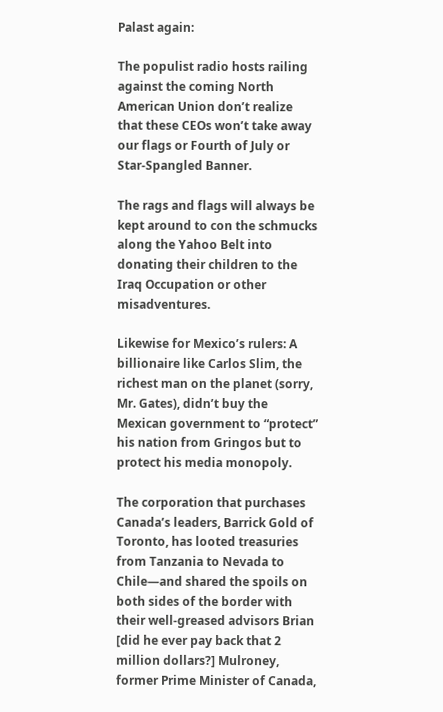Palast again:

The populist radio hosts railing against the coming North American Union don’t realize that these CEOs won’t take away our flags or Fourth of July or Star-Spangled Banner.

The rags and flags will always be kept around to con the schmucks along the Yahoo Belt into donating their children to the Iraq Occupation or other misadventures.

Likewise for Mexico’s rulers: A billionaire like Carlos Slim, the richest man on the planet (sorry, Mr. Gates), didn’t buy the Mexican government to “protect” his nation from Gringos but to protect his media monopoly.

The corporation that purchases Canada’s leaders, Barrick Gold of Toronto, has looted treasuries from Tanzania to Nevada to Chile—and shared the spoils on both sides of the border with their well-greased advisors Brian [did he ever pay back that 2 million dollars?] Mulroney, former Prime Minister of Canada,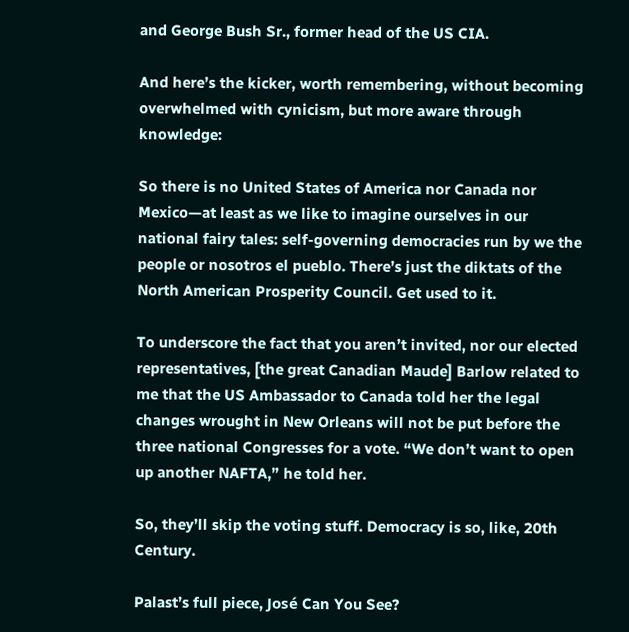and George Bush Sr., former head of the US CIA.

And here’s the kicker, worth remembering, without becoming overwhelmed with cynicism, but more aware through knowledge:

So there is no United States of America nor Canada nor Mexico—at least as we like to imagine ourselves in our national fairy tales: self-governing democracies run by we the people or nosotros el pueblo. There’s just the diktats of the North American Prosperity Council. Get used to it.

To underscore the fact that you aren’t invited, nor our elected representatives, [the great Canadian Maude] Barlow related to me that the US Ambassador to Canada told her the legal changes wrought in New Orleans will not be put before the three national Congresses for a vote. “We don’t want to open up another NAFTA,” he told her.

So, they’ll skip the voting stuff. Democracy is so, like, 20th Century.

Palast’s full piece, José Can You See?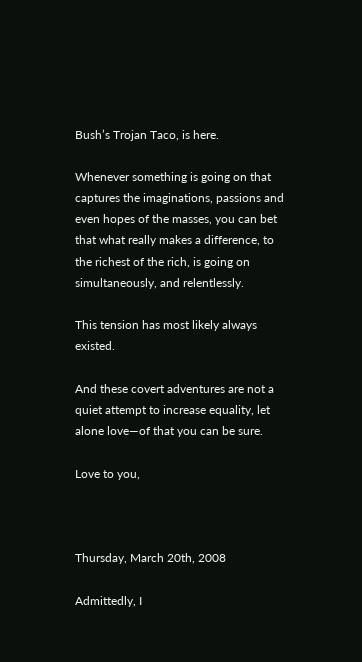Bush’s Trojan Taco, is here.

Whenever something is going on that captures the imaginations, passions and even hopes of the masses, you can bet that what really makes a difference, to the richest of the rich, is going on simultaneously, and relentlessly.

This tension has most likely always existed.

And these covert adventures are not a quiet attempt to increase equality, let alone love—of that you can be sure.

Love to you,



Thursday, March 20th, 2008

Admittedly, I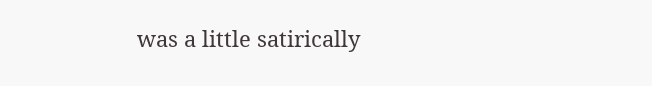was a little satirically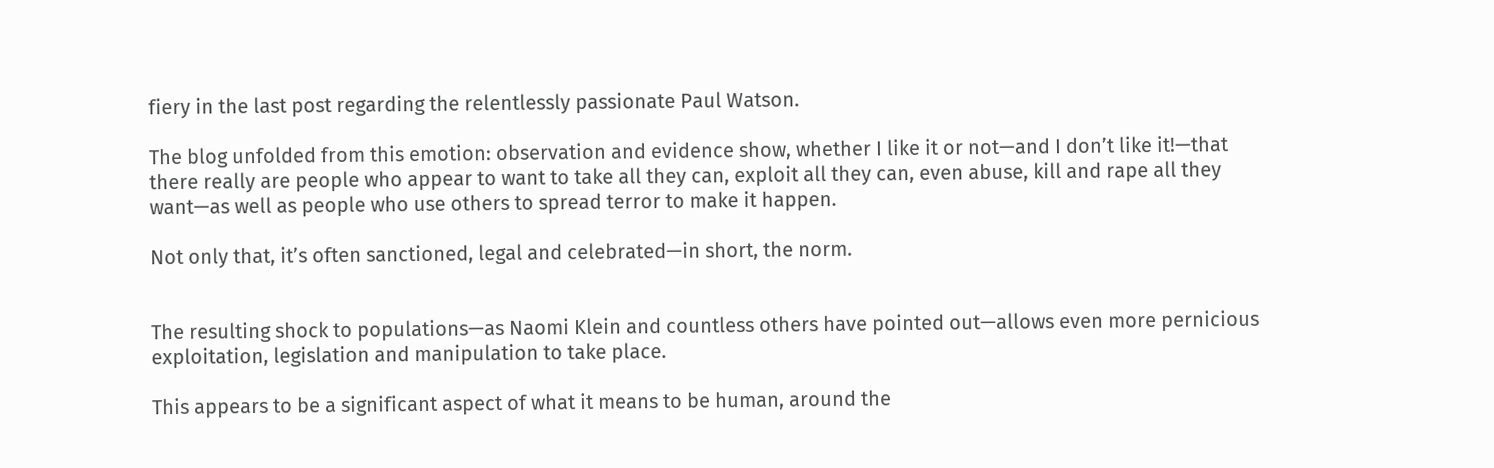fiery in the last post regarding the relentlessly passionate Paul Watson.

The blog unfolded from this emotion: observation and evidence show, whether I like it or not—and I don’t like it!—that there really are people who appear to want to take all they can, exploit all they can, even abuse, kill and rape all they want—as well as people who use others to spread terror to make it happen.

Not only that, it’s often sanctioned, legal and celebrated—in short, the norm.


The resulting shock to populations—as Naomi Klein and countless others have pointed out—allows even more pernicious exploitation, legislation and manipulation to take place.

This appears to be a significant aspect of what it means to be human, around the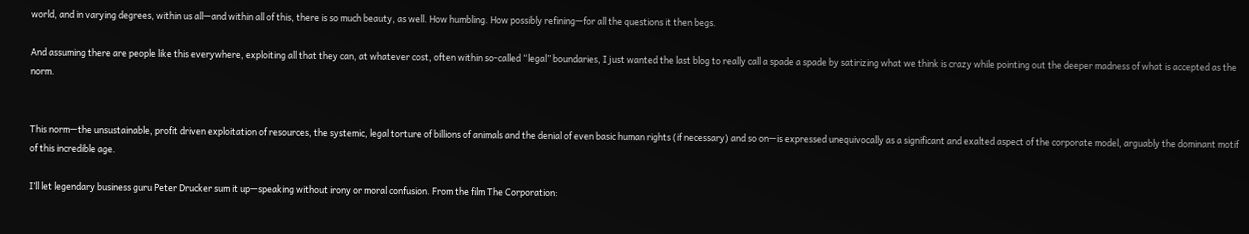world, and in varying degrees, within us all—and within all of this, there is so much beauty, as well. How humbling. How possibly refining—for all the questions it then begs.

And assuming there are people like this everywhere, exploiting all that they can, at whatever cost, often within so-called “legal” boundaries, I just wanted the last blog to really call a spade a spade by satirizing what we think is crazy while pointing out the deeper madness of what is accepted as the norm.


This norm—the unsustainable, profit driven exploitation of resources, the systemic, legal torture of billions of animals and the denial of even basic human rights (if necessary) and so on—is expressed unequivocally as a significant and exalted aspect of the corporate model, arguably the dominant motif of this incredible age.

I’ll let legendary business guru Peter Drucker sum it up—speaking without irony or moral confusion. From the film The Corporation: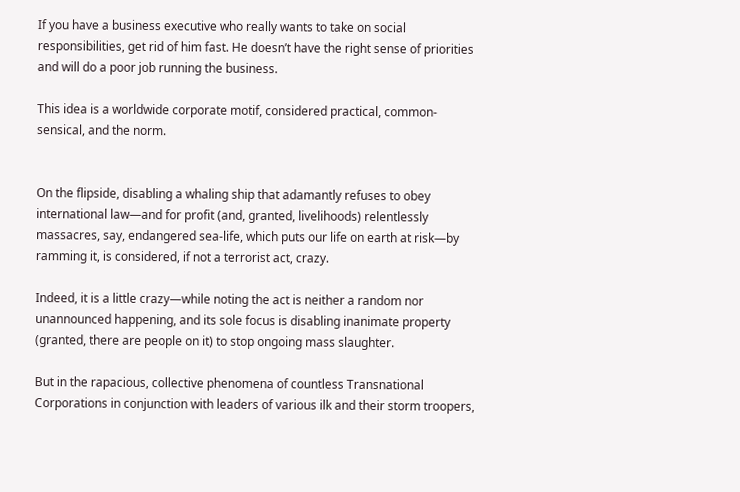If you have a business executive who really wants to take on social responsibilities, get rid of him fast. He doesn’t have the right sense of priorities and will do a poor job running the business.

This idea is a worldwide corporate motif, considered practical, common-sensical, and the norm.


On the flipside, disabling a whaling ship that adamantly refuses to obey international law—and for profit (and, granted, livelihoods) relentlessly massacres, say, endangered sea-life, which puts our life on earth at risk—by ramming it, is considered, if not a terrorist act, crazy.

Indeed, it is a little crazy—while noting the act is neither a random nor unannounced happening, and its sole focus is disabling inanimate property (granted, there are people on it) to stop ongoing mass slaughter.

But in the rapacious, collective phenomena of countless Transnational Corporations in conjunction with leaders of various ilk and their storm troopers,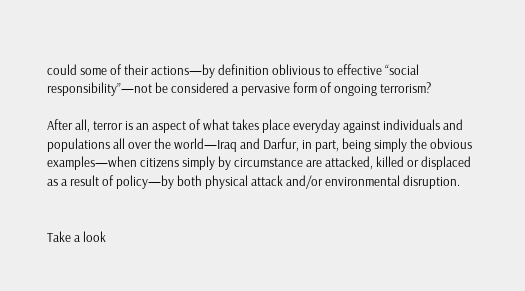could some of their actions—by definition oblivious to effective “social responsibility”—not be considered a pervasive form of ongoing terrorism?

After all, terror is an aspect of what takes place everyday against individuals and populations all over the world—Iraq and Darfur, in part, being simply the obvious examples—when citizens simply by circumstance are attacked, killed or displaced as a result of policy—by both physical attack and/or environmental disruption.


Take a look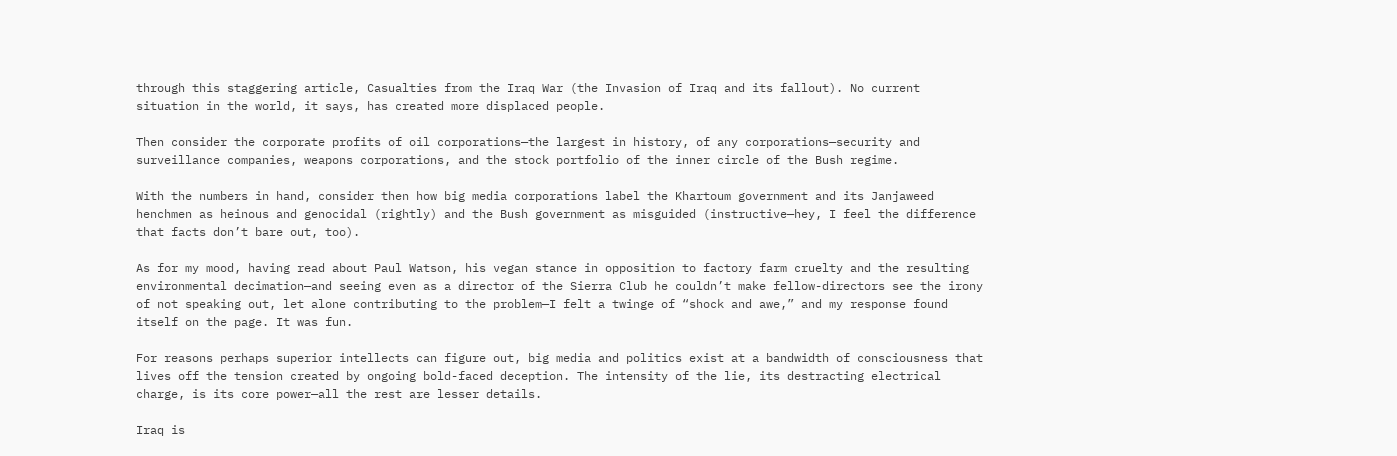through this staggering article, Casualties from the Iraq War (the Invasion of Iraq and its fallout). No current situation in the world, it says, has created more displaced people.

Then consider the corporate profits of oil corporations—the largest in history, of any corporations—security and surveillance companies, weapons corporations, and the stock portfolio of the inner circle of the Bush regime.

With the numbers in hand, consider then how big media corporations label the Khartoum government and its Janjaweed henchmen as heinous and genocidal (rightly) and the Bush government as misguided (instructive—hey, I feel the difference that facts don’t bare out, too).

As for my mood, having read about Paul Watson, his vegan stance in opposition to factory farm cruelty and the resulting environmental decimation—and seeing even as a director of the Sierra Club he couldn’t make fellow-directors see the irony of not speaking out, let alone contributing to the problem—I felt a twinge of “shock and awe,” and my response found itself on the page. It was fun.

For reasons perhaps superior intellects can figure out, big media and politics exist at a bandwidth of consciousness that lives off the tension created by ongoing bold-faced deception. The intensity of the lie, its destracting electrical charge, is its core power—all the rest are lesser details.

Iraq is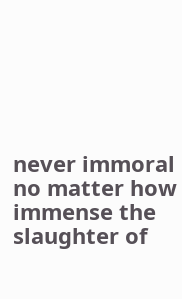never immoral no matter how immense the slaughter of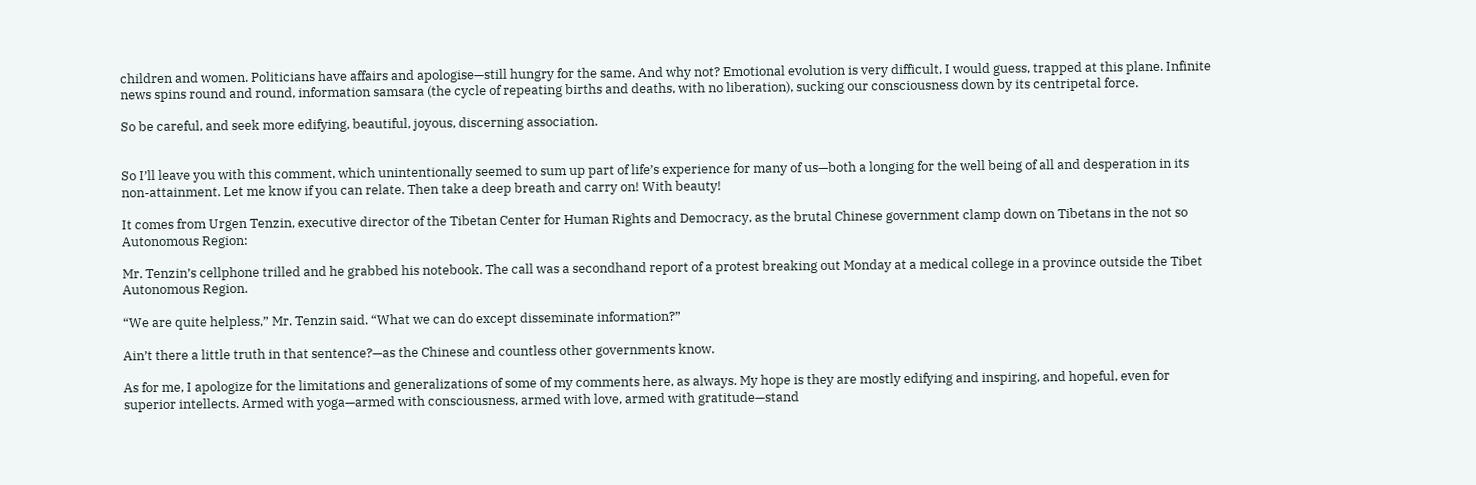children and women. Politicians have affairs and apologise—still hungry for the same. And why not? Emotional evolution is very difficult, I would guess, trapped at this plane. Infinite news spins round and round, information samsara (the cycle of repeating births and deaths, with no liberation), sucking our consciousness down by its centripetal force.

So be careful, and seek more edifying, beautiful, joyous, discerning association.


So I’ll leave you with this comment, which unintentionally seemed to sum up part of life’s experience for many of us—both a longing for the well being of all and desperation in its non-attainment. Let me know if you can relate. Then take a deep breath and carry on! With beauty!

It comes from Urgen Tenzin, executive director of the Tibetan Center for Human Rights and Democracy, as the brutal Chinese government clamp down on Tibetans in the not so Autonomous Region:

Mr. Tenzin’s cellphone trilled and he grabbed his notebook. The call was a secondhand report of a protest breaking out Monday at a medical college in a province outside the Tibet Autonomous Region.

“We are quite helpless,” Mr. Tenzin said. “What we can do except disseminate information?”

Ain’t there a little truth in that sentence?—as the Chinese and countless other governments know.

As for me, I apologize for the limitations and generalizations of some of my comments here, as always. My hope is they are mostly edifying and inspiring, and hopeful, even for superior intellects. Armed with yoga—armed with consciousness, armed with love, armed with gratitude—stand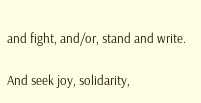and fight, and/or, stand and write.

And seek joy, solidarity,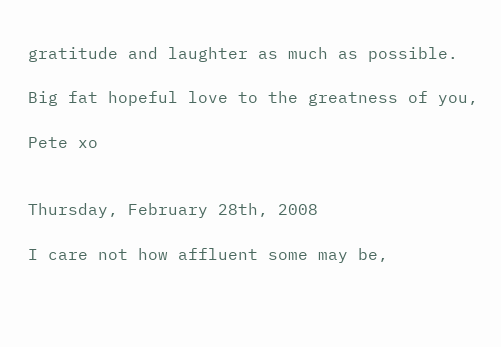gratitude and laughter as much as possible.

Big fat hopeful love to the greatness of you,

Pete xo


Thursday, February 28th, 2008

I care not how affluent some may be,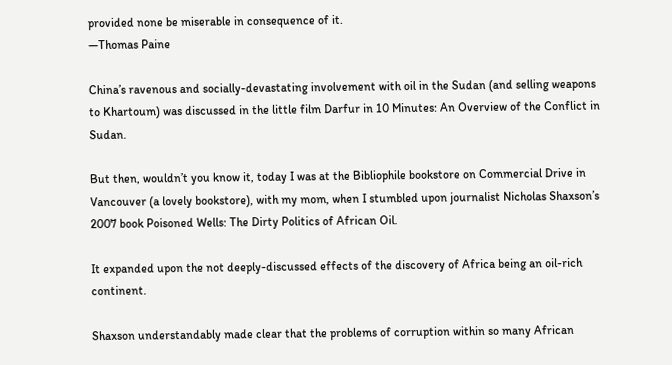provided none be miserable in consequence of it.
—Thomas Paine

China’s ravenous and socially-devastating involvement with oil in the Sudan (and selling weapons to Khartoum) was discussed in the little film Darfur in 10 Minutes: An Overview of the Conflict in Sudan.

But then, wouldn’t you know it, today I was at the Bibliophile bookstore on Commercial Drive in Vancouver (a lovely bookstore), with my mom, when I stumbled upon journalist Nicholas Shaxson’s 2007 book Poisoned Wells: The Dirty Politics of African Oil.

It expanded upon the not deeply-discussed effects of the discovery of Africa being an oil-rich continent.

Shaxson understandably made clear that the problems of corruption within so many African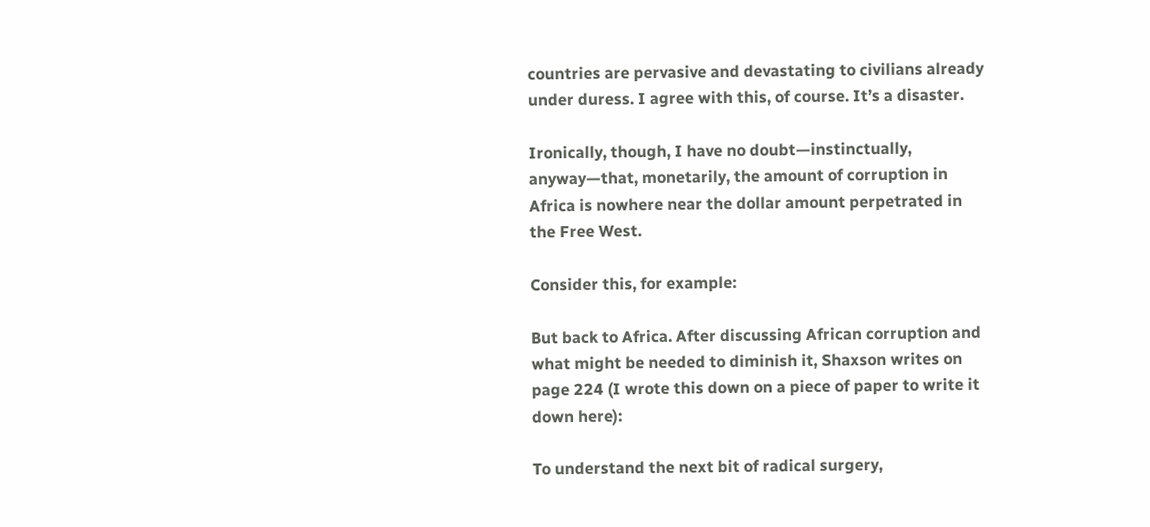countries are pervasive and devastating to civilians already under duress. I agree with this, of course. It’s a disaster.

Ironically, though, I have no doubt—instinctually, anyway—that, monetarily, the amount of corruption in Africa is nowhere near the dollar amount perpetrated in the Free West.

Consider this, for example:

But back to Africa. After discussing African corruption and what might be needed to diminish it, Shaxson writes on page 224 (I wrote this down on a piece of paper to write it down here):

To understand the next bit of radical surgery,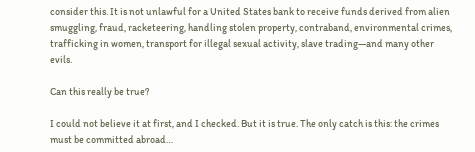consider this. It is not unlawful for a United States bank to receive funds derived from alien smuggling, fraud, racketeering, handling stolen property, contraband, environmental crimes, trafficking in women, transport for illegal sexual activity, slave trading—and many other evils.

Can this really be true?

I could not believe it at first, and I checked. But it is true. The only catch is this: the crimes must be committed abroad…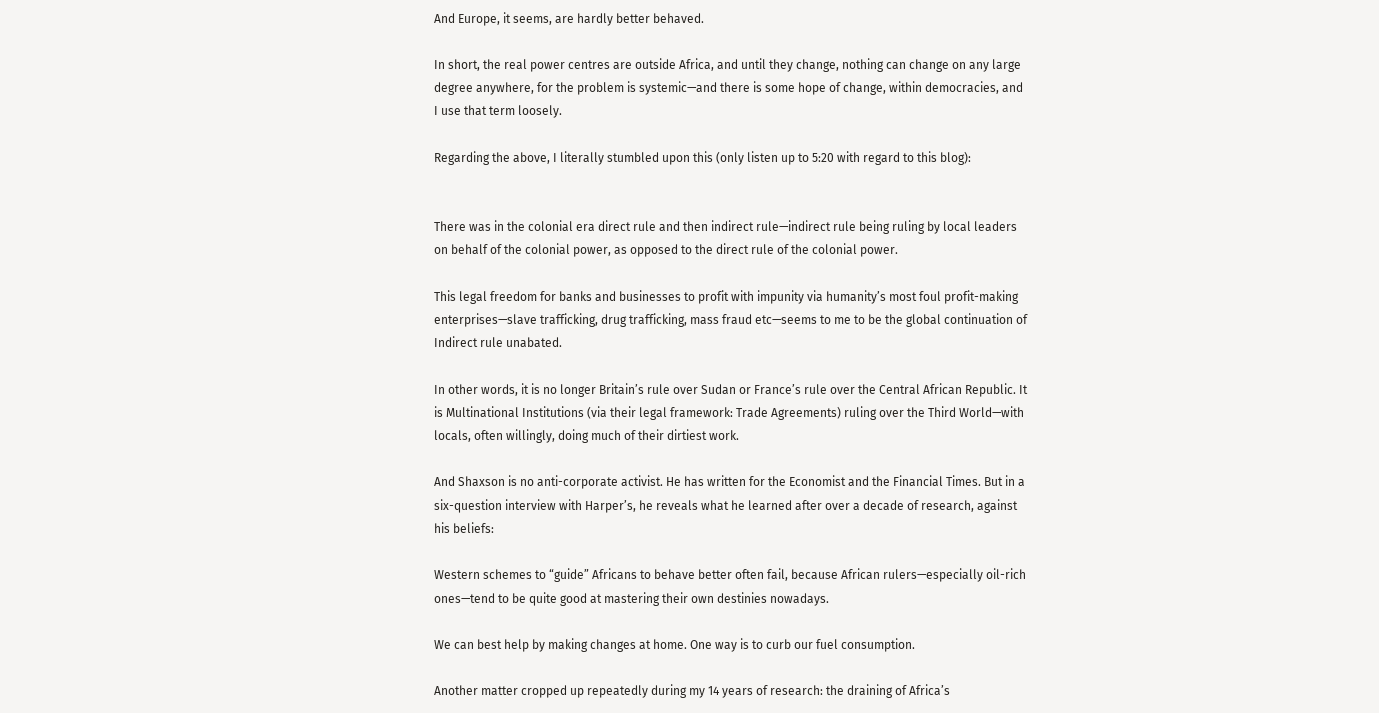And Europe, it seems, are hardly better behaved.

In short, the real power centres are outside Africa, and until they change, nothing can change on any large degree anywhere, for the problem is systemic—and there is some hope of change, within democracies, and I use that term loosely.

Regarding the above, I literally stumbled upon this (only listen up to 5:20 with regard to this blog):


There was in the colonial era direct rule and then indirect rule—indirect rule being ruling by local leaders on behalf of the colonial power, as opposed to the direct rule of the colonial power.

This legal freedom for banks and businesses to profit with impunity via humanity’s most foul profit-making enterprises—slave trafficking, drug trafficking, mass fraud etc—seems to me to be the global continuation of Indirect rule unabated.

In other words, it is no longer Britain’s rule over Sudan or France’s rule over the Central African Republic. It is Multinational Institutions (via their legal framework: Trade Agreements) ruling over the Third World—with locals, often willingly, doing much of their dirtiest work.

And Shaxson is no anti-corporate activist. He has written for the Economist and the Financial Times. But in a six-question interview with Harper’s, he reveals what he learned after over a decade of research, against his beliefs:

Western schemes to “guide” Africans to behave better often fail, because African rulers—especially oil-rich ones—tend to be quite good at mastering their own destinies nowadays.

We can best help by making changes at home. One way is to curb our fuel consumption.

Another matter cropped up repeatedly during my 14 years of research: the draining of Africa’s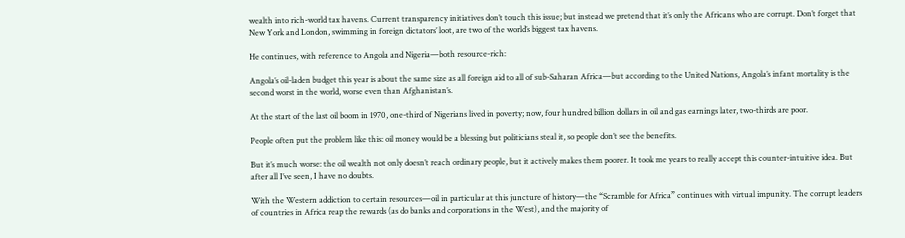wealth into rich-world tax havens. Current transparency initiatives don’t touch this issue; but instead we pretend that it’s only the Africans who are corrupt. Don’t forget that New York and London, swimming in foreign dictators’ loot, are two of the world’s biggest tax havens.

He continues, with reference to Angola and Nigeria—both resource-rich:

Angola’s oil-laden budget this year is about the same size as all foreign aid to all of sub-Saharan Africa—but according to the United Nations, Angola’s infant mortality is the second worst in the world, worse even than Afghanistan’s.

At the start of the last oil boom in 1970, one-third of Nigerians lived in poverty; now, four hundred billion dollars in oil and gas earnings later, two-thirds are poor.

People often put the problem like this: oil money would be a blessing but politicians steal it, so people don’t see the benefits.

But it’s much worse: the oil wealth not only doesn’t reach ordinary people, but it actively makes them poorer. It took me years to really accept this counter-intuitive idea. But after all I’ve seen, I have no doubts.

With the Western addiction to certain resources—oil in particular at this juncture of history—the “Scramble for Africa” continues with virtual impunity. The corrupt leaders of countries in Africa reap the rewards (as do banks and corporations in the West), and the majority of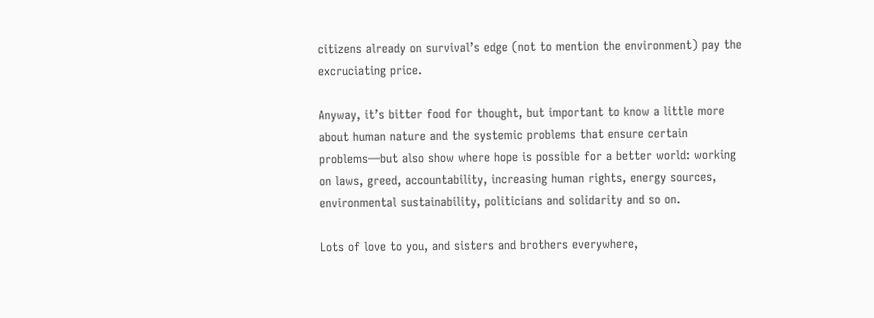citizens already on survival’s edge (not to mention the environment) pay the excruciating price.

Anyway, it’s bitter food for thought, but important to know a little more about human nature and the systemic problems that ensure certain problems—but also show where hope is possible for a better world: working on laws, greed, accountability, increasing human rights, energy sources, environmental sustainability, politicians and solidarity and so on.

Lots of love to you, and sisters and brothers everywhere,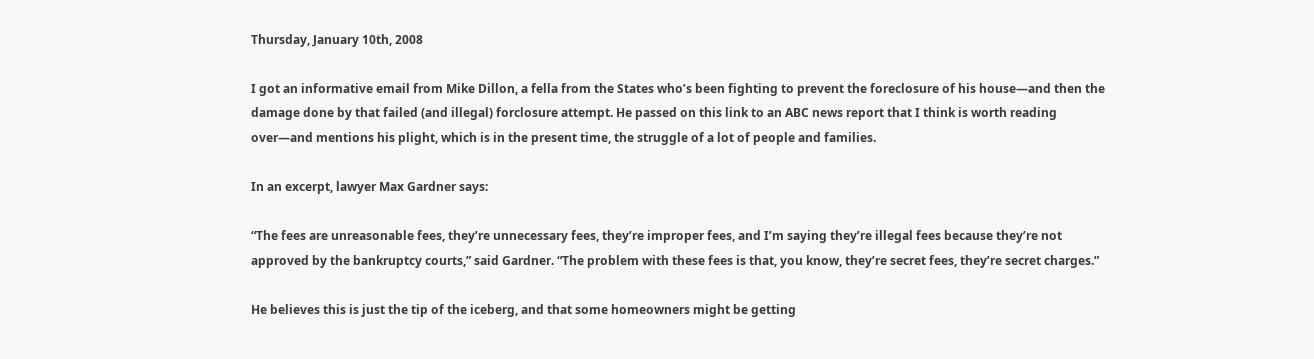Thursday, January 10th, 2008

I got an informative email from Mike Dillon, a fella from the States who’s been fighting to prevent the foreclosure of his house—and then the damage done by that failed (and illegal) forclosure attempt. He passed on this link to an ABC news report that I think is worth reading over—and mentions his plight, which is in the present time, the struggle of a lot of people and families.

In an excerpt, lawyer Max Gardner says:

“The fees are unreasonable fees, they’re unnecessary fees, they’re improper fees, and I’m saying they’re illegal fees because they’re not approved by the bankruptcy courts,” said Gardner. “The problem with these fees is that, you know, they’re secret fees, they’re secret charges.”

He believes this is just the tip of the iceberg, and that some homeowners might be getting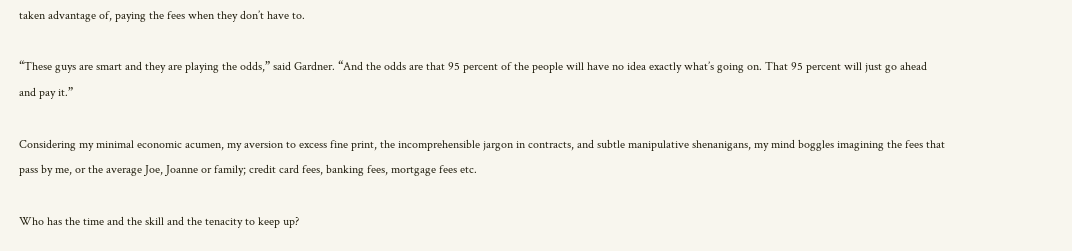taken advantage of, paying the fees when they don’t have to.

“These guys are smart and they are playing the odds,” said Gardner. “And the odds are that 95 percent of the people will have no idea exactly what’s going on. That 95 percent will just go ahead and pay it.”

Considering my minimal economic acumen, my aversion to excess fine print, the incomprehensible jargon in contracts, and subtle manipulative shenanigans, my mind boggles imagining the fees that pass by me, or the average Joe, Joanne or family; credit card fees, banking fees, mortgage fees etc.

Who has the time and the skill and the tenacity to keep up?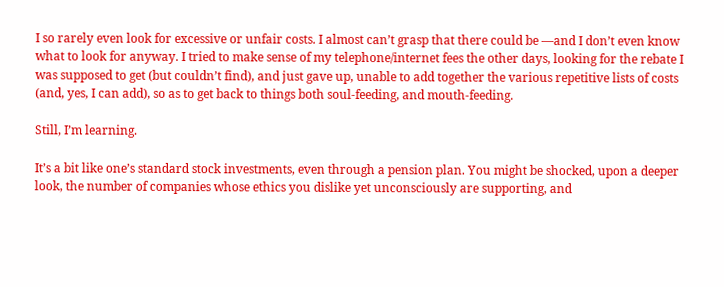I so rarely even look for excessive or unfair costs. I almost can’t grasp that there could be —and I don’t even know what to look for anyway. I tried to make sense of my telephone/internet fees the other days, looking for the rebate I was supposed to get (but couldn’t find), and just gave up, unable to add together the various repetitive lists of costs (and, yes, I can add), so as to get back to things both soul-feeding, and mouth-feeding.

Still, I’m learning.

It’s a bit like one’s standard stock investments, even through a pension plan. You might be shocked, upon a deeper look, the number of companies whose ethics you dislike yet unconsciously are supporting, and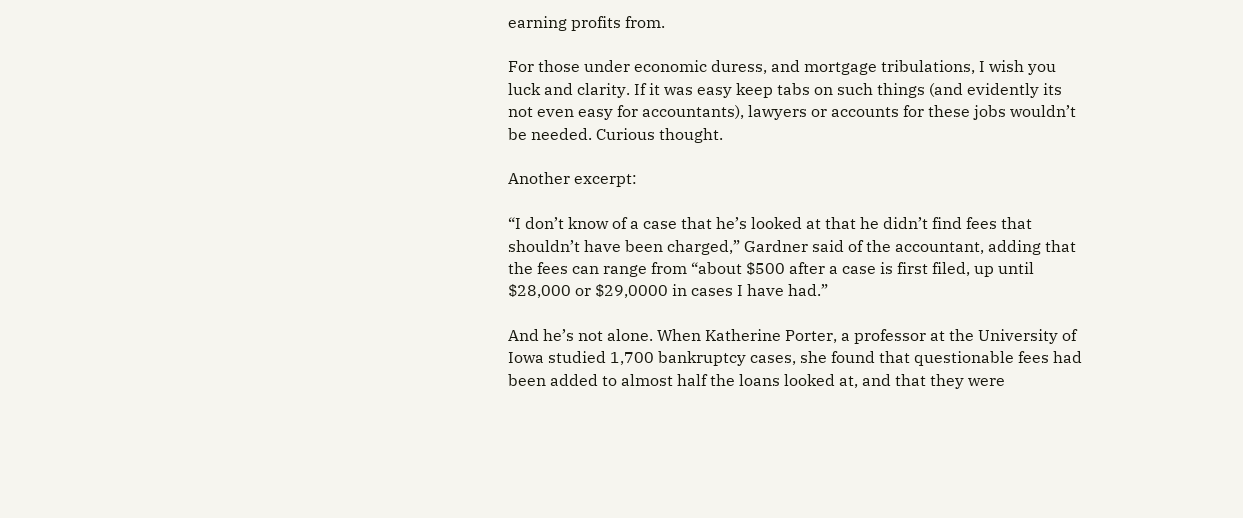earning profits from.

For those under economic duress, and mortgage tribulations, I wish you luck and clarity. If it was easy keep tabs on such things (and evidently its not even easy for accountants), lawyers or accounts for these jobs wouldn’t be needed. Curious thought.

Another excerpt:

“I don’t know of a case that he’s looked at that he didn’t find fees that shouldn’t have been charged,” Gardner said of the accountant, adding that the fees can range from “about $500 after a case is first filed, up until $28,000 or $29,0000 in cases I have had.”

And he’s not alone. When Katherine Porter, a professor at the University of Iowa studied 1,700 bankruptcy cases, she found that questionable fees had been added to almost half the loans looked at, and that they were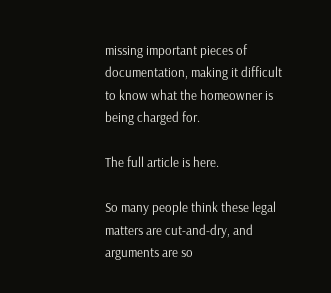missing important pieces of documentation, making it difficult to know what the homeowner is being charged for.

The full article is here.

So many people think these legal matters are cut-and-dry, and arguments are so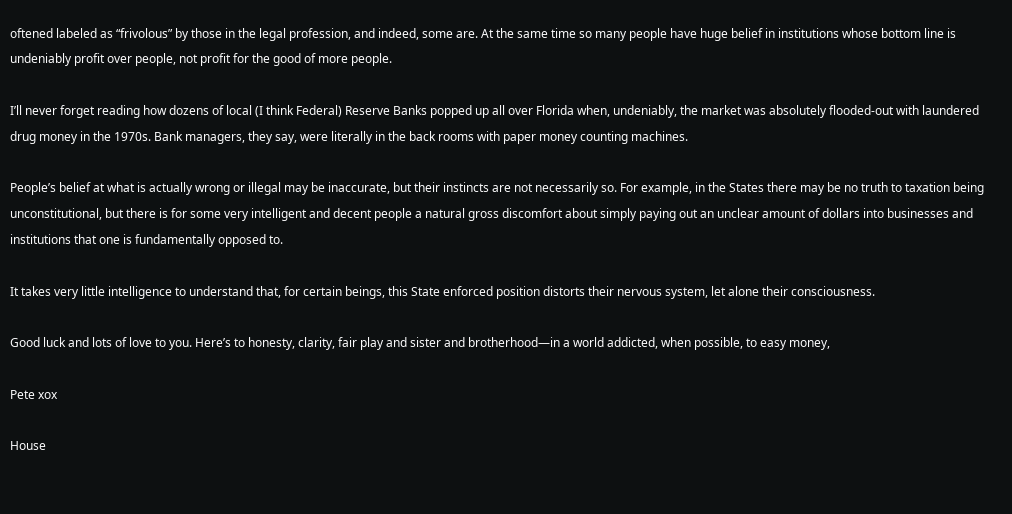oftened labeled as “frivolous” by those in the legal profession, and indeed, some are. At the same time so many people have huge belief in institutions whose bottom line is undeniably profit over people, not profit for the good of more people.

I’ll never forget reading how dozens of local (I think Federal) Reserve Banks popped up all over Florida when, undeniably, the market was absolutely flooded-out with laundered drug money in the 1970s. Bank managers, they say, were literally in the back rooms with paper money counting machines.

People’s belief at what is actually wrong or illegal may be inaccurate, but their instincts are not necessarily so. For example, in the States there may be no truth to taxation being unconstitutional, but there is for some very intelligent and decent people a natural gross discomfort about simply paying out an unclear amount of dollars into businesses and institutions that one is fundamentally opposed to.

It takes very little intelligence to understand that, for certain beings, this State enforced position distorts their nervous system, let alone their consciousness.

Good luck and lots of love to you. Here’s to honesty, clarity, fair play and sister and brotherhood—in a world addicted, when possible, to easy money,

Pete xox

House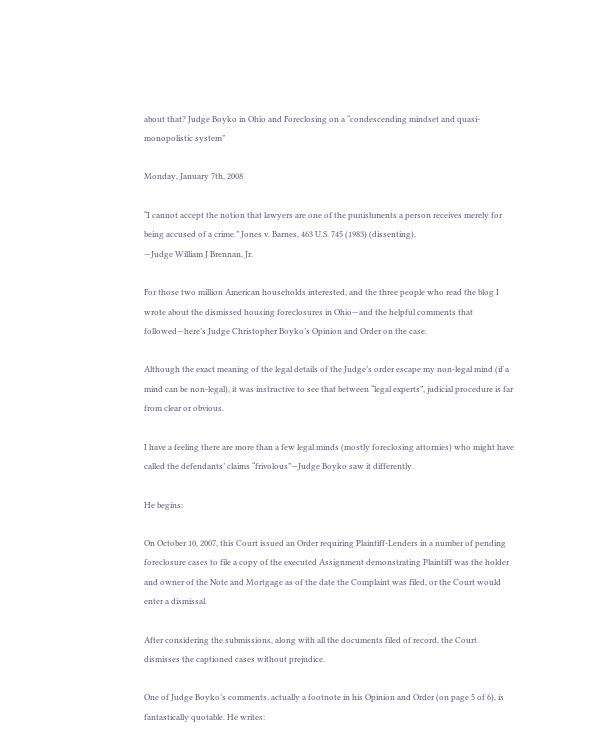about that? Judge Boyko in Ohio and Foreclosing on a “condescending mindset and quasi-monopolistic system”

Monday, January 7th, 2008

“I cannot accept the notion that lawyers are one of the punishments a person receives merely for being accused of a crime.” Jones v. Barnes, 463 U.S. 745 (1983) (dissenting).
—Judge William J Brennan, Jr.

For those two million American households interested, and the three people who read the blog I wrote about the dismissed housing foreclosures in Ohio—and the helpful comments that followed—here’s Judge Christopher Boyko’s Opinion and Order on the case.

Although the exact meaning of the legal details of the Judge’s order escape my non-legal mind (if a mind can be non-legal), it was instructive to see that between “legal experts”, judicial procedure is far from clear or obvious.

I have a feeling there are more than a few legal minds (mostly foreclosing attornies) who might have called the defendants’ claims “frivolous”—Judge Boyko saw it differently.

He begins:

On October 10, 2007, this Court issued an Order requiring Plaintiff-Lenders in a number of pending foreclosure cases to file a copy of the executed Assignment demonstrating Plaintiff was the holder and owner of the Note and Mortgage as of the date the Complaint was filed, or the Court would enter a dismissal.

After considering the submissions, along with all the documents filed of record, the Court dismisses the captioned cases without prejudice.

One of Judge Boyko’s comments, actually a footnote in his Opinion and Order (on page 5 of 6), is fantastically quotable. He writes: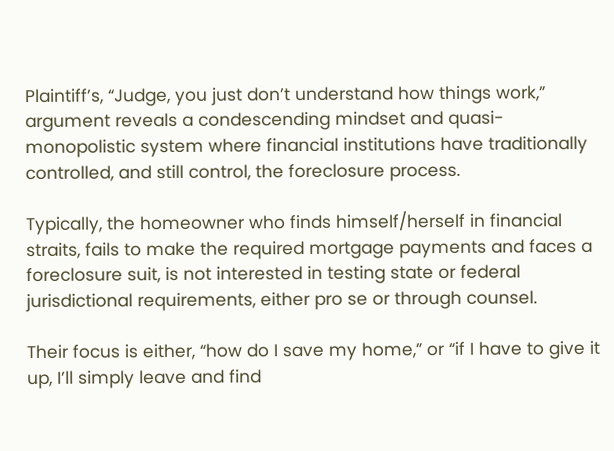Plaintiff’s, “Judge, you just don’t understand how things work,” argument reveals a condescending mindset and quasi-monopolistic system where financial institutions have traditionally controlled, and still control, the foreclosure process.

Typically, the homeowner who finds himself/herself in financial straits, fails to make the required mortgage payments and faces a foreclosure suit, is not interested in testing state or federal jurisdictional requirements, either pro se or through counsel.

Their focus is either, “how do I save my home,” or “if I have to give it up, I’ll simply leave and find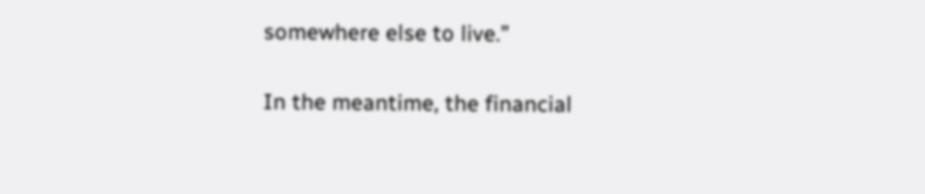somewhere else to live.”

In the meantime, the financial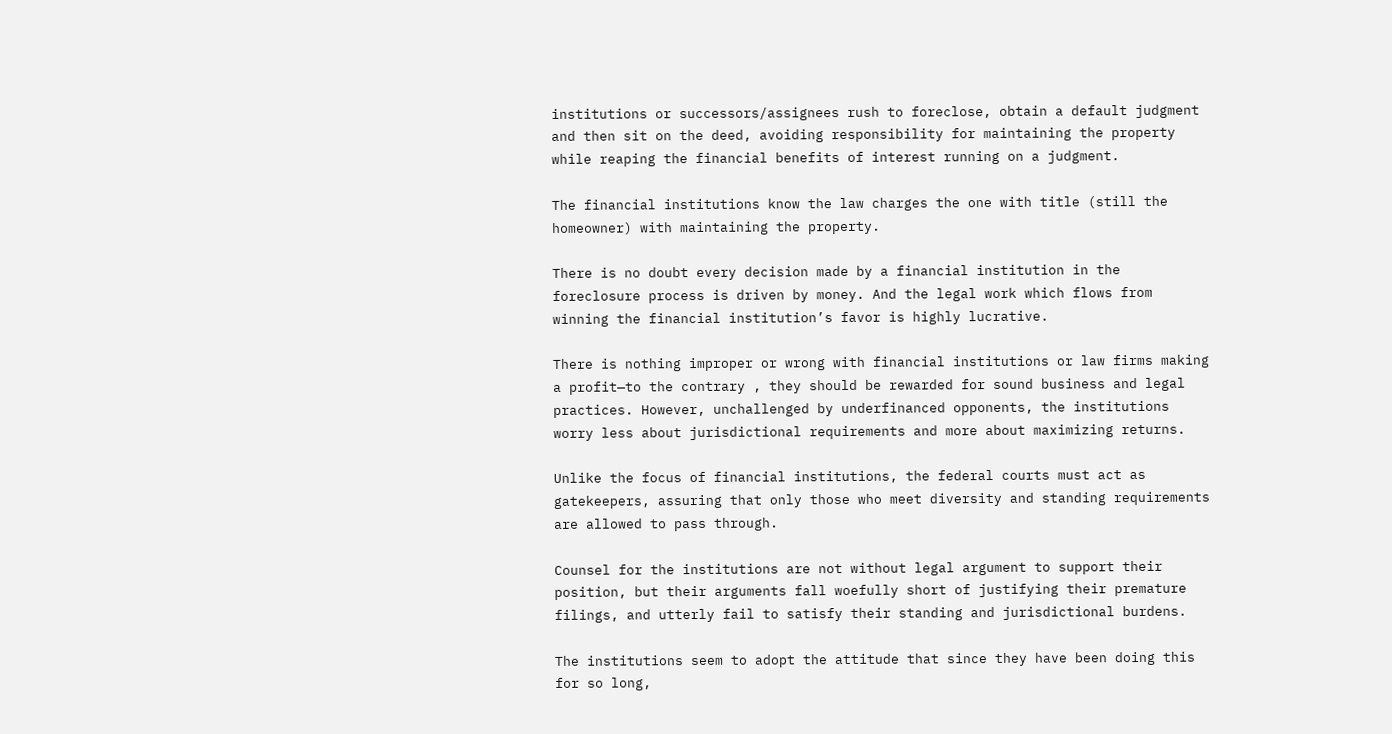institutions or successors/assignees rush to foreclose, obtain a default judgment and then sit on the deed, avoiding responsibility for maintaining the property while reaping the financial benefits of interest running on a judgment.

The financial institutions know the law charges the one with title (still the homeowner) with maintaining the property.

There is no doubt every decision made by a financial institution in the foreclosure process is driven by money. And the legal work which flows from winning the financial institution’s favor is highly lucrative.

There is nothing improper or wrong with financial institutions or law firms making a profit—to the contrary , they should be rewarded for sound business and legal practices. However, unchallenged by underfinanced opponents, the institutions worry less about jurisdictional requirements and more about maximizing returns.

Unlike the focus of financial institutions, the federal courts must act as gatekeepers, assuring that only those who meet diversity and standing requirements are allowed to pass through.

Counsel for the institutions are not without legal argument to support their position, but their arguments fall woefully short of justifying their premature filings, and utterly fail to satisfy their standing and jurisdictional burdens.

The institutions seem to adopt the attitude that since they have been doing this for so long,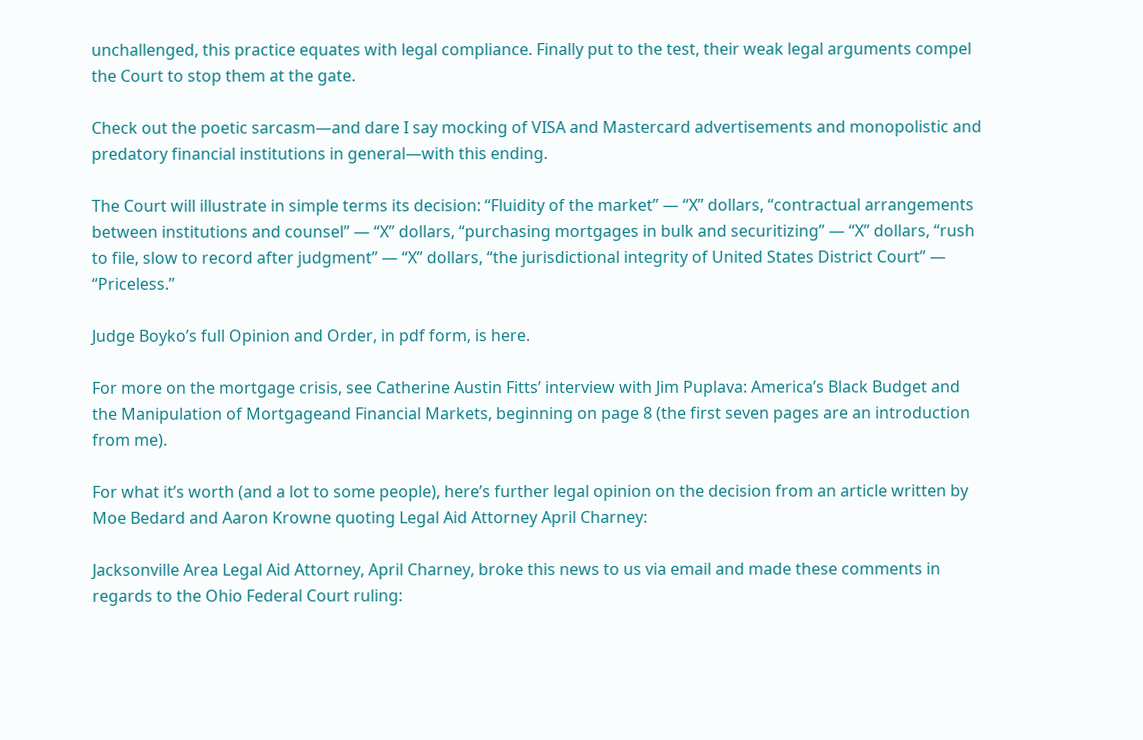unchallenged, this practice equates with legal compliance. Finally put to the test, their weak legal arguments compel the Court to stop them at the gate.

Check out the poetic sarcasm—and dare I say mocking of VISA and Mastercard advertisements and monopolistic and predatory financial institutions in general—with this ending.

The Court will illustrate in simple terms its decision: “Fluidity of the market” — “X” dollars, “contractual arrangements between institutions and counsel” — “X” dollars, “purchasing mortgages in bulk and securitizing” — “X” dollars, “rush to file, slow to record after judgment” — “X” dollars, “the jurisdictional integrity of United States District Court” — “Priceless.”

Judge Boyko’s full Opinion and Order, in pdf form, is here.

For more on the mortgage crisis, see Catherine Austin Fitts’ interview with Jim Puplava: America’s Black Budget and the Manipulation of Mortgageand Financial Markets, beginning on page 8 (the first seven pages are an introduction from me).

For what it’s worth (and a lot to some people), here’s further legal opinion on the decision from an article written by Moe Bedard and Aaron Krowne quoting Legal Aid Attorney April Charney:

Jacksonville Area Legal Aid Attorney, April Charney, broke this news to us via email and made these comments in regards to the Ohio Federal Court ruling: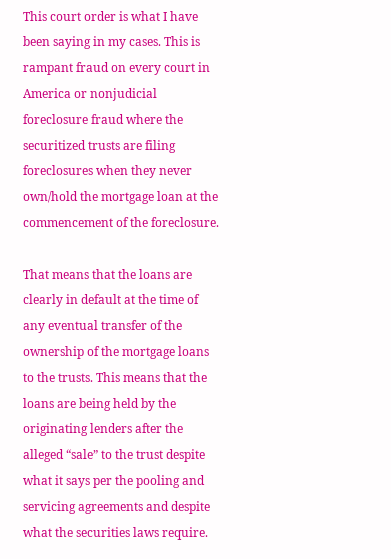This court order is what I have been saying in my cases. This is rampant fraud on every court in America or nonjudicial foreclosure fraud where the securitized trusts are filing foreclosures when they never own/hold the mortgage loan at the commencement of the foreclosure.

That means that the loans are clearly in default at the time of any eventual transfer of the ownership of the mortgage loans to the trusts. This means that the loans are being held by the originating lenders after the alleged “sale” to the trust despite what it says per the pooling and servicing agreements and despite what the securities laws require.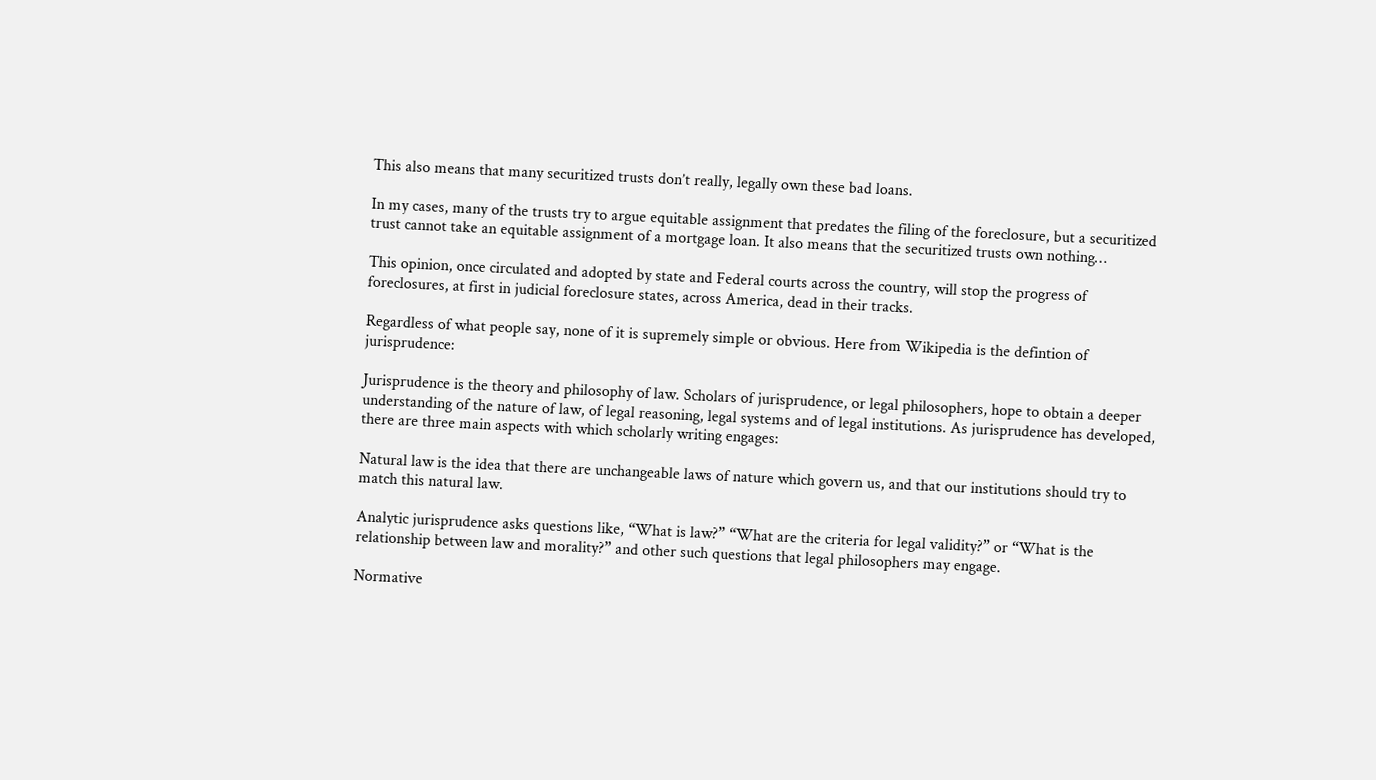This also means that many securitized trusts don’t really, legally own these bad loans.

In my cases, many of the trusts try to argue equitable assignment that predates the filing of the foreclosure, but a securitized trust cannot take an equitable assignment of a mortgage loan. It also means that the securitized trusts own nothing…

This opinion, once circulated and adopted by state and Federal courts across the country, will stop the progress of foreclosures, at first in judicial foreclosure states, across America, dead in their tracks.

Regardless of what people say, none of it is supremely simple or obvious. Here from Wikipedia is the defintion of jurisprudence:

Jurisprudence is the theory and philosophy of law. Scholars of jurisprudence, or legal philosophers, hope to obtain a deeper understanding of the nature of law, of legal reasoning, legal systems and of legal institutions. As jurisprudence has developed, there are three main aspects with which scholarly writing engages:

Natural law is the idea that there are unchangeable laws of nature which govern us, and that our institutions should try to match this natural law.

Analytic jurisprudence asks questions like, “What is law?” “What are the criteria for legal validity?” or “What is the relationship between law and morality?” and other such questions that legal philosophers may engage.

Normative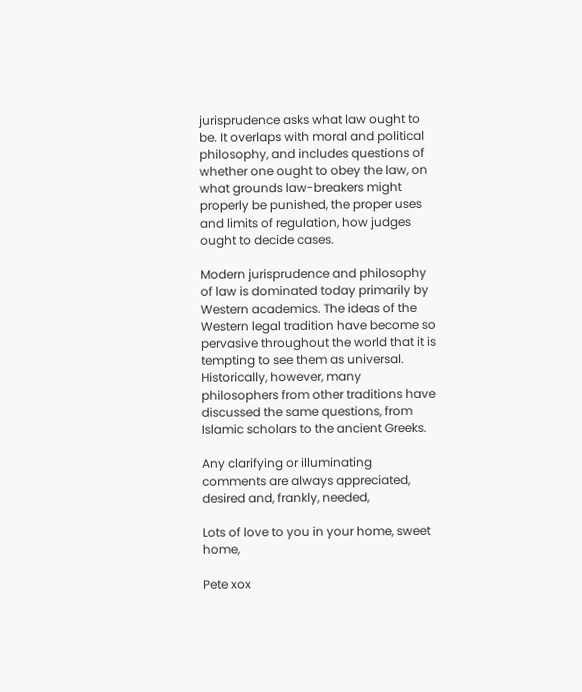jurisprudence asks what law ought to be. It overlaps with moral and political philosophy, and includes questions of whether one ought to obey the law, on what grounds law-breakers might properly be punished, the proper uses and limits of regulation, how judges ought to decide cases.

Modern jurisprudence and philosophy of law is dominated today primarily by Western academics. The ideas of the Western legal tradition have become so pervasive throughout the world that it is tempting to see them as universal. Historically, however, many philosophers from other traditions have discussed the same questions, from Islamic scholars to the ancient Greeks.

Any clarifying or illuminating comments are always appreciated, desired and, frankly, needed,

Lots of love to you in your home, sweet home,

Pete xox